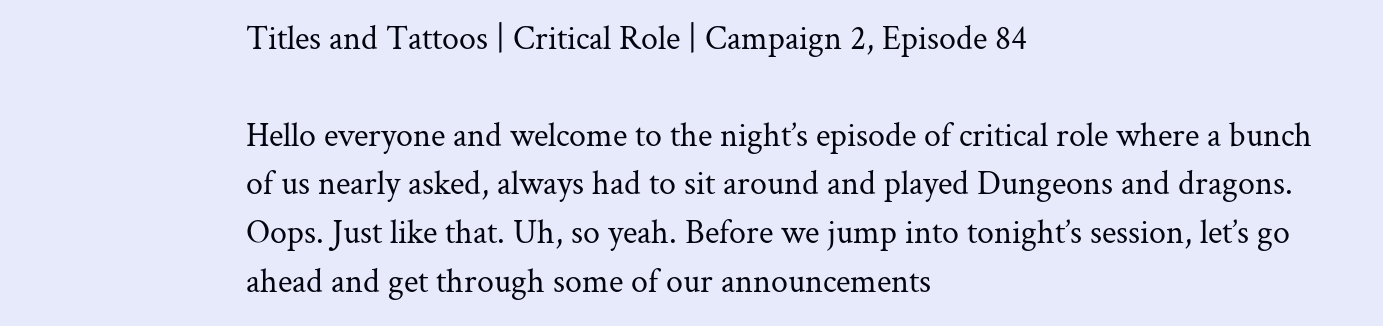Titles and Tattoos | Critical Role | Campaign 2, Episode 84

Hello everyone and welcome to the night’s episode of critical role where a bunch of us nearly asked, always had to sit around and played Dungeons and dragons. Oops. Just like that. Uh, so yeah. Before we jump into tonight’s session, let’s go ahead and get through some of our announcements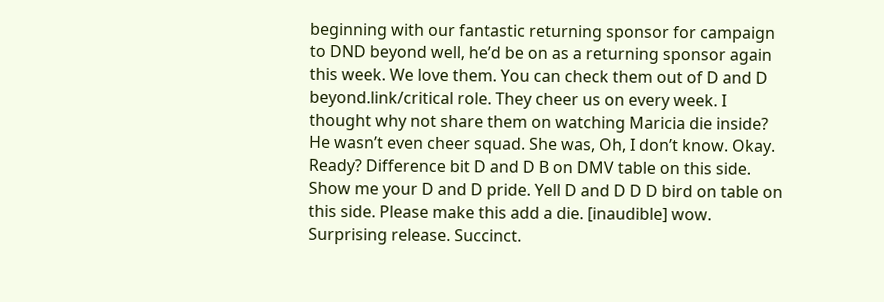beginning with our fantastic returning sponsor for campaign to DND beyond well, he’d be on as a returning sponsor again this week. We love them. You can check them out of D and D beyond.link/critical role. They cheer us on every week. I thought why not share them on watching Maricia die inside? He wasn’t even cheer squad. She was, Oh, I don’t know. Okay. Ready? Difference bit D and D B on DMV table on this side. Show me your D and D pride. Yell D and D D D bird on table on this side. Please make this add a die. [inaudible] wow. Surprising release. Succinct.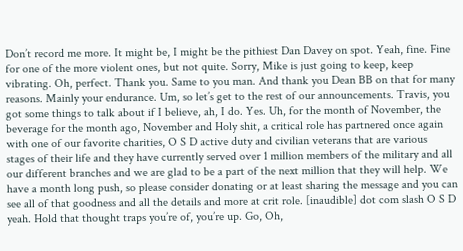Don’t record me more. It might be, I might be the pithiest Dan Davey on spot. Yeah, fine. Fine for one of the more violent ones, but not quite. Sorry, Mike is just going to keep, keep vibrating. Oh, perfect. Thank you. Same to you man. And thank you Dean BB on that for many reasons. Mainly your endurance. Um, so let’s get to the rest of our announcements. Travis, you got some things to talk about if I believe, ah, I do. Yes. Uh, for the month of November, the beverage for the month ago, November and Holy shit, a critical role has partnered once again with one of our favorite charities, O S D active duty and civilian veterans that are various stages of their life and they have currently served over 1 million members of the military and all our different branches and we are glad to be a part of the next million that they will help. We have a month long push, so please consider donating or at least sharing the message and you can see all of that goodness and all the details and more at crit role. [inaudible] dot com slash O S D yeah. Hold that thought traps you’re of, you’re up. Go, Oh,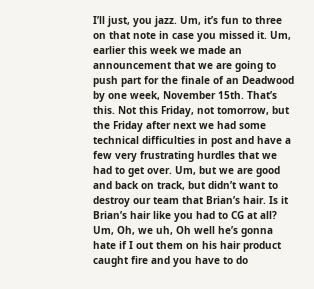I’ll just, you jazz. Um, it’s fun to three on that note in case you missed it. Um, earlier this week we made an announcement that we are going to push part for the finale of an Deadwood by one week, November 15th. That’s this. Not this Friday, not tomorrow, but the Friday after next we had some technical difficulties in post and have a few very frustrating hurdles that we had to get over. Um, but we are good and back on track, but didn’t want to destroy our team that Brian’s hair. Is it Brian’s hair like you had to CG at all? Um, Oh, we uh, Oh well he’s gonna hate if I out them on his hair product caught fire and you have to do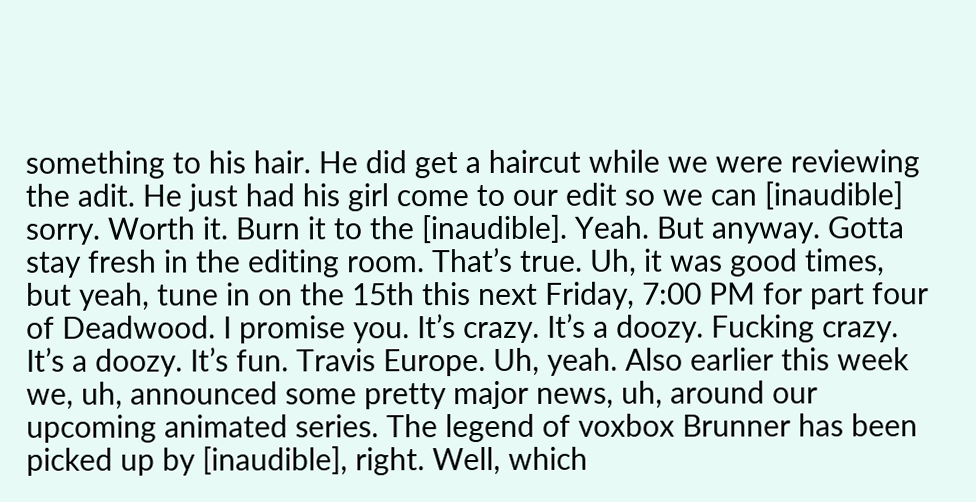something to his hair. He did get a haircut while we were reviewing the adit. He just had his girl come to our edit so we can [inaudible] sorry. Worth it. Burn it to the [inaudible]. Yeah. But anyway. Gotta stay fresh in the editing room. That’s true. Uh, it was good times, but yeah, tune in on the 15th this next Friday, 7:00 PM for part four of Deadwood. I promise you. It’s crazy. It’s a doozy. Fucking crazy. It’s a doozy. It’s fun. Travis Europe. Uh, yeah. Also earlier this week we, uh, announced some pretty major news, uh, around our upcoming animated series. The legend of voxbox Brunner has been picked up by [inaudible], right. Well, which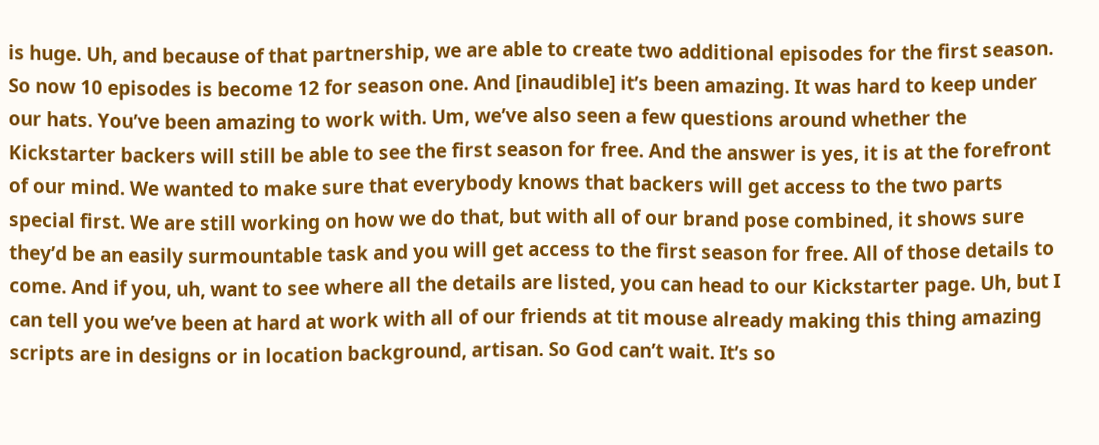is huge. Uh, and because of that partnership, we are able to create two additional episodes for the first season. So now 10 episodes is become 12 for season one. And [inaudible] it’s been amazing. It was hard to keep under our hats. You’ve been amazing to work with. Um, we’ve also seen a few questions around whether the Kickstarter backers will still be able to see the first season for free. And the answer is yes, it is at the forefront of our mind. We wanted to make sure that everybody knows that backers will get access to the two parts special first. We are still working on how we do that, but with all of our brand pose combined, it shows sure they’d be an easily surmountable task and you will get access to the first season for free. All of those details to come. And if you, uh, want to see where all the details are listed, you can head to our Kickstarter page. Uh, but I can tell you we’ve been at hard at work with all of our friends at tit mouse already making this thing amazing scripts are in designs or in location background, artisan. So God can’t wait. It’s so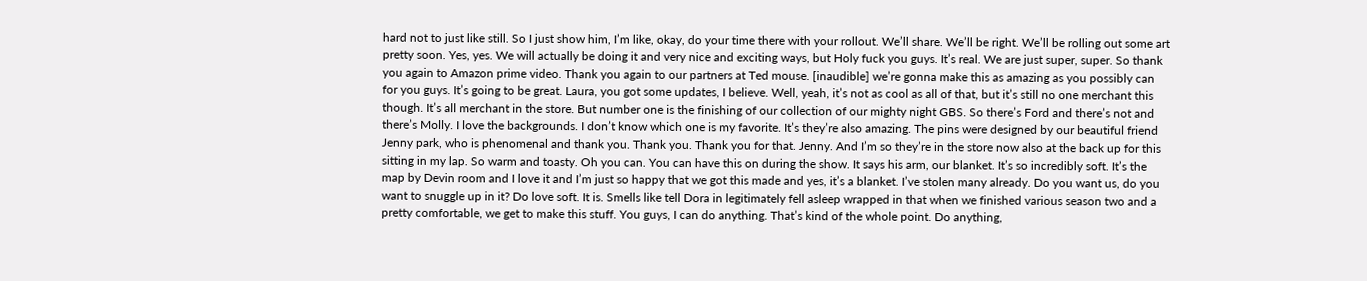hard not to just like still. So I just show him, I’m like, okay, do your time there with your rollout. We’ll share. We’ll be right. We’ll be rolling out some art pretty soon. Yes, yes. We will actually be doing it and very nice and exciting ways, but Holy fuck you guys. It’s real. We are just super, super. So thank you again to Amazon prime video. Thank you again to our partners at Ted mouse. [inaudible] we’re gonna make this as amazing as you possibly can for you guys. It’s going to be great. Laura, you got some updates, I believe. Well, yeah, it’s not as cool as all of that, but it’s still no one merchant this though. It’s all merchant in the store. But number one is the finishing of our collection of our mighty night GBS. So there’s Ford and there’s not and there’s Molly. I love the backgrounds. I don’t know which one is my favorite. It’s they’re also amazing. The pins were designed by our beautiful friend Jenny park, who is phenomenal and thank you. Thank you. Thank you for that. Jenny. And I’m so they’re in the store now also at the back up for this sitting in my lap. So warm and toasty. Oh you can. You can have this on during the show. It says his arm, our blanket. It’s so incredibly soft. It’s the map by Devin room and I love it and I’m just so happy that we got this made and yes, it’s a blanket. I’ve stolen many already. Do you want us, do you want to snuggle up in it? Do love soft. It is. Smells like tell Dora in legitimately fell asleep wrapped in that when we finished various season two and a pretty comfortable, we get to make this stuff. You guys, I can do anything. That’s kind of the whole point. Do anything,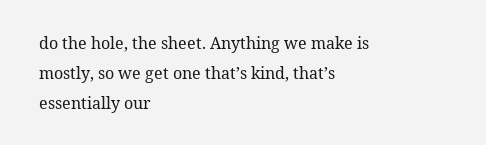do the hole, the sheet. Anything we make is mostly, so we get one that’s kind, that’s essentially our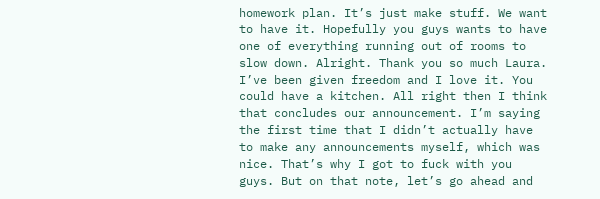homework plan. It’s just make stuff. We want to have it. Hopefully you guys wants to have one of everything running out of rooms to slow down. Alright. Thank you so much Laura. I’ve been given freedom and I love it. You could have a kitchen. All right then I think that concludes our announcement. I’m saying the first time that I didn’t actually have to make any announcements myself, which was nice. That’s why I got to fuck with you guys. But on that note, let’s go ahead and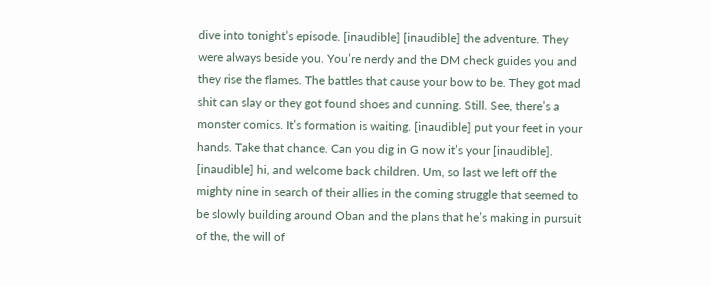dive into tonight’s episode. [inaudible] [inaudible] the adventure. They were always beside you. You’re nerdy and the DM check guides you and they rise the flames. The battles that cause your bow to be. They got mad shit can slay or they got found shoes and cunning. Still. See, there’s a monster comics. It’s formation is waiting. [inaudible] put your feet in your hands. Take that chance. Can you dig in G now it’s your [inaudible]. [inaudible] hi, and welcome back children. Um, so last we left off the mighty nine in search of their allies in the coming struggle that seemed to be slowly building around Oban and the plans that he’s making in pursuit of the, the will of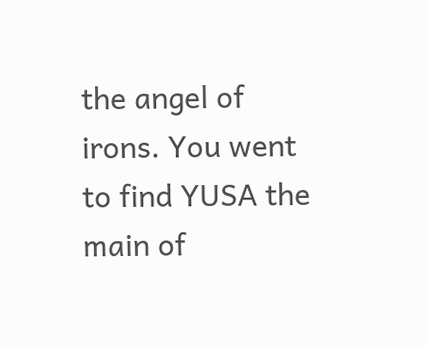the angel of irons. You went to find YUSA the main of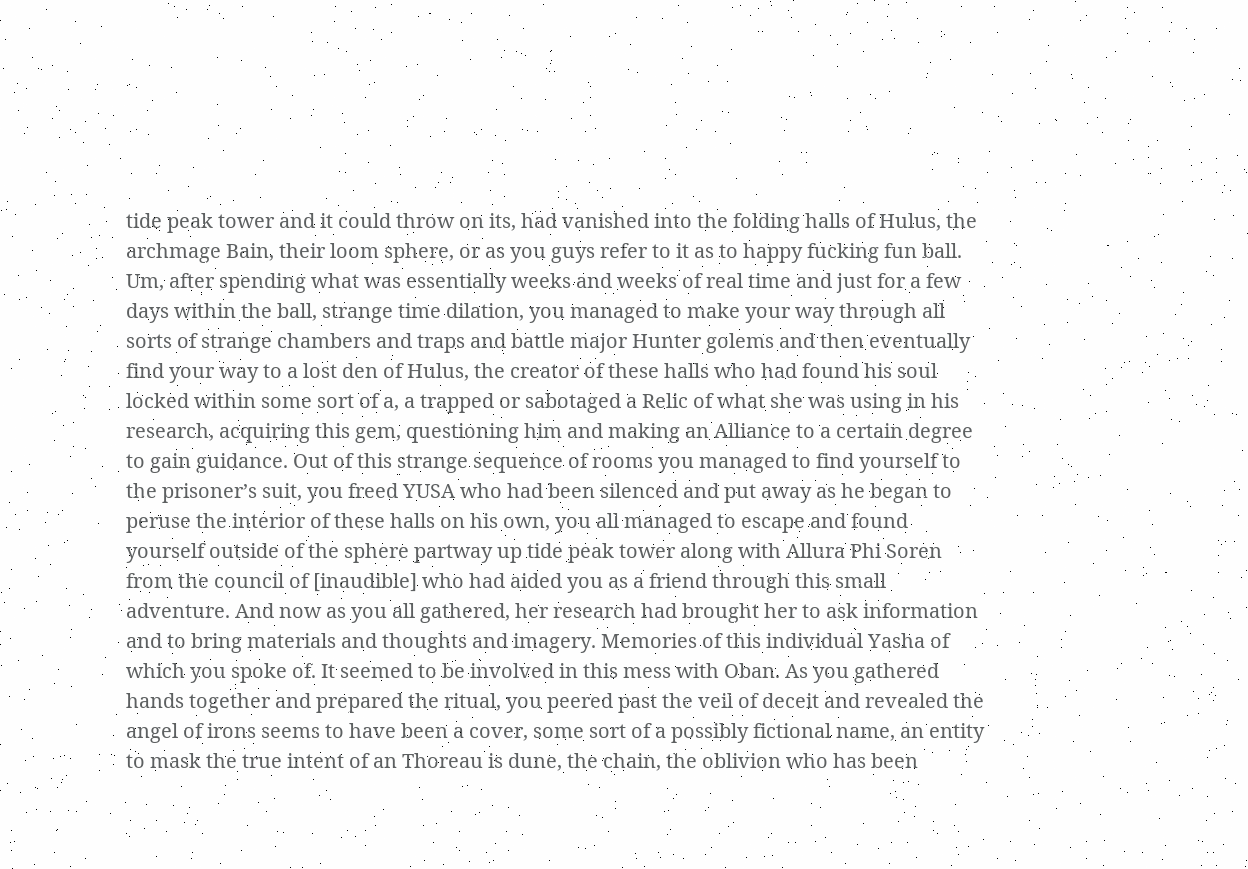tide peak tower and it could throw on its, had vanished into the folding halls of Hulus, the archmage Bain, their loom sphere, or as you guys refer to it as to happy fucking fun ball. Um, after spending what was essentially weeks and weeks of real time and just for a few days within the ball, strange time dilation, you managed to make your way through all sorts of strange chambers and traps and battle major Hunter golems and then eventually find your way to a lost den of Hulus, the creator of these halls who had found his soul locked within some sort of a, a trapped or sabotaged a Relic of what she was using in his research, acquiring this gem, questioning him and making an Alliance to a certain degree to gain guidance. Out of this strange sequence of rooms you managed to find yourself to the prisoner’s suit, you freed YUSA who had been silenced and put away as he began to peruse the interior of these halls on his own, you all managed to escape and found yourself outside of the sphere partway up tide peak tower along with Allura Phi Soren from the council of [inaudible] who had aided you as a friend through this small adventure. And now as you all gathered, her research had brought her to ask information and to bring materials and thoughts and imagery. Memories of this individual Yasha of which you spoke of. It seemed to be involved in this mess with Oban. As you gathered hands together and prepared the ritual, you peered past the veil of deceit and revealed the angel of irons seems to have been a cover, some sort of a possibly fictional name, an entity to mask the true intent of an Thoreau is dune, the chain, the oblivion who has been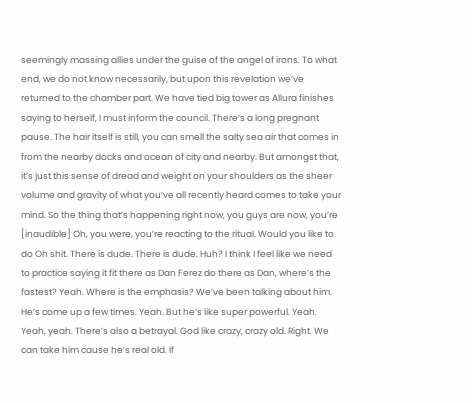seemingly massing allies under the guise of the angel of irons. To what end, we do not know necessarily, but upon this revelation we’ve returned to the chamber part. We have tied big tower as Allura finishes saying to herself, I must inform the council. There’s a long pregnant pause. The hair itself is still, you can smell the salty sea air that comes in from the nearby docks and ocean of city and nearby. But amongst that, it’s just this sense of dread and weight on your shoulders as the sheer volume and gravity of what you’ve all recently heard comes to take your mind. So the thing that’s happening right now, you guys are now, you’re [inaudible] Oh, you were, you’re reacting to the ritual. Would you like to do Oh shit. There is dude. There is dude. Huh? I think I feel like we need to practice saying it fit there as Dan Ferez do there as Dan, where’s the fastest? Yeah. Where is the emphasis? We’ve been talking about him. He’s come up a few times. Yeah. But he’s like super powerful. Yeah. Yeah, yeah. There’s also a betrayal. God like crazy, crazy old. Right. We can take him cause he’s real old. If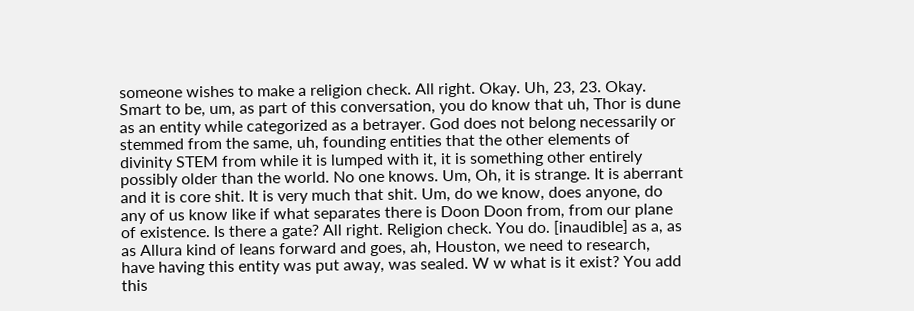someone wishes to make a religion check. All right. Okay. Uh, 23, 23. Okay. Smart to be, um, as part of this conversation, you do know that uh, Thor is dune as an entity while categorized as a betrayer. God does not belong necessarily or stemmed from the same, uh, founding entities that the other elements of divinity STEM from while it is lumped with it, it is something other entirely possibly older than the world. No one knows. Um, Oh, it is strange. It is aberrant and it is core shit. It is very much that shit. Um, do we know, does anyone, do any of us know like if what separates there is Doon Doon from, from our plane of existence. Is there a gate? All right. Religion check. You do. [inaudible] as a, as as Allura kind of leans forward and goes, ah, Houston, we need to research, have having this entity was put away, was sealed. W w what is it exist? You add this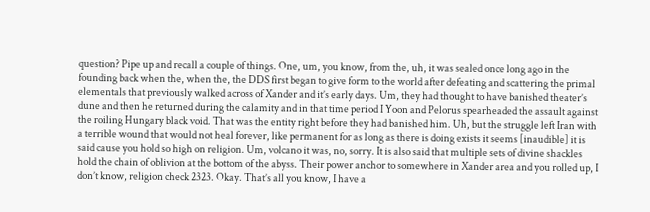question? Pipe up and recall a couple of things. One, um, you know, from the, uh, it was sealed once long ago in the founding back when the, when the, the DDS first began to give form to the world after defeating and scattering the primal elementals that previously walked across of Xander and it’s early days. Um, they had thought to have banished theater’s dune and then he returned during the calamity and in that time period I Yoon and Pelorus spearheaded the assault against the roiling Hungary black void. That was the entity right before they had banished him. Uh, but the struggle left Iran with a terrible wound that would not heal forever, like permanent for as long as there is doing exists it seems [inaudible] it is said cause you hold so high on religion. Um, volcano it was, no, sorry. It is also said that multiple sets of divine shackles hold the chain of oblivion at the bottom of the abyss. Their power anchor to somewhere in Xander area and you rolled up, I don’t know, religion check 2323. Okay. That’s all you know, I have a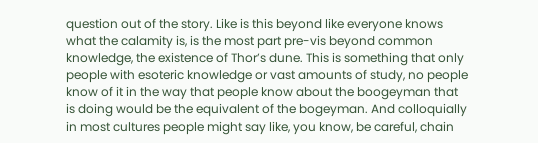question out of the story. Like is this beyond like everyone knows what the calamity is, is the most part pre-vis beyond common knowledge, the existence of Thor’s dune. This is something that only people with esoteric knowledge or vast amounts of study, no people know of it in the way that people know about the boogeyman that is doing would be the equivalent of the bogeyman. And colloquially in most cultures people might say like, you know, be careful, chain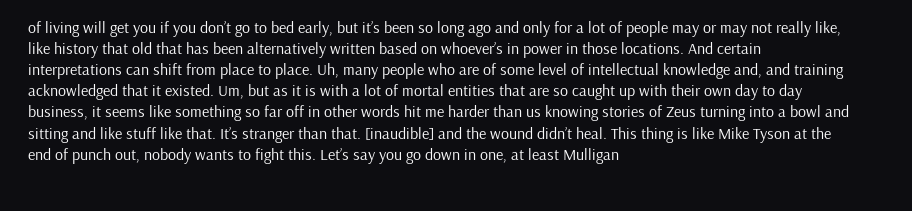of living will get you if you don’t go to bed early, but it’s been so long ago and only for a lot of people may or may not really like, like history that old that has been alternatively written based on whoever’s in power in those locations. And certain interpretations can shift from place to place. Uh, many people who are of some level of intellectual knowledge and, and training acknowledged that it existed. Um, but as it is with a lot of mortal entities that are so caught up with their own day to day business, it seems like something so far off in other words hit me harder than us knowing stories of Zeus turning into a bowl and sitting and like stuff like that. It’s stranger than that. [inaudible] and the wound didn’t heal. This thing is like Mike Tyson at the end of punch out, nobody wants to fight this. Let’s say you go down in one, at least Mulligan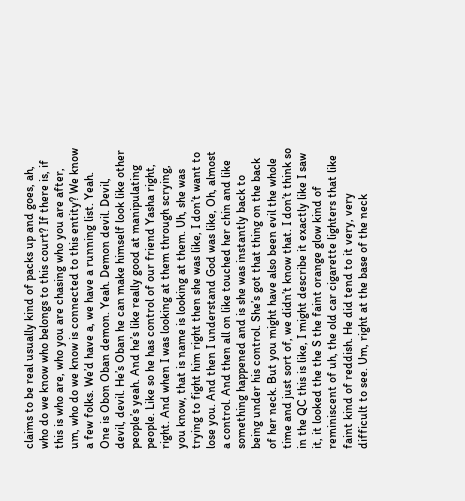claims to be real usually kind of packs up and goes, ah, who do we know who belongs to this court? If there is, if this is who are, who you are chasing who you are after, um, who do we know is connected to this entity? We know a few folks. We’d have a, we have a running list. Yeah. One is Obon Oban demon. Yeah. Demon devil. Devil, devil, devil. He’s Oban he can make himself look like other people’s yeah. And he’s like really good at manipulating people. Like so he has control of our friend Yasha right, right. And when I was looking at them through scrying, you know, that is name is looking at them. Uh, she was trying to fight him right then she was like, I don’t want to lose you. And then I understand God was like, Oh, almost a control. And then all on like touched her chin and like something happened and is she was instantly back to being under his control. She’s got that thing on the back of her neck. But you might have also been evil the whole time and just sort of, we didn’t know that. I don’t think so in the QC this is like, I might describe it exactly like I saw it, it looked the the S the faint orange glow kind of reminiscent of uh, the old car cigarette lighters that like faint kind of reddish. He did tend to it very, very difficult to see. Um, right at the base of the neck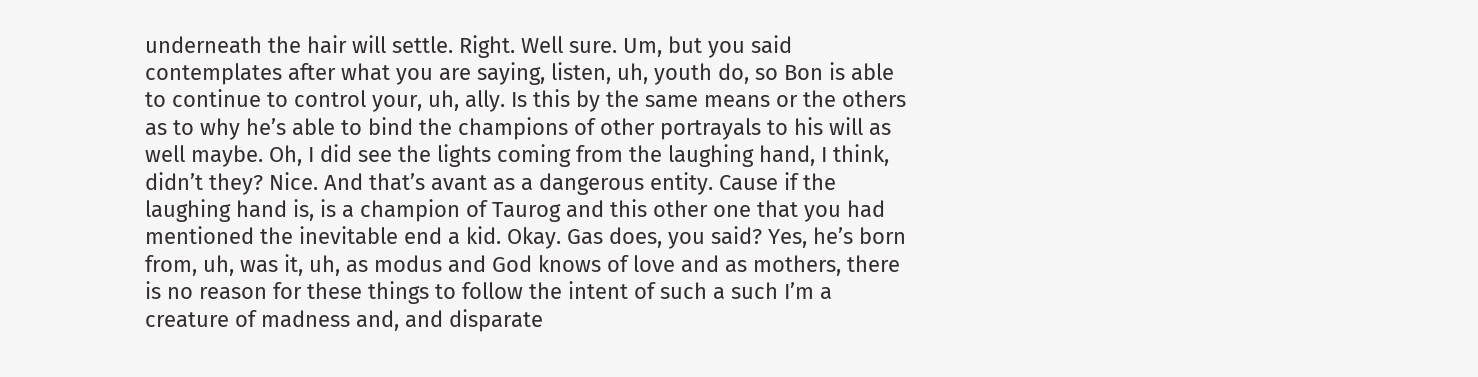underneath the hair will settle. Right. Well sure. Um, but you said contemplates after what you are saying, listen, uh, youth do, so Bon is able to continue to control your, uh, ally. Is this by the same means or the others as to why he’s able to bind the champions of other portrayals to his will as well maybe. Oh, I did see the lights coming from the laughing hand, I think, didn’t they? Nice. And that’s avant as a dangerous entity. Cause if the laughing hand is, is a champion of Taurog and this other one that you had mentioned the inevitable end a kid. Okay. Gas does, you said? Yes, he’s born from, uh, was it, uh, as modus and God knows of love and as mothers, there is no reason for these things to follow the intent of such a such I’m a creature of madness and, and disparate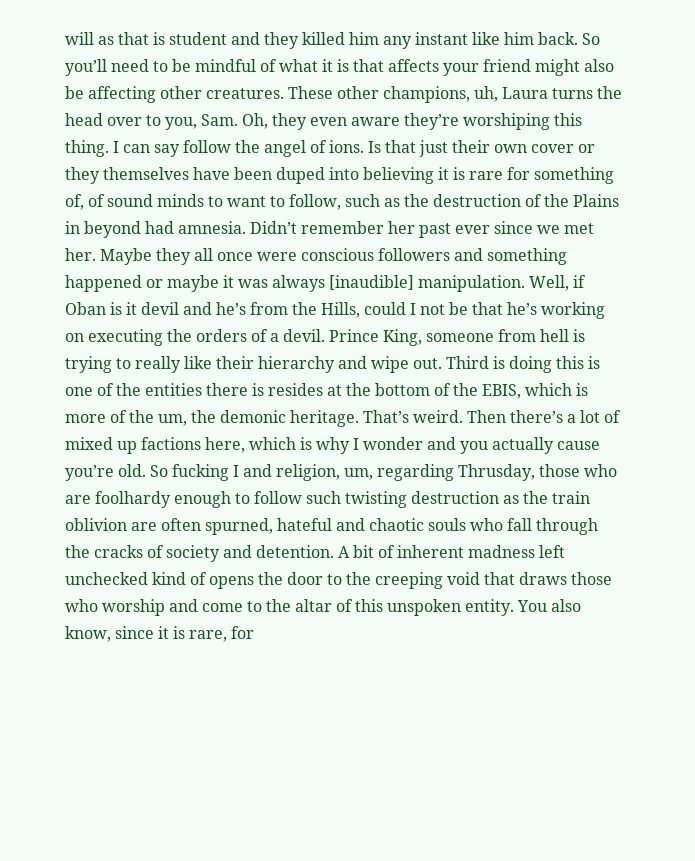will as that is student and they killed him any instant like him back. So you’ll need to be mindful of what it is that affects your friend might also be affecting other creatures. These other champions, uh, Laura turns the head over to you, Sam. Oh, they even aware they’re worshiping this thing. I can say follow the angel of ions. Is that just their own cover or they themselves have been duped into believing it is rare for something of, of sound minds to want to follow, such as the destruction of the Plains in beyond had amnesia. Didn’t remember her past ever since we met her. Maybe they all once were conscious followers and something happened or maybe it was always [inaudible] manipulation. Well, if Oban is it devil and he’s from the Hills, could I not be that he’s working on executing the orders of a devil. Prince King, someone from hell is trying to really like their hierarchy and wipe out. Third is doing this is one of the entities there is resides at the bottom of the EBIS, which is more of the um, the demonic heritage. That’s weird. Then there’s a lot of mixed up factions here, which is why I wonder and you actually cause you’re old. So fucking I and religion, um, regarding Thrusday, those who are foolhardy enough to follow such twisting destruction as the train oblivion are often spurned, hateful and chaotic souls who fall through the cracks of society and detention. A bit of inherent madness left unchecked kind of opens the door to the creeping void that draws those who worship and come to the altar of this unspoken entity. You also know, since it is rare, for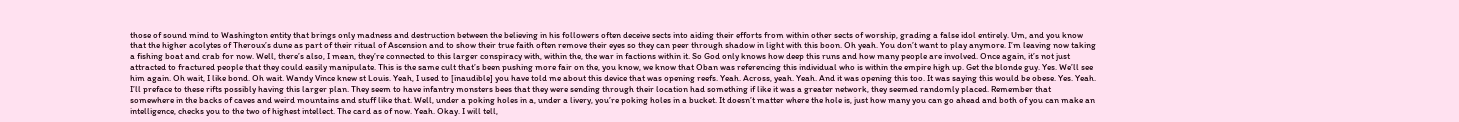those of sound mind to Washington entity that brings only madness and destruction between the believing in his followers often deceive sects into aiding their efforts from within other sects of worship, grading a false idol entirely. Um, and you know that the higher acolytes of Theroux’s dune as part of their ritual of Ascension and to show their true faith often remove their eyes so they can peer through shadow in light with this boon. Oh yeah. You don’t want to play anymore. I’m leaving now taking a fishing boat and crab for now. Well, there’s also, I mean, they’re connected to this larger conspiracy with, within the, the war in factions within it. So God only knows how deep this runs and how many people are involved. Once again, it’s not just attracted to fractured people that they could easily manipulate. This is the same cult that’s been pushing more fair on the, you know, we know that Oban was referencing this individual who is within the empire high up. Get the blonde guy. Yes. We’ll see him again. Oh wait, I like bond. Oh wait. Wandy Vince knew st Louis. Yeah, I used to [inaudible] you have told me about this device that was opening reefs. Yeah. Across, yeah. Yeah. And it was opening this too. It was saying this would be obese. Yes. Yeah. I’ll preface to these rifts possibly having this larger plan. They seem to have infantry monsters bees that they were sending through their location had something if like it was a greater network, they seemed randomly placed. Remember that somewhere in the backs of caves and weird mountains and stuff like that. Well, under a poking holes in a, under a livery, you’re poking holes in a bucket. It doesn’t matter where the hole is, just how many you can go ahead and both of you can make an intelligence, checks you to the two of highest intellect. The card as of now. Yeah. Okay. I will tell,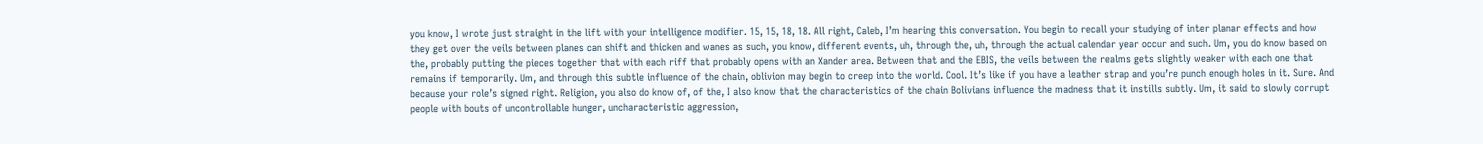you know, I wrote just straight in the lift with your intelligence modifier. 15, 15, 18, 18. All right, Caleb, I’m hearing this conversation. You begin to recall your studying of inter planar effects and how they get over the veils between planes can shift and thicken and wanes as such, you know, different events, uh, through the, uh, through the actual calendar year occur and such. Um, you do know based on the, probably putting the pieces together that with each riff that probably opens with an Xander area. Between that and the EBIS, the veils between the realms gets slightly weaker with each one that remains if temporarily. Um, and through this subtle influence of the chain, oblivion may begin to creep into the world. Cool. It’s like if you have a leather strap and you’re punch enough holes in it. Sure. And because your role’s signed right. Religion, you also do know of, of the, I also know that the characteristics of the chain Bolivians influence the madness that it instills subtly. Um, it said to slowly corrupt people with bouts of uncontrollable hunger, uncharacteristic aggression,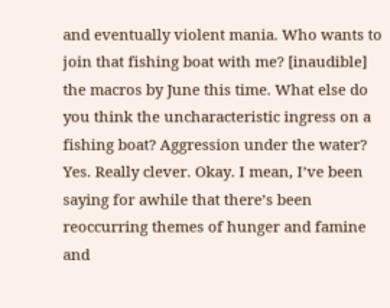and eventually violent mania. Who wants to join that fishing boat with me? [inaudible] the macros by June this time. What else do you think the uncharacteristic ingress on a fishing boat? Aggression under the water? Yes. Really clever. Okay. I mean, I’ve been saying for awhile that there’s been reoccurring themes of hunger and famine and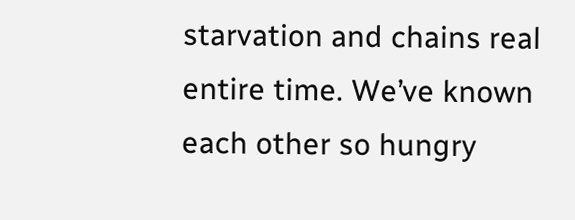starvation and chains real entire time. We’ve known each other so hungry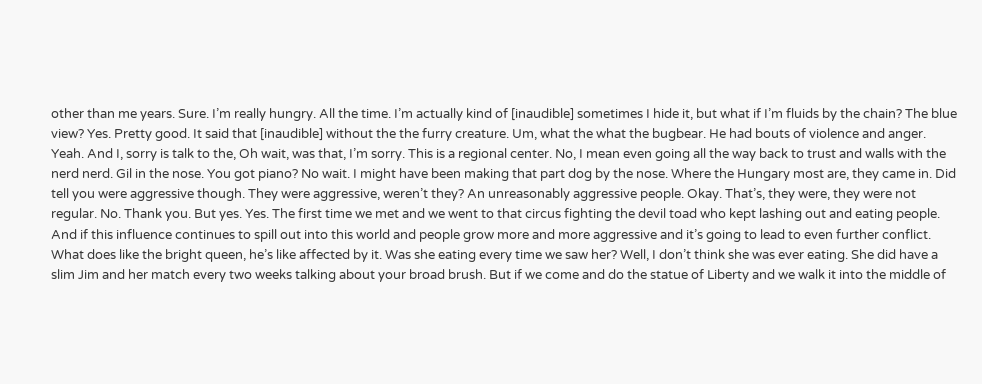other than me years. Sure. I’m really hungry. All the time. I’m actually kind of [inaudible] sometimes I hide it, but what if I’m fluids by the chain? The blue view? Yes. Pretty good. It said that [inaudible] without the the furry creature. Um, what the what the bugbear. He had bouts of violence and anger. Yeah. And I, sorry is talk to the, Oh wait, was that, I’m sorry. This is a regional center. No, I mean even going all the way back to trust and walls with the nerd nerd. Gil in the nose. You got piano? No wait. I might have been making that part dog by the nose. Where the Hungary most are, they came in. Did tell you were aggressive though. They were aggressive, weren’t they? An unreasonably aggressive people. Okay. That’s, they were, they were not regular. No. Thank you. But yes. Yes. The first time we met and we went to that circus fighting the devil toad who kept lashing out and eating people. And if this influence continues to spill out into this world and people grow more and more aggressive and it’s going to lead to even further conflict. What does like the bright queen, he’s like affected by it. Was she eating every time we saw her? Well, I don’t think she was ever eating. She did have a slim Jim and her match every two weeks talking about your broad brush. But if we come and do the statue of Liberty and we walk it into the middle of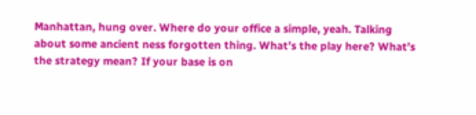Manhattan, hung over. Where do your office a simple, yeah. Talking about some ancient ness forgotten thing. What’s the play here? What’s the strategy mean? If your base is on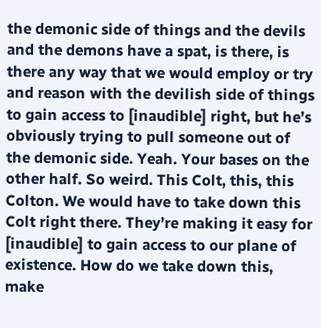the demonic side of things and the devils and the demons have a spat, is there, is there any way that we would employ or try and reason with the devilish side of things to gain access to [inaudible] right, but he’s obviously trying to pull someone out of the demonic side. Yeah. Your bases on the other half. So weird. This Colt, this, this Colton. We would have to take down this Colt right there. They’re making it easy for [inaudible] to gain access to our plane of existence. How do we take down this, make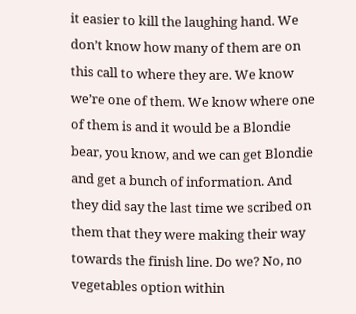it easier to kill the laughing hand. We don’t know how many of them are on this call to where they are. We know we’re one of them. We know where one of them is and it would be a Blondie bear, you know, and we can get Blondie and get a bunch of information. And they did say the last time we scribed on them that they were making their way towards the finish line. Do we? No, no vegetables option within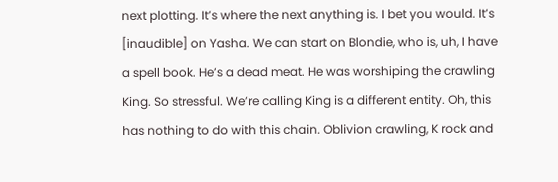next plotting. It’s where the next anything is. I bet you would. It’s [inaudible] on Yasha. We can start on Blondie, who is, uh, I have a spell book. He’s a dead meat. He was worshiping the crawling King. So stressful. We’re calling King is a different entity. Oh, this has nothing to do with this chain. Oblivion crawling, K rock and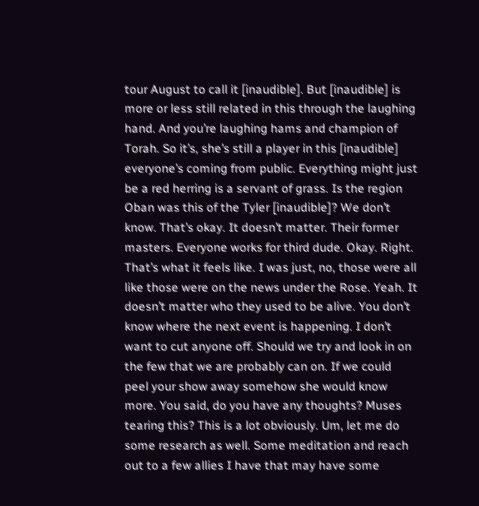tour August to call it [inaudible]. But [inaudible] is more or less still related in this through the laughing hand. And you’re laughing hams and champion of Torah. So it’s, she’s still a player in this [inaudible] everyone’s coming from public. Everything might just be a red herring is a servant of grass. Is the region Oban was this of the Tyler [inaudible]? We don’t know. That’s okay. It doesn’t matter. Their former masters. Everyone works for third dude. Okay. Right. That’s what it feels like. I was just, no, those were all like those were on the news under the Rose. Yeah. It doesn’t matter who they used to be alive. You don’t know where the next event is happening. I don’t want to cut anyone off. Should we try and look in on the few that we are probably can on. If we could peel your show away somehow she would know more. You said, do you have any thoughts? Muses tearing this? This is a lot obviously. Um, let me do some research as well. Some meditation and reach out to a few allies I have that may have some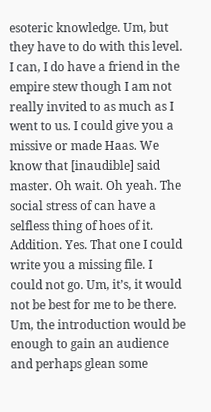esoteric knowledge. Um, but they have to do with this level. I can, I do have a friend in the empire stew though I am not really invited to as much as I went to us. I could give you a missive or made Haas. We know that [inaudible] said master. Oh wait. Oh yeah. The social stress of can have a selfless thing of hoes of it. Addition. Yes. That one I could write you a missing file. I could not go. Um, it’s, it would not be best for me to be there. Um, the introduction would be enough to gain an audience and perhaps glean some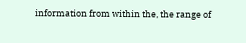information from within the, the range of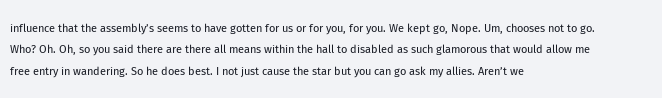influence that the assembly’s seems to have gotten for us or for you, for you. We kept go, Nope. Um, chooses not to go. Who? Oh. Oh, so you said there are there all means within the hall to disabled as such glamorous that would allow me free entry in wandering. So he does best. I not just cause the star but you can go ask my allies. Aren’t we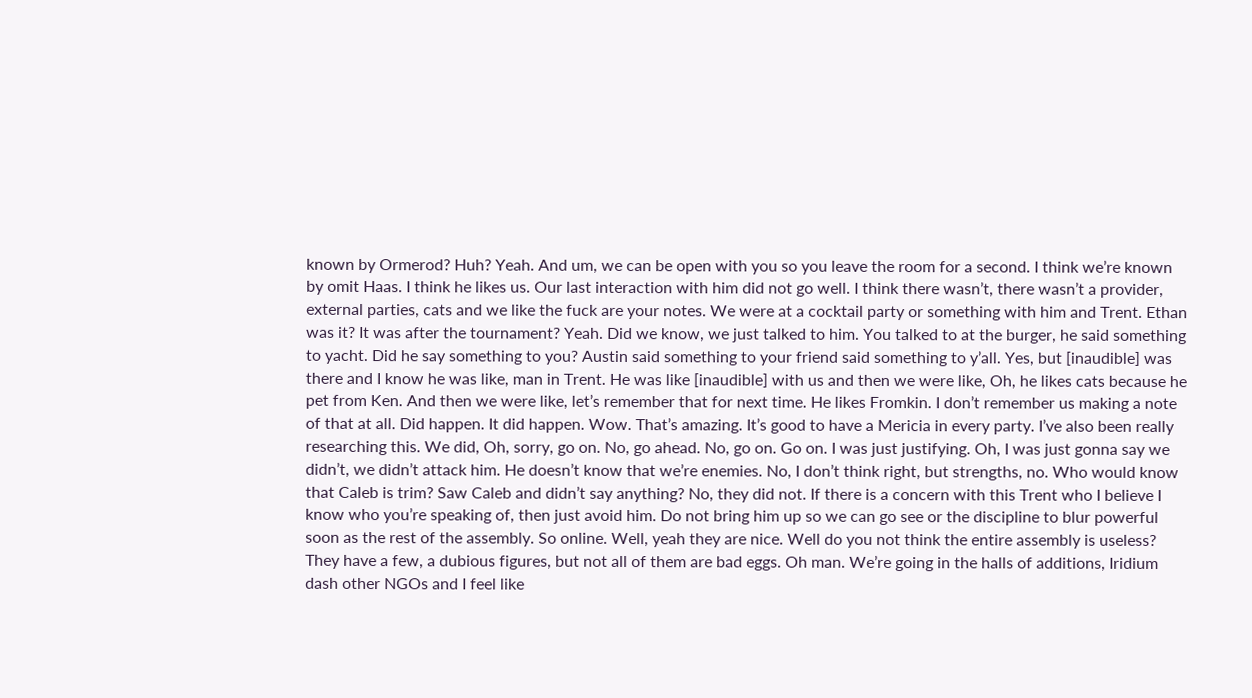known by Ormerod? Huh? Yeah. And um, we can be open with you so you leave the room for a second. I think we’re known by omit Haas. I think he likes us. Our last interaction with him did not go well. I think there wasn’t, there wasn’t a provider, external parties, cats and we like the fuck are your notes. We were at a cocktail party or something with him and Trent. Ethan was it? It was after the tournament? Yeah. Did we know, we just talked to him. You talked to at the burger, he said something to yacht. Did he say something to you? Austin said something to your friend said something to y’all. Yes, but [inaudible] was there and I know he was like, man in Trent. He was like [inaudible] with us and then we were like, Oh, he likes cats because he pet from Ken. And then we were like, let’s remember that for next time. He likes Fromkin. I don’t remember us making a note of that at all. Did happen. It did happen. Wow. That’s amazing. It’s good to have a Mericia in every party. I’ve also been really researching this. We did, Oh, sorry, go on. No, go ahead. No, go on. Go on. I was just justifying. Oh, I was just gonna say we didn’t, we didn’t attack him. He doesn’t know that we’re enemies. No, I don’t think right, but strengths, no. Who would know that Caleb is trim? Saw Caleb and didn’t say anything? No, they did not. If there is a concern with this Trent who I believe I know who you’re speaking of, then just avoid him. Do not bring him up so we can go see or the discipline to blur powerful soon as the rest of the assembly. So online. Well, yeah they are nice. Well do you not think the entire assembly is useless? They have a few, a dubious figures, but not all of them are bad eggs. Oh man. We’re going in the halls of additions, Iridium dash other NGOs and I feel like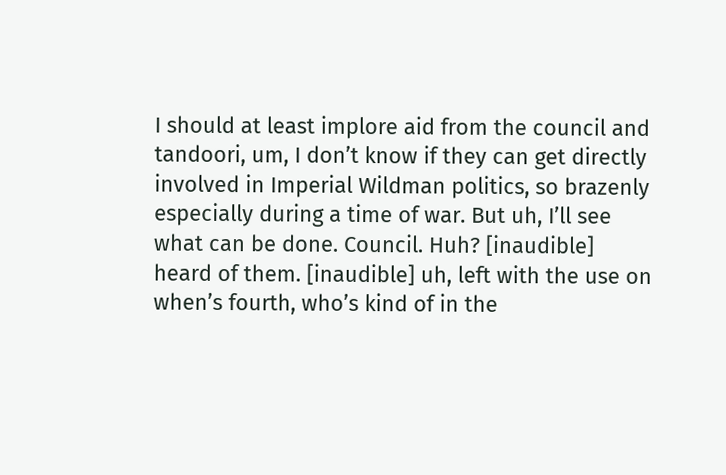I should at least implore aid from the council and tandoori, um, I don’t know if they can get directly involved in Imperial Wildman politics, so brazenly especially during a time of war. But uh, I’ll see what can be done. Council. Huh? [inaudible] heard of them. [inaudible] uh, left with the use on when’s fourth, who’s kind of in the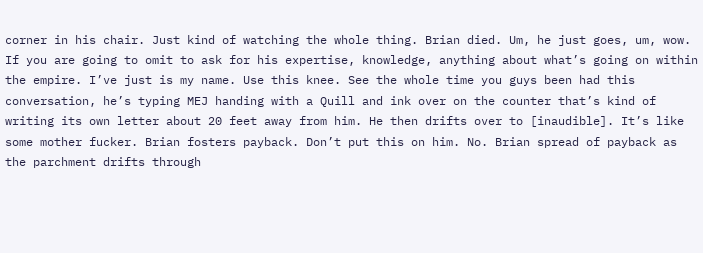corner in his chair. Just kind of watching the whole thing. Brian died. Um, he just goes, um, wow. If you are going to omit to ask for his expertise, knowledge, anything about what’s going on within the empire. I’ve just is my name. Use this knee. See the whole time you guys been had this conversation, he’s typing MEJ handing with a Quill and ink over on the counter that’s kind of writing its own letter about 20 feet away from him. He then drifts over to [inaudible]. It’s like some mother fucker. Brian fosters payback. Don’t put this on him. No. Brian spread of payback as the parchment drifts through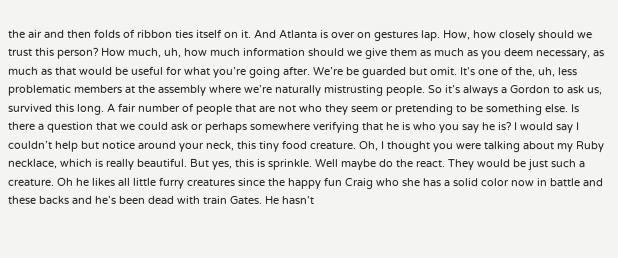the air and then folds of ribbon ties itself on it. And Atlanta is over on gestures lap. How, how closely should we trust this person? How much, uh, how much information should we give them as much as you deem necessary, as much as that would be useful for what you’re going after. We’re be guarded but omit. It’s one of the, uh, less problematic members at the assembly where we’re naturally mistrusting people. So it’s always a Gordon to ask us, survived this long. A fair number of people that are not who they seem or pretending to be something else. Is there a question that we could ask or perhaps somewhere verifying that he is who you say he is? I would say I couldn’t help but notice around your neck, this tiny food creature. Oh, I thought you were talking about my Ruby necklace, which is really beautiful. But yes, this is sprinkle. Well maybe do the react. They would be just such a creature. Oh he likes all little furry creatures since the happy fun Craig who she has a solid color now in battle and these backs and he’s been dead with train Gates. He hasn’t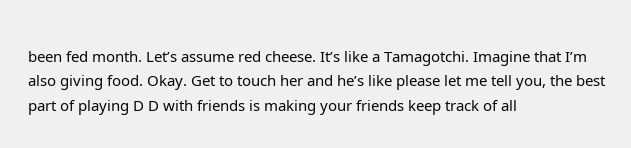been fed month. Let’s assume red cheese. It’s like a Tamagotchi. Imagine that I’m also giving food. Okay. Get to touch her and he’s like please let me tell you, the best part of playing D D with friends is making your friends keep track of all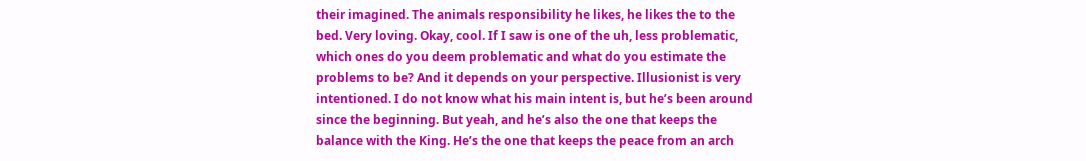their imagined. The animals responsibility he likes, he likes the to the bed. Very loving. Okay, cool. If I saw is one of the uh, less problematic, which ones do you deem problematic and what do you estimate the problems to be? And it depends on your perspective. Illusionist is very intentioned. I do not know what his main intent is, but he’s been around since the beginning. But yeah, and he’s also the one that keeps the balance with the King. He’s the one that keeps the peace from an arch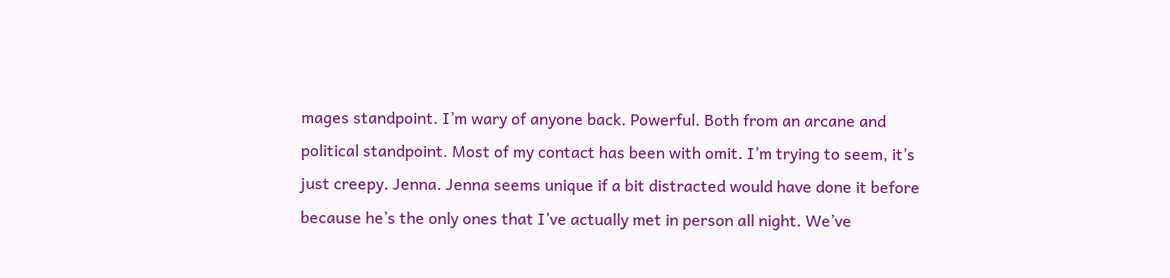mages standpoint. I’m wary of anyone back. Powerful. Both from an arcane and political standpoint. Most of my contact has been with omit. I’m trying to seem, it’s just creepy. Jenna. Jenna seems unique if a bit distracted would have done it before because he’s the only ones that I’ve actually met in person all night. We’ve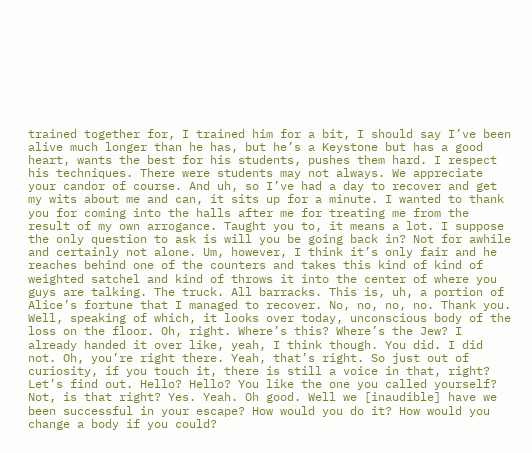trained together for, I trained him for a bit, I should say I’ve been alive much longer than he has, but he’s a Keystone but has a good heart, wants the best for his students, pushes them hard. I respect his techniques. There were students may not always. We appreciate your candor of course. And uh, so I’ve had a day to recover and get my wits about me and can, it sits up for a minute. I wanted to thank you for coming into the halls after me for treating me from the result of my own arrogance. Taught you to, it means a lot. I suppose the only question to ask is will you be going back in? Not for awhile and certainly not alone. Um, however, I think it’s only fair and he reaches behind one of the counters and takes this kind of kind of weighted satchel and kind of throws it into the center of where you guys are talking. The truck. All barracks. This is, uh, a portion of Alice’s fortune that I managed to recover. No, no, no, no. Thank you. Well, speaking of which, it looks over today, unconscious body of the loss on the floor. Oh, right. Where’s this? Where’s the Jew? I already handed it over like, yeah, I think though. You did. I did not. Oh, you’re right there. Yeah, that’s right. So just out of curiosity, if you touch it, there is still a voice in that, right? Let’s find out. Hello? Hello? You like the one you called yourself? Not, is that right? Yes. Yeah. Oh good. Well we [inaudible] have we been successful in your escape? How would you do it? How would you change a body if you could?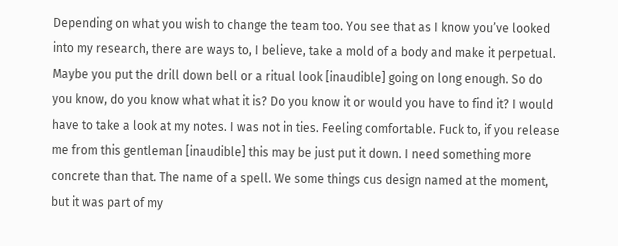Depending on what you wish to change the team too. You see that as I know you’ve looked into my research, there are ways to, I believe, take a mold of a body and make it perpetual. Maybe you put the drill down bell or a ritual look [inaudible] going on long enough. So do you know, do you know what what it is? Do you know it or would you have to find it? I would have to take a look at my notes. I was not in ties. Feeling comfortable. Fuck to, if you release me from this gentleman [inaudible] this may be just put it down. I need something more concrete than that. The name of a spell. We some things cus design named at the moment, but it was part of my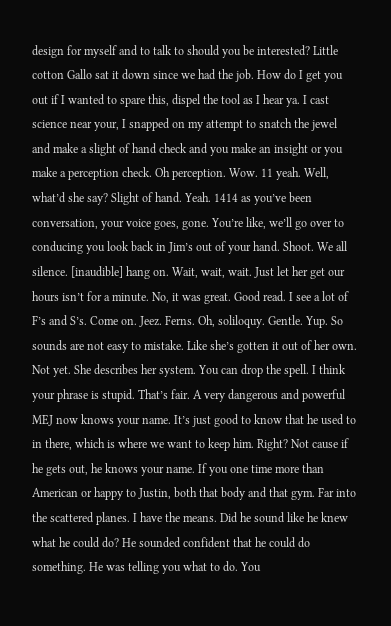design for myself and to talk to should you be interested? Little cotton Gallo sat it down since we had the job. How do I get you out if I wanted to spare this, dispel the tool as I hear ya. I cast science near your, I snapped on my attempt to snatch the jewel and make a slight of hand check and you make an insight or you make a perception check. Oh perception. Wow. 11 yeah. Well, what’d she say? Slight of hand. Yeah. 1414 as you’ve been conversation, your voice goes, gone. You’re like, we’ll go over to conducing you look back in Jim’s out of your hand. Shoot. We all silence. [inaudible] hang on. Wait, wait, wait. Just let her get our hours isn’t for a minute. No, it was great. Good read. I see a lot of F’s and S’s. Come on. Jeez. Ferns. Oh, soliloquy. Gentle. Yup. So sounds are not easy to mistake. Like she’s gotten it out of her own. Not yet. She describes her system. You can drop the spell. I think your phrase is stupid. That’s fair. A very dangerous and powerful MEJ now knows your name. It’s just good to know that he used to in there, which is where we want to keep him. Right? Not cause if he gets out, he knows your name. If you one time more than American or happy to Justin, both that body and that gym. Far into the scattered planes. I have the means. Did he sound like he knew what he could do? He sounded confident that he could do something. He was telling you what to do. You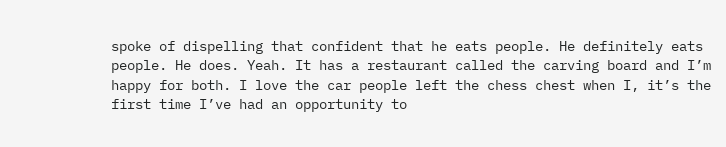spoke of dispelling that confident that he eats people. He definitely eats people. He does. Yeah. It has a restaurant called the carving board and I’m happy for both. I love the car people left the chess chest when I, it’s the first time I’ve had an opportunity to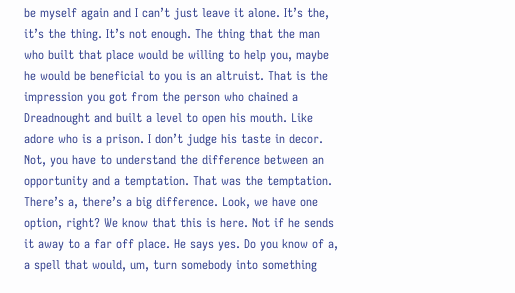be myself again and I can’t just leave it alone. It’s the, it’s the thing. It’s not enough. The thing that the man who built that place would be willing to help you, maybe he would be beneficial to you is an altruist. That is the impression you got from the person who chained a Dreadnought and built a level to open his mouth. Like adore who is a prison. I don’t judge his taste in decor. Not, you have to understand the difference between an opportunity and a temptation. That was the temptation. There’s a, there’s a big difference. Look, we have one option, right? We know that this is here. Not if he sends it away to a far off place. He says yes. Do you know of a, a spell that would, um, turn somebody into something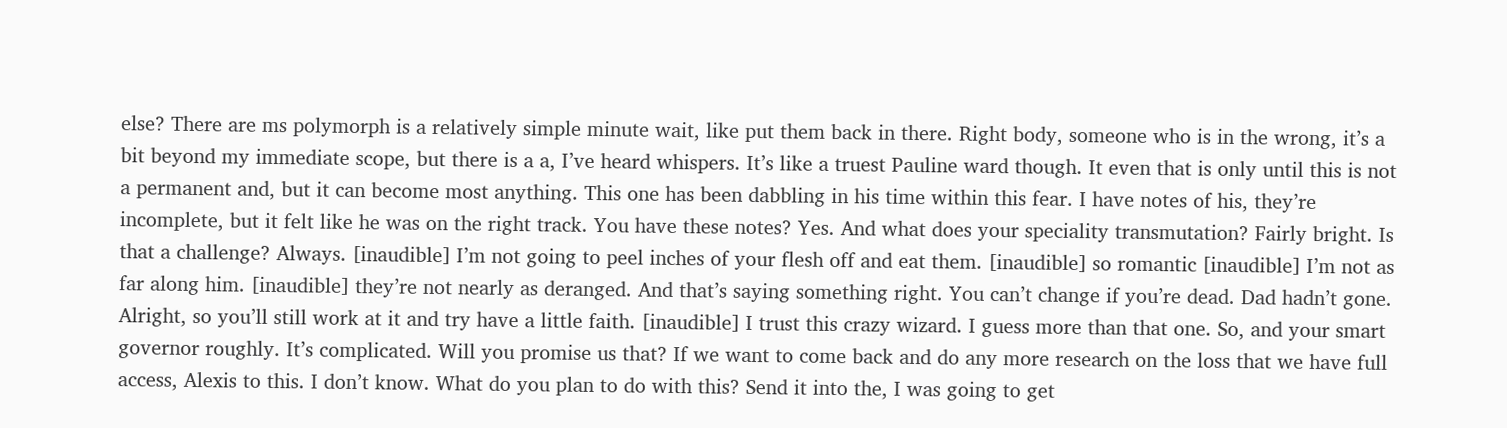else? There are ms polymorph is a relatively simple minute wait, like put them back in there. Right body, someone who is in the wrong, it’s a bit beyond my immediate scope, but there is a a, I’ve heard whispers. It’s like a truest Pauline ward though. It even that is only until this is not a permanent and, but it can become most anything. This one has been dabbling in his time within this fear. I have notes of his, they’re incomplete, but it felt like he was on the right track. You have these notes? Yes. And what does your speciality transmutation? Fairly bright. Is that a challenge? Always. [inaudible] I’m not going to peel inches of your flesh off and eat them. [inaudible] so romantic [inaudible] I’m not as far along him. [inaudible] they’re not nearly as deranged. And that’s saying something right. You can’t change if you’re dead. Dad hadn’t gone. Alright, so you’ll still work at it and try have a little faith. [inaudible] I trust this crazy wizard. I guess more than that one. So, and your smart governor roughly. It’s complicated. Will you promise us that? If we want to come back and do any more research on the loss that we have full access, Alexis to this. I don’t know. What do you plan to do with this? Send it into the, I was going to get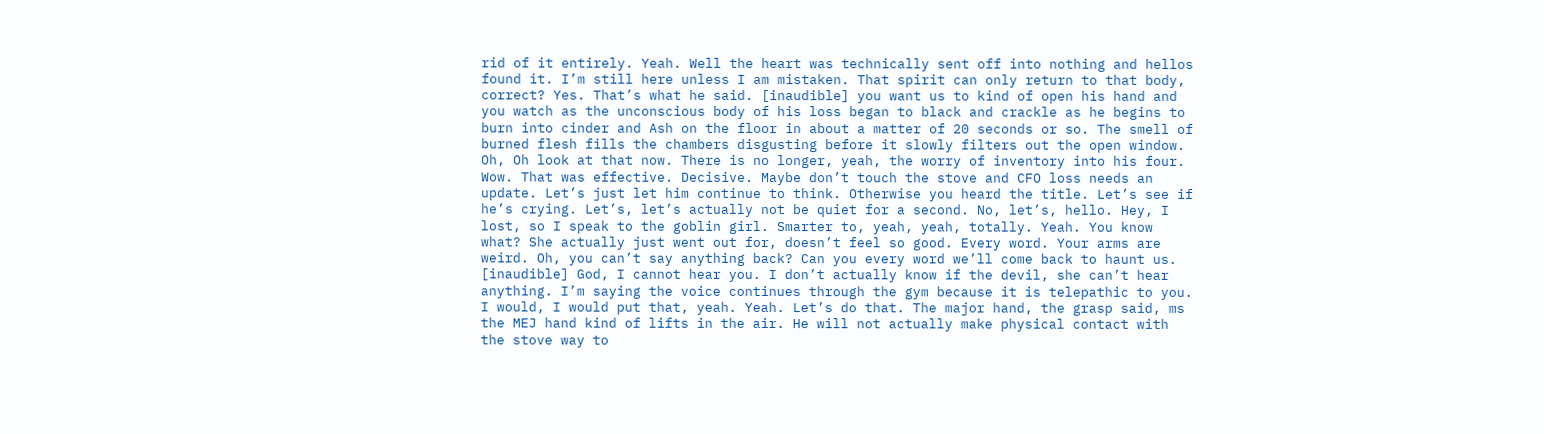rid of it entirely. Yeah. Well the heart was technically sent off into nothing and hellos found it. I’m still here unless I am mistaken. That spirit can only return to that body, correct? Yes. That’s what he said. [inaudible] you want us to kind of open his hand and you watch as the unconscious body of his loss began to black and crackle as he begins to burn into cinder and Ash on the floor in about a matter of 20 seconds or so. The smell of burned flesh fills the chambers disgusting before it slowly filters out the open window. Oh, Oh look at that now. There is no longer, yeah, the worry of inventory into his four. Wow. That was effective. Decisive. Maybe don’t touch the stove and CFO loss needs an update. Let’s just let him continue to think. Otherwise you heard the title. Let’s see if he’s crying. Let’s, let’s actually not be quiet for a second. No, let’s, hello. Hey, I lost, so I speak to the goblin girl. Smarter to, yeah, yeah, totally. Yeah. You know what? She actually just went out for, doesn’t feel so good. Every word. Your arms are weird. Oh, you can’t say anything back? Can you every word we’ll come back to haunt us. [inaudible] God, I cannot hear you. I don’t actually know if the devil, she can’t hear anything. I’m saying the voice continues through the gym because it is telepathic to you. I would, I would put that, yeah. Yeah. Let’s do that. The major hand, the grasp said, ms the MEJ hand kind of lifts in the air. He will not actually make physical contact with the stove way to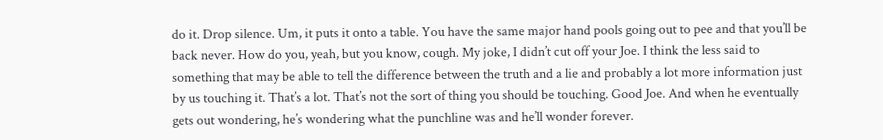do it. Drop silence. Um, it puts it onto a table. You have the same major hand pools going out to pee and that you’ll be back never. How do you, yeah, but you know, cough. My joke, I didn’t cut off your Joe. I think the less said to something that may be able to tell the difference between the truth and a lie and probably a lot more information just by us touching it. That’s a lot. That’s not the sort of thing you should be touching. Good Joe. And when he eventually gets out wondering, he’s wondering what the punchline was and he’ll wonder forever.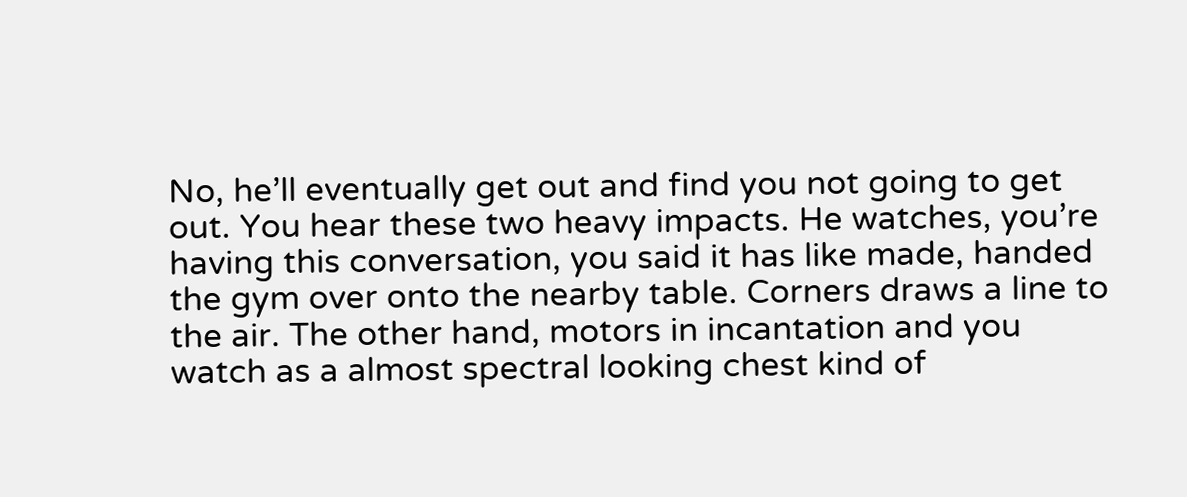No, he’ll eventually get out and find you not going to get out. You hear these two heavy impacts. He watches, you’re having this conversation, you said it has like made, handed the gym over onto the nearby table. Corners draws a line to the air. The other hand, motors in incantation and you watch as a almost spectral looking chest kind of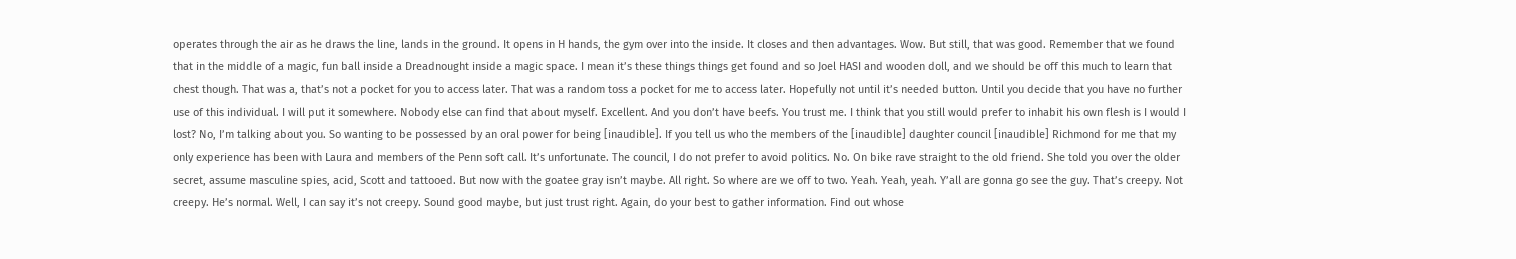operates through the air as he draws the line, lands in the ground. It opens in H hands, the gym over into the inside. It closes and then advantages. Wow. But still, that was good. Remember that we found that in the middle of a magic, fun ball inside a Dreadnought inside a magic space. I mean it’s these things things get found and so Joel HASI and wooden doll, and we should be off this much to learn that chest though. That was a, that’s not a pocket for you to access later. That was a random toss a pocket for me to access later. Hopefully not until it’s needed button. Until you decide that you have no further use of this individual. I will put it somewhere. Nobody else can find that about myself. Excellent. And you don’t have beefs. You trust me. I think that you still would prefer to inhabit his own flesh is I would I lost? No, I’m talking about you. So wanting to be possessed by an oral power for being [inaudible]. If you tell us who the members of the [inaudible] daughter council [inaudible] Richmond for me that my only experience has been with Laura and members of the Penn soft call. It’s unfortunate. The council, I do not prefer to avoid politics. No. On bike rave straight to the old friend. She told you over the older secret, assume masculine spies, acid, Scott and tattooed. But now with the goatee gray isn’t maybe. All right. So where are we off to two. Yeah. Yeah, yeah. Y’all are gonna go see the guy. That’s creepy. Not creepy. He’s normal. Well, I can say it’s not creepy. Sound good maybe, but just trust right. Again, do your best to gather information. Find out whose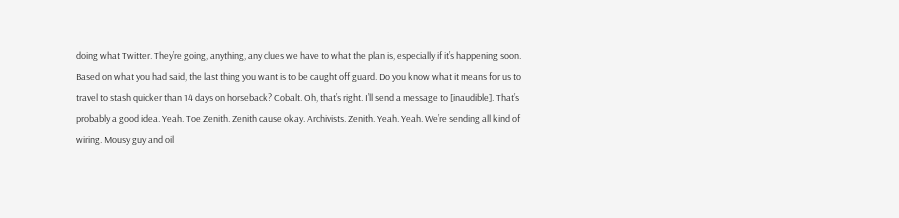doing what Twitter. They’re going, anything, any clues we have to what the plan is, especially if it’s happening soon. Based on what you had said, the last thing you want is to be caught off guard. Do you know what it means for us to travel to stash quicker than 14 days on horseback? Cobalt. Oh, that’s right. I’ll send a message to [inaudible]. That’s probably a good idea. Yeah. Toe Zenith. Zenith cause okay. Archivists. Zenith. Yeah. Yeah. We’re sending all kind of wiring. Mousy guy and oil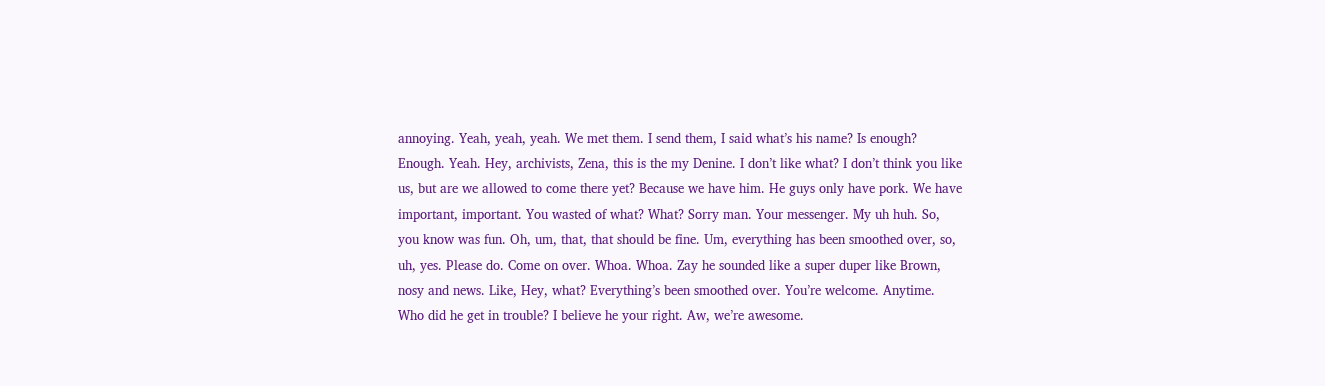annoying. Yeah, yeah, yeah. We met them. I send them, I said what’s his name? Is enough? Enough. Yeah. Hey, archivists, Zena, this is the my Denine. I don’t like what? I don’t think you like us, but are we allowed to come there yet? Because we have him. He guys only have pork. We have important, important. You wasted of what? What? Sorry man. Your messenger. My uh huh. So, you know was fun. Oh, um, that, that should be fine. Um, everything has been smoothed over, so, uh, yes. Please do. Come on over. Whoa. Whoa. Zay he sounded like a super duper like Brown, nosy and news. Like, Hey, what? Everything’s been smoothed over. You’re welcome. Anytime. Who did he get in trouble? I believe he your right. Aw, we’re awesome.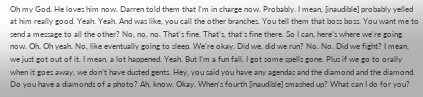Oh my God. He loves him now. Darren told them that I’m in charge now. Probably. I mean, [inaudible] probably yelled at him really good. Yeah. Yeah. And was like, you call the other branches. You tell them that boss boss. You want me to send a message to all the other? No, no, no. That’s fine. That’s, that’s fine there. So I can, here’s where we’re going now. Oh. Oh yeah. No, like eventually going to sleep. We’re okay. Did we, did we run? No. No. Did we fight? I mean, we just got out of it. I mean, a lot happened. Yeah. But I’m a fun fall. I got some spells gone. Plus if we go to orally when it goes away, we don’t have dusted gents. Hey, you said you have any agendas and the diamond and the diamond. Do you have a diamonds of a photo? Ah, know. Okay. When’s fourth [inaudible] smashed up? What can I do for you?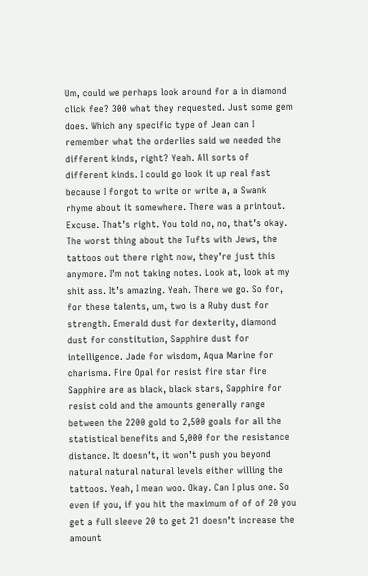Um, could we perhaps look around for a in diamond click fee? 300 what they requested. Just some gem does. Which any specific type of Jean can I remember what the orderlies said we needed the different kinds, right? Yeah. All sorts of different kinds. I could go look it up real fast because I forgot to write or write a, a Swank rhyme about it somewhere. There was a printout. Excuse. That’s right. You told no, no, that’s okay. The worst thing about the Tufts with Jews, the tattoos out there right now, they’re just this anymore. I’m not taking notes. Look at, look at my shit ass. It’s amazing. Yeah. There we go. So for, for these talents, um, two is a Ruby dust for strength. Emerald dust for dexterity, diamond dust for constitution, Sapphire dust for intelligence. Jade for wisdom, Aqua Marine for charisma. Fire Opal for resist fire star fire Sapphire are as black, black stars, Sapphire for resist cold and the amounts generally range between the 2200 gold to 2,500 goals for all the statistical benefits and 5,000 for the resistance distance. It doesn’t, it won’t push you beyond natural natural natural levels either willing the tattoos. Yeah, I mean woo. Okay. Can I plus one. So even if you, if you hit the maximum of of of 20 you get a full sleeve 20 to get 21 doesn’t increase the amount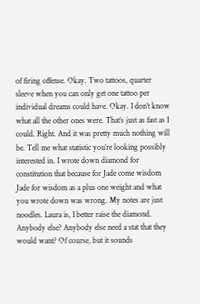of firing offense. Okay. Two tattoos, quarter sleeve when you can only get one tattoo per individual dreams could have. Okay. I don’t know what all the other ones were. That’s just as fast as I could. Right. And it was pretty much nothing will be. Tell me what statistic you’re looking possibly interested in. I wrote down diamond for constitution that because for Jade come wisdom Jade for wisdom as a plus one weight and what you wrote down was wrong. My notes are just noodles. Laura is, I better raise the diamond. Anybody else? Anybody else need a stat that they would want? Of course, but it sounds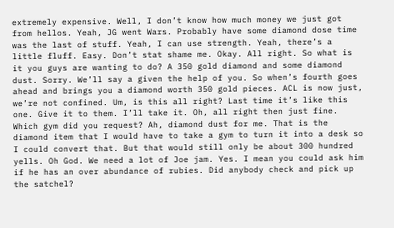extremely expensive. Well, I don’t know how much money we just got from hellos. Yeah, JG went Wars. Probably have some diamond dose time was the last of stuff. Yeah, I can use strength. Yeah, there’s a little fluff. Easy. Don’t stat shame me. Okay. All right. So what is it you guys are wanting to do? A 350 gold diamond and some diamond dust. Sorry. We’ll say a given the help of you. So when’s fourth goes ahead and brings you a diamond worth 350 gold pieces. ACL is now just, we’re not confined. Um, is this all right? Last time it’s like this one. Give it to them. I’ll take it. Oh, all right then just fine. Which gym did you request? Ah, diamond dust for me. That is the diamond item that I would have to take a gym to turn it into a desk so I could convert that. But that would still only be about 300 hundred yells. Oh God. We need a lot of Joe jam. Yes. I mean you could ask him if he has an over abundance of rubies. Did anybody check and pick up the satchel?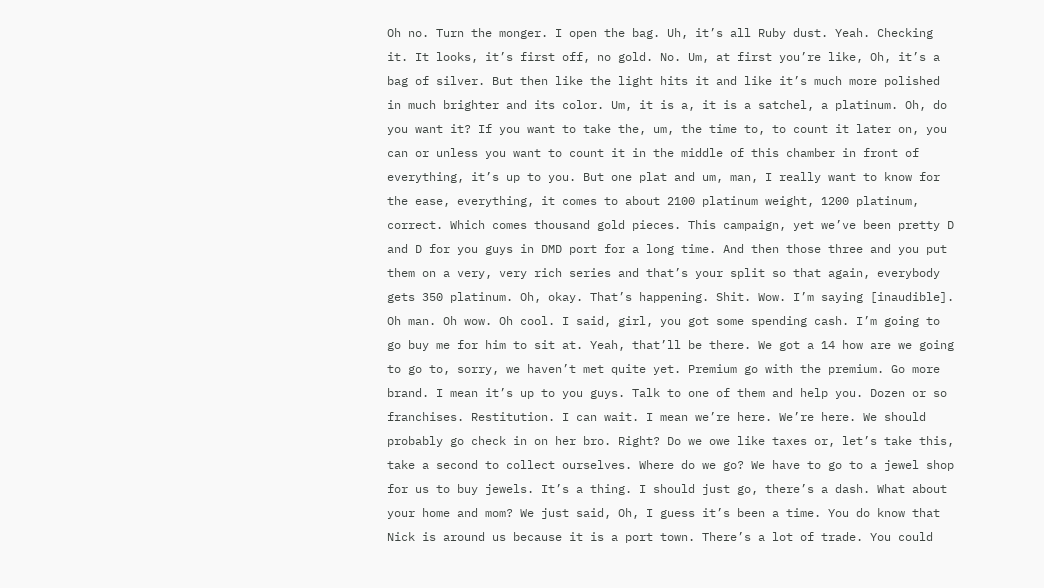Oh no. Turn the monger. I open the bag. Uh, it’s all Ruby dust. Yeah. Checking it. It looks, it’s first off, no gold. No. Um, at first you’re like, Oh, it’s a bag of silver. But then like the light hits it and like it’s much more polished in much brighter and its color. Um, it is a, it is a satchel, a platinum. Oh, do you want it? If you want to take the, um, the time to, to count it later on, you can or unless you want to count it in the middle of this chamber in front of everything, it’s up to you. But one plat and um, man, I really want to know for the ease, everything, it comes to about 2100 platinum weight, 1200 platinum, correct. Which comes thousand gold pieces. This campaign, yet we’ve been pretty D and D for you guys in DMD port for a long time. And then those three and you put them on a very, very rich series and that’s your split so that again, everybody gets 350 platinum. Oh, okay. That’s happening. Shit. Wow. I’m saying [inaudible]. Oh man. Oh wow. Oh cool. I said, girl, you got some spending cash. I’m going to go buy me for him to sit at. Yeah, that’ll be there. We got a 14 how are we going to go to, sorry, we haven’t met quite yet. Premium go with the premium. Go more brand. I mean it’s up to you guys. Talk to one of them and help you. Dozen or so franchises. Restitution. I can wait. I mean we’re here. We’re here. We should probably go check in on her bro. Right? Do we owe like taxes or, let’s take this, take a second to collect ourselves. Where do we go? We have to go to a jewel shop for us to buy jewels. It’s a thing. I should just go, there’s a dash. What about your home and mom? We just said, Oh, I guess it’s been a time. You do know that Nick is around us because it is a port town. There’s a lot of trade. You could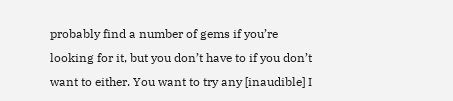probably find a number of gems if you’re looking for it, but you don’t have to if you don’t want to either. You want to try any [inaudible] I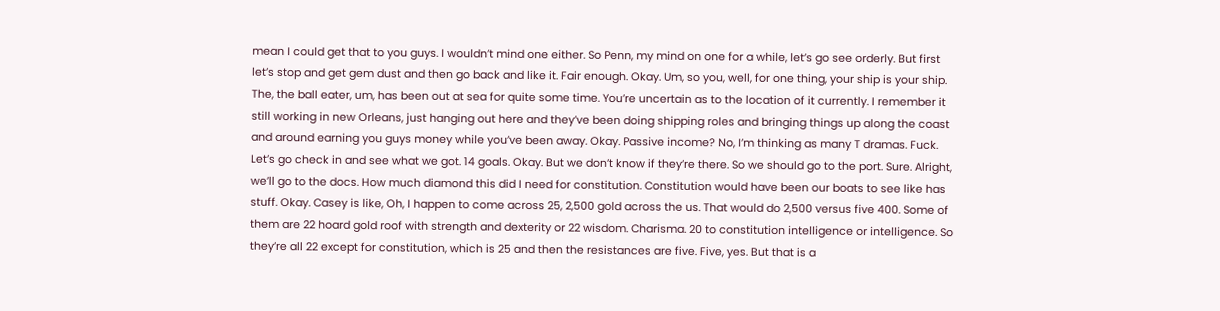mean I could get that to you guys. I wouldn’t mind one either. So Penn, my mind on one for a while, let’s go see orderly. But first let’s stop and get gem dust and then go back and like it. Fair enough. Okay. Um, so you, well, for one thing, your ship is your ship. The, the ball eater, um, has been out at sea for quite some time. You’re uncertain as to the location of it currently. I remember it still working in new Orleans, just hanging out here and they’ve been doing shipping roles and bringing things up along the coast and around earning you guys money while you’ve been away. Okay. Passive income? No, I’m thinking as many T dramas. Fuck. Let’s go check in and see what we got. 14 goals. Okay. But we don’t know if they’re there. So we should go to the port. Sure. Alright, we’ll go to the docs. How much diamond this did I need for constitution. Constitution would have been our boats to see like has stuff. Okay. Casey is like, Oh, I happen to come across 25, 2,500 gold across the us. That would do 2,500 versus five 400. Some of them are 22 hoard gold roof with strength and dexterity or 22 wisdom. Charisma. 20 to constitution intelligence or intelligence. So they’re all 22 except for constitution, which is 25 and then the resistances are five. Five, yes. But that is a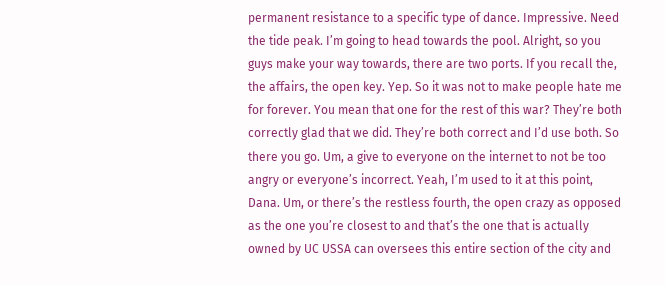permanent resistance to a specific type of dance. Impressive. Need the tide peak. I’m going to head towards the pool. Alright, so you guys make your way towards, there are two ports. If you recall the, the affairs, the open key. Yep. So it was not to make people hate me for forever. You mean that one for the rest of this war? They’re both correctly glad that we did. They’re both correct and I’d use both. So there you go. Um, a give to everyone on the internet to not be too angry or everyone’s incorrect. Yeah, I’m used to it at this point, Dana. Um, or there’s the restless fourth, the open crazy as opposed as the one you’re closest to and that’s the one that is actually owned by UC USSA can oversees this entire section of the city and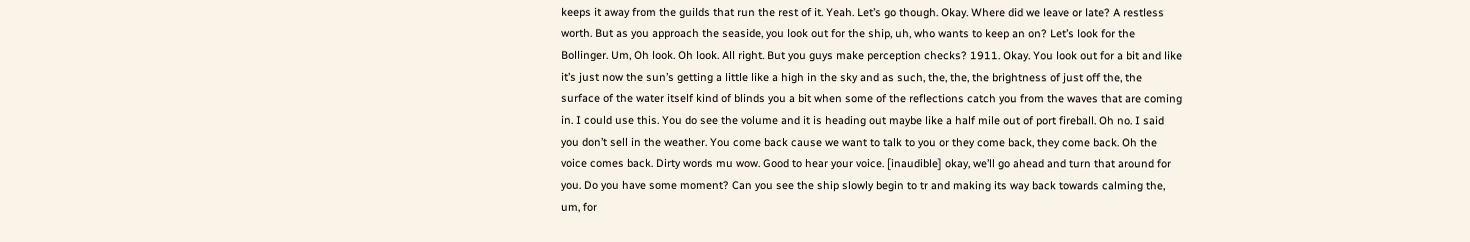keeps it away from the guilds that run the rest of it. Yeah. Let’s go though. Okay. Where did we leave or late? A restless worth. But as you approach the seaside, you look out for the ship, uh, who wants to keep an on? Let’s look for the Bollinger. Um, Oh look. Oh look. All right. But you guys make perception checks? 1911. Okay. You look out for a bit and like it’s just now the sun’s getting a little like a high in the sky and as such, the, the, the brightness of just off the, the surface of the water itself kind of blinds you a bit when some of the reflections catch you from the waves that are coming in. I could use this. You do see the volume and it is heading out maybe like a half mile out of port fireball. Oh no. I said you don’t sell in the weather. You come back cause we want to talk to you or they come back, they come back. Oh the voice comes back. Dirty words mu wow. Good to hear your voice. [inaudible] okay, we’ll go ahead and turn that around for you. Do you have some moment? Can you see the ship slowly begin to tr and making its way back towards calming the, um, for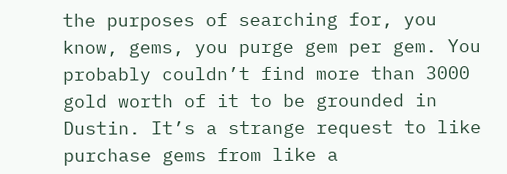the purposes of searching for, you know, gems, you purge gem per gem. You probably couldn’t find more than 3000 gold worth of it to be grounded in Dustin. It’s a strange request to like purchase gems from like a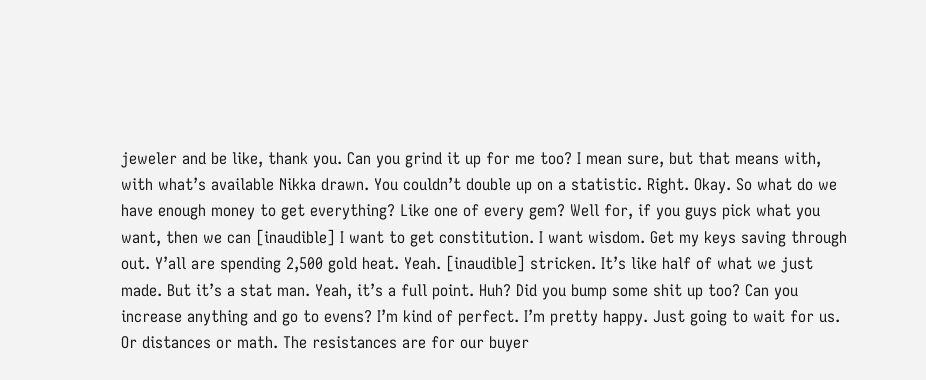jeweler and be like, thank you. Can you grind it up for me too? I mean sure, but that means with, with what’s available Nikka drawn. You couldn’t double up on a statistic. Right. Okay. So what do we have enough money to get everything? Like one of every gem? Well for, if you guys pick what you want, then we can [inaudible] I want to get constitution. I want wisdom. Get my keys saving through out. Y’all are spending 2,500 gold heat. Yeah. [inaudible] stricken. It’s like half of what we just made. But it’s a stat man. Yeah, it’s a full point. Huh? Did you bump some shit up too? Can you increase anything and go to evens? I’m kind of perfect. I’m pretty happy. Just going to wait for us. Or distances or math. The resistances are for our buyer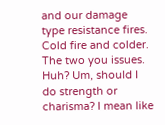and our damage type resistance fires. Cold fire and colder. The two you issues. Huh? Um, should I do strength or charisma? I mean like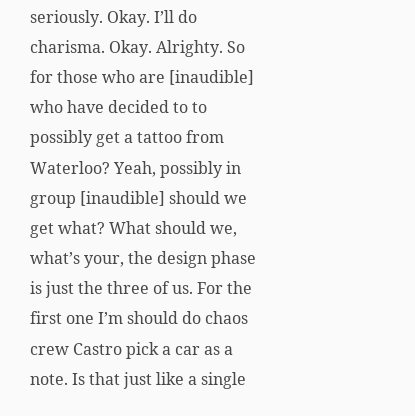seriously. Okay. I’ll do charisma. Okay. Alrighty. So for those who are [inaudible] who have decided to to possibly get a tattoo from Waterloo? Yeah, possibly in group [inaudible] should we get what? What should we, what’s your, the design phase is just the three of us. For the first one I’m should do chaos crew Castro pick a car as a note. Is that just like a single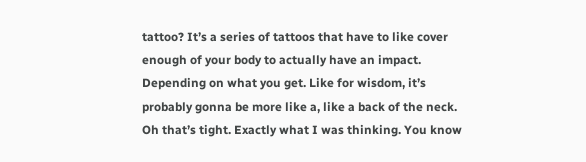tattoo? It’s a series of tattoos that have to like cover enough of your body to actually have an impact. Depending on what you get. Like for wisdom, it’s probably gonna be more like a, like a back of the neck. Oh that’s tight. Exactly what I was thinking. You know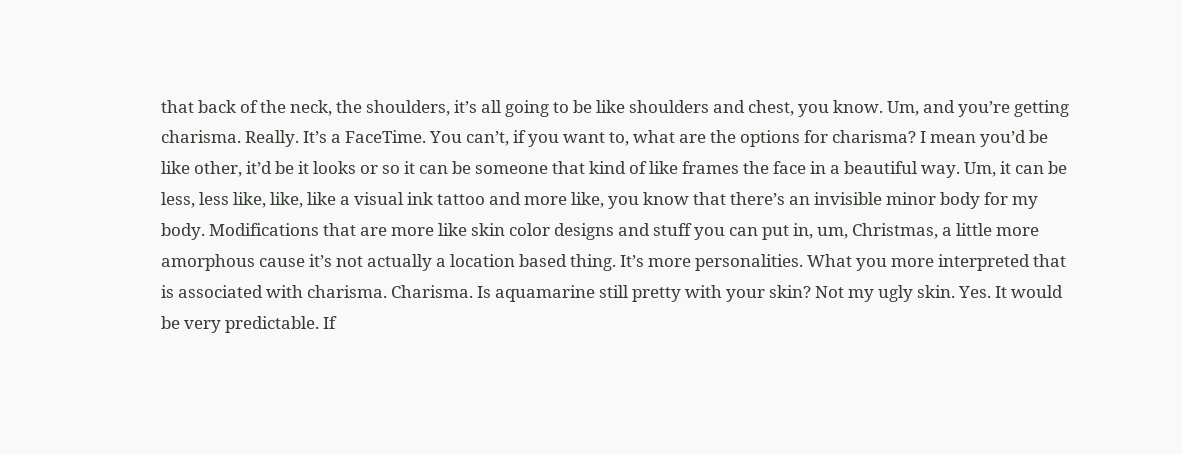that back of the neck, the shoulders, it’s all going to be like shoulders and chest, you know. Um, and you’re getting charisma. Really. It’s a FaceTime. You can’t, if you want to, what are the options for charisma? I mean you’d be like other, it’d be it looks or so it can be someone that kind of like frames the face in a beautiful way. Um, it can be less, less like, like, like a visual ink tattoo and more like, you know that there’s an invisible minor body for my body. Modifications that are more like skin color designs and stuff you can put in, um, Christmas, a little more amorphous cause it’s not actually a location based thing. It’s more personalities. What you more interpreted that is associated with charisma. Charisma. Is aquamarine still pretty with your skin? Not my ugly skin. Yes. It would be very predictable. If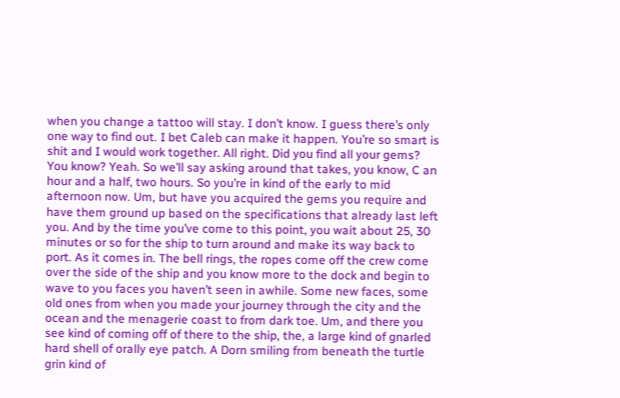when you change a tattoo will stay. I don’t know. I guess there’s only one way to find out. I bet Caleb can make it happen. You’re so smart is shit and I would work together. All right. Did you find all your gems? You know? Yeah. So we’ll say asking around that takes, you know, C an hour and a half, two hours. So you’re in kind of the early to mid afternoon now. Um, but have you acquired the gems you require and have them ground up based on the specifications that already last left you. And by the time you’ve come to this point, you wait about 25, 30 minutes or so for the ship to turn around and make its way back to port. As it comes in. The bell rings, the ropes come off the crew come over the side of the ship and you know more to the dock and begin to wave to you faces you haven’t seen in awhile. Some new faces, some old ones from when you made your journey through the city and the ocean and the menagerie coast to from dark toe. Um, and there you see kind of coming off of there to the ship, the, a large kind of gnarled hard shell of orally eye patch. A Dorn smiling from beneath the turtle grin kind of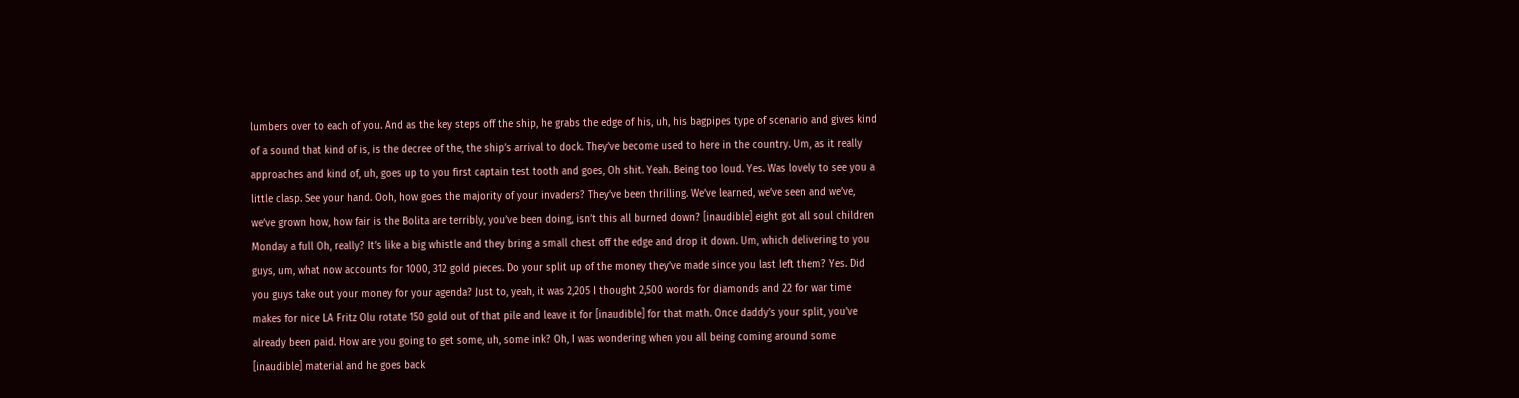lumbers over to each of you. And as the key steps off the ship, he grabs the edge of his, uh, his bagpipes type of scenario and gives kind of a sound that kind of is, is the decree of the, the ship’s arrival to dock. They’ve become used to here in the country. Um, as it really approaches and kind of, uh, goes up to you first captain test tooth and goes, Oh shit. Yeah. Being too loud. Yes. Was lovely to see you a little clasp. See your hand. Ooh, how goes the majority of your invaders? They’ve been thrilling. We’ve learned, we’ve seen and we’ve, we’ve grown how, how fair is the Bolita are terribly, you’ve been doing, isn’t this all burned down? [inaudible] eight got all soul children Monday a full Oh, really? It’s like a big whistle and they bring a small chest off the edge and drop it down. Um, which delivering to you guys, um, what now accounts for 1000, 312 gold pieces. Do your split up of the money they’ve made since you last left them? Yes. Did you guys take out your money for your agenda? Just to, yeah, it was 2,205 I thought 2,500 words for diamonds and 22 for war time makes for nice LA Fritz Olu rotate 150 gold out of that pile and leave it for [inaudible] for that math. Once daddy’s your split, you’ve already been paid. How are you going to get some, uh, some ink? Oh, I was wondering when you all being coming around some [inaudible] material and he goes back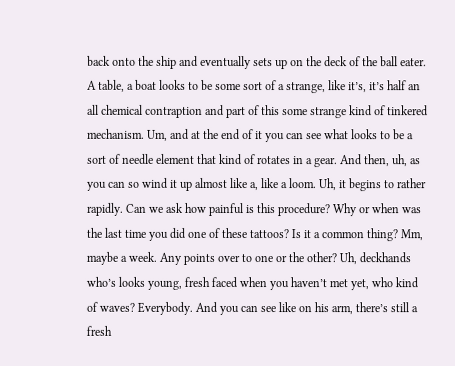back onto the ship and eventually sets up on the deck of the ball eater. A table, a boat looks to be some sort of a strange, like it’s, it’s half an all chemical contraption and part of this some strange kind of tinkered mechanism. Um, and at the end of it you can see what looks to be a sort of needle element that kind of rotates in a gear. And then, uh, as you can so wind it up almost like a, like a loom. Uh, it begins to rather rapidly. Can we ask how painful is this procedure? Why or when was the last time you did one of these tattoos? Is it a common thing? Mm, maybe a week. Any points over to one or the other? Uh, deckhands who’s looks young, fresh faced when you haven’t met yet, who kind of waves? Everybody. And you can see like on his arm, there’s still a fresh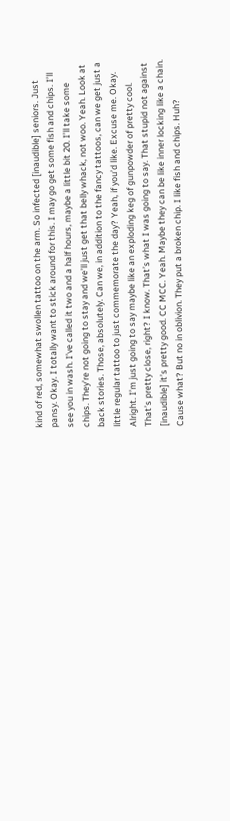kind of red, somewhat swollen tattoo on the arm. So infected [inaudible] seniors. Just pansy. Okay. I totally want to stick around for this. I may go get some fish and chips. I’ll see you in wash. I’ve called it two and a half hours, maybe a little bit 20. I’ll take some chips. They’re not going to stay and we’ll just get that belly whack, not woo. Yeah. Look at back stories. Those, absolutely. Can we, in addition to the fancy tattoos, can we get just a little regular tattoo to just commemorate the day? Yeah, if you’d like. Excuse me. Okay. Alright. I’m just going to say maybe like an exploding keg of gunpowder of pretty cool. That’s pretty close, right? I know. That’s what I was going to say. That stupid not against [inaudible] it’s pretty good. CC MCC. Yeah. Maybe they can be like inner locking like a chain. Cause what? But no in oblivion. They put a broken chip. I like fish and chips. Huh?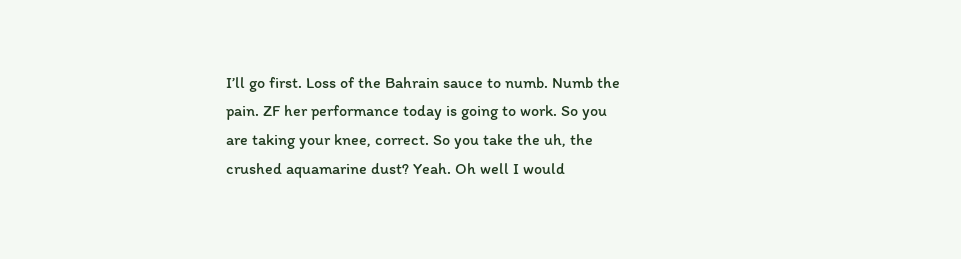I’ll go first. Loss of the Bahrain sauce to numb. Numb the pain. ZF her performance today is going to work. So you are taking your knee, correct. So you take the uh, the crushed aquamarine dust? Yeah. Oh well I would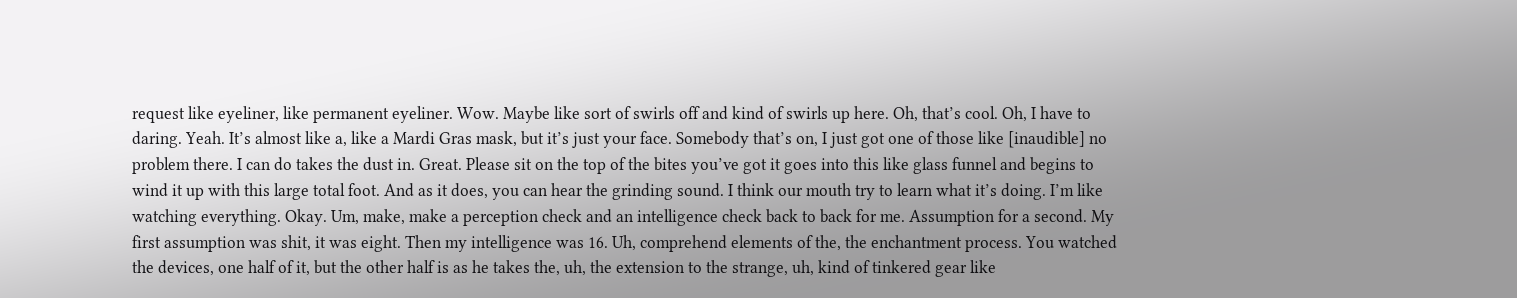request like eyeliner, like permanent eyeliner. Wow. Maybe like sort of swirls off and kind of swirls up here. Oh, that’s cool. Oh, I have to daring. Yeah. It’s almost like a, like a Mardi Gras mask, but it’s just your face. Somebody that’s on, I just got one of those like [inaudible] no problem there. I can do takes the dust in. Great. Please sit on the top of the bites you’ve got it goes into this like glass funnel and begins to wind it up with this large total foot. And as it does, you can hear the grinding sound. I think our mouth try to learn what it’s doing. I’m like watching everything. Okay. Um, make, make a perception check and an intelligence check back to back for me. Assumption for a second. My first assumption was shit, it was eight. Then my intelligence was 16. Uh, comprehend elements of the, the enchantment process. You watched the devices, one half of it, but the other half is as he takes the, uh, the extension to the strange, uh, kind of tinkered gear like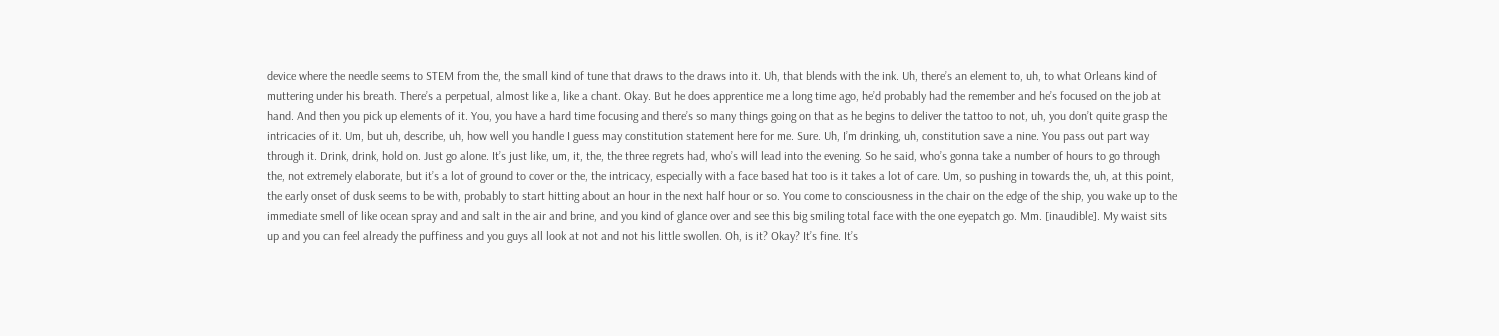device where the needle seems to STEM from the, the small kind of tune that draws to the draws into it. Uh, that blends with the ink. Uh, there’s an element to, uh, to what Orleans kind of muttering under his breath. There’s a perpetual, almost like a, like a chant. Okay. But he does apprentice me a long time ago, he’d probably had the remember and he’s focused on the job at hand. And then you pick up elements of it. You, you have a hard time focusing and there’s so many things going on that as he begins to deliver the tattoo to not, uh, you don’t quite grasp the intricacies of it. Um, but uh, describe, uh, how well you handle I guess may constitution statement here for me. Sure. Uh, I’m drinking, uh, constitution save a nine. You pass out part way through it. Drink, drink, hold on. Just go alone. It’s just like, um, it, the, the three regrets had, who’s will lead into the evening. So he said, who’s gonna take a number of hours to go through the, not extremely elaborate, but it’s a lot of ground to cover or the, the intricacy, especially with a face based hat too is it takes a lot of care. Um, so pushing in towards the, uh, at this point, the early onset of dusk seems to be with, probably to start hitting about an hour in the next half hour or so. You come to consciousness in the chair on the edge of the ship, you wake up to the immediate smell of like ocean spray and and salt in the air and brine, and you kind of glance over and see this big smiling total face with the one eyepatch go. Mm. [inaudible]. My waist sits up and you can feel already the puffiness and you guys all look at not and not his little swollen. Oh, is it? Okay? It’s fine. It’s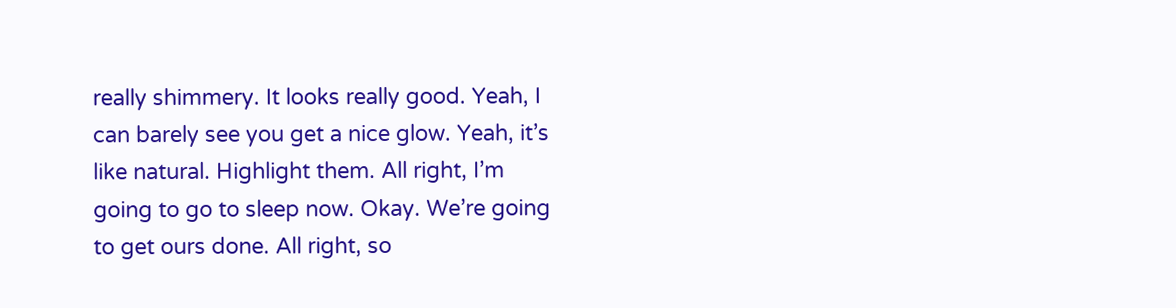really shimmery. It looks really good. Yeah, I can barely see you get a nice glow. Yeah, it’s like natural. Highlight them. All right, I’m going to go to sleep now. Okay. We’re going to get ours done. All right, so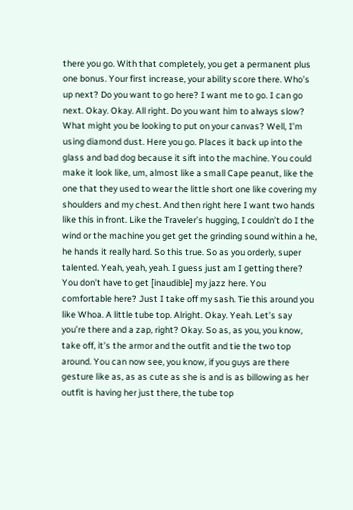there you go. With that completely, you get a permanent plus one bonus. Your first increase, your ability score there. Who’s up next? Do you want to go here? I want me to go. I can go next. Okay. Okay. All right. Do you want him to always slow? What might you be looking to put on your canvas? Well, I’m using diamond dust. Here you go. Places it back up into the glass and bad dog because it sift into the machine. You could make it look like, um, almost like a small Cape peanut, like the one that they used to wear the little short one like covering my shoulders and my chest. And then right here I want two hands like this in front. Like the Traveler’s hugging, I couldn’t do I the wind or the machine you get get the grinding sound within a he, he hands it really hard. So this true. So as you orderly, super talented. Yeah, yeah, yeah. I guess just am I getting there? You don’t have to get [inaudible] my jazz here. You comfortable here? Just I take off my sash. Tie this around you like Whoa. A little tube top. Alright. Okay. Yeah. Let’s say you’re there and a zap, right? Okay. So as, as you, you know, take off, it’s the armor and the outfit and tie the two top around. You can now see, you know, if you guys are there gesture like as, as as cute as she is and is as billowing as her outfit is having her just there, the tube top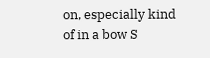on, especially kind of in a bow S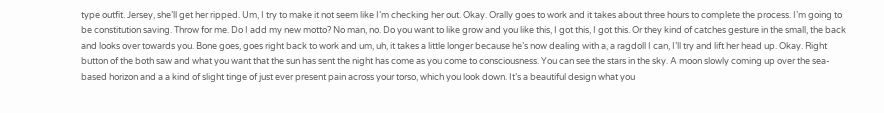type outfit. Jersey, she’ll get her ripped. Um, I try to make it not seem like I’m checking her out. Okay. Orally goes to work and it takes about three hours to complete the process. I’m going to be constitution saving. Throw for me. Do I add my new motto? No man, no. Do you want to like grow and you like this, I got this, I got this. Or they kind of catches gesture in the small, the back and looks over towards you. Bone goes, goes right back to work and um, uh, it takes a little longer because he’s now dealing with a, a ragdoll I can, I’ll try and lift her head up. Okay. Right button of the both saw and what you want that the sun has sent the night has come as you come to consciousness. You can see the stars in the sky. A moon slowly coming up over the sea-based horizon and a a kind of slight tinge of just ever present pain across your torso, which you look down. It’s a beautiful design what you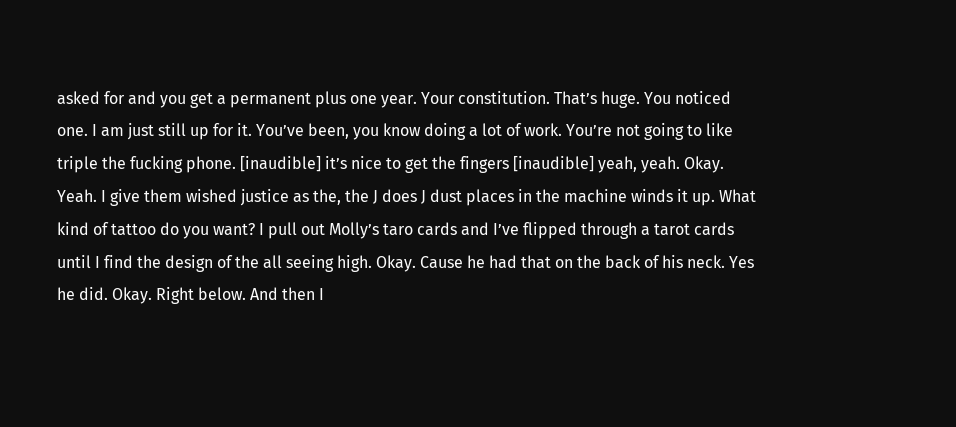asked for and you get a permanent plus one year. Your constitution. That’s huge. You noticed one. I am just still up for it. You’ve been, you know doing a lot of work. You’re not going to like triple the fucking phone. [inaudible] it’s nice to get the fingers [inaudible] yeah, yeah. Okay. Yeah. I give them wished justice as the, the J does J dust places in the machine winds it up. What kind of tattoo do you want? I pull out Molly’s taro cards and I’ve flipped through a tarot cards until I find the design of the all seeing high. Okay. Cause he had that on the back of his neck. Yes he did. Okay. Right below. And then I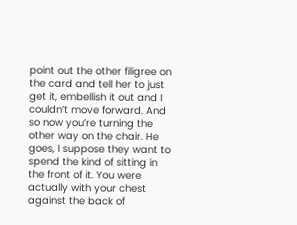point out the other filigree on the card and tell her to just get it, embellish it out and I couldn’t move forward. And so now you’re turning the other way on the chair. He goes, I suppose they want to spend the kind of sitting in the front of it. You were actually with your chest against the back of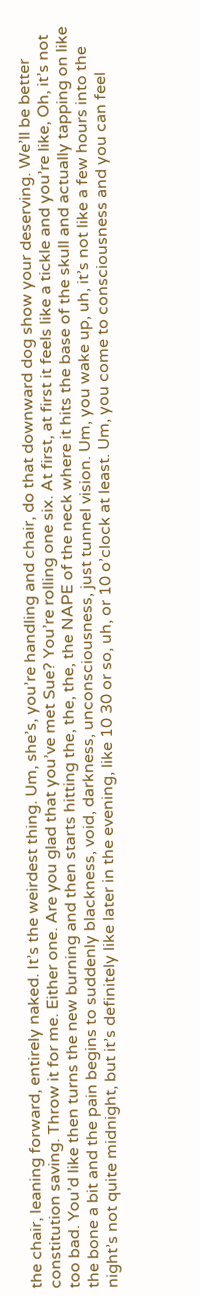the chair, leaning forward, entirely naked. It’s the weirdest thing. Um, she’s, you’re handling and chair, do that downward dog show your deserving. We’ll be better constitution saving. Throw it for me. Either one. Are you glad that you’ve met Sue? You’re rolling one six. At first, at first it feels like a tickle and you’re like, Oh, it’s not too bad. You’d like then turns the new burning and then starts hitting the, the, the, the NAPE of the neck where it hits the base of the skull and actually tapping on like the bone a bit and the pain begins to suddenly blackness, void, darkness, unconsciousness, just tunnel vision. Um, you wake up, uh, it’s not like a few hours into the night’s not quite midnight, but it’s definitely like later in the evening, like 10 30 or so, uh, or 10 o’clock at least. Um, you come to consciousness and you can feel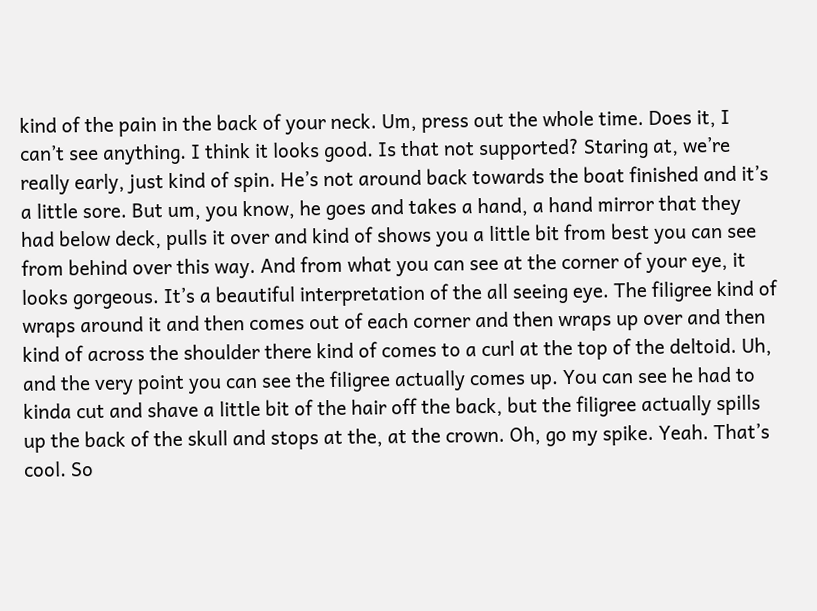kind of the pain in the back of your neck. Um, press out the whole time. Does it, I can’t see anything. I think it looks good. Is that not supported? Staring at, we’re really early, just kind of spin. He’s not around back towards the boat finished and it’s a little sore. But um, you know, he goes and takes a hand, a hand mirror that they had below deck, pulls it over and kind of shows you a little bit from best you can see from behind over this way. And from what you can see at the corner of your eye, it looks gorgeous. It’s a beautiful interpretation of the all seeing eye. The filigree kind of wraps around it and then comes out of each corner and then wraps up over and then kind of across the shoulder there kind of comes to a curl at the top of the deltoid. Uh, and the very point you can see the filigree actually comes up. You can see he had to kinda cut and shave a little bit of the hair off the back, but the filigree actually spills up the back of the skull and stops at the, at the crown. Oh, go my spike. Yeah. That’s cool. So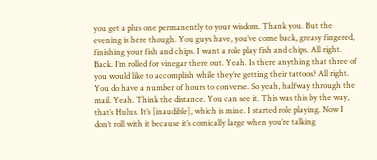you get a plus one permanently to your wisdom. Thank you. But the evening is here though. You guys have, you’ve come back, greasy fingered, finishing your fish and chips. I want a role play fish and chips. All right. Back. I’m rolled for vinegar there out. Yeah. Is there anything that three of you would like to accomplish while they’re getting their tattoos? All right. You do have a number of hours to converse. So yeah, halfway through the mail. Yeah. Think the distance. You can see it. This was this by the way, that’s Hulus. It’s [inaudible], which is mine. I started role playing. Now I don’t roll with it because it’s comically large when you’re talking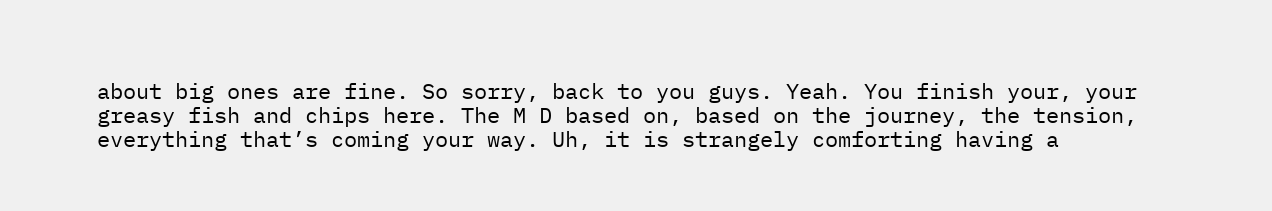about big ones are fine. So sorry, back to you guys. Yeah. You finish your, your greasy fish and chips here. The M D based on, based on the journey, the tension, everything that’s coming your way. Uh, it is strangely comforting having a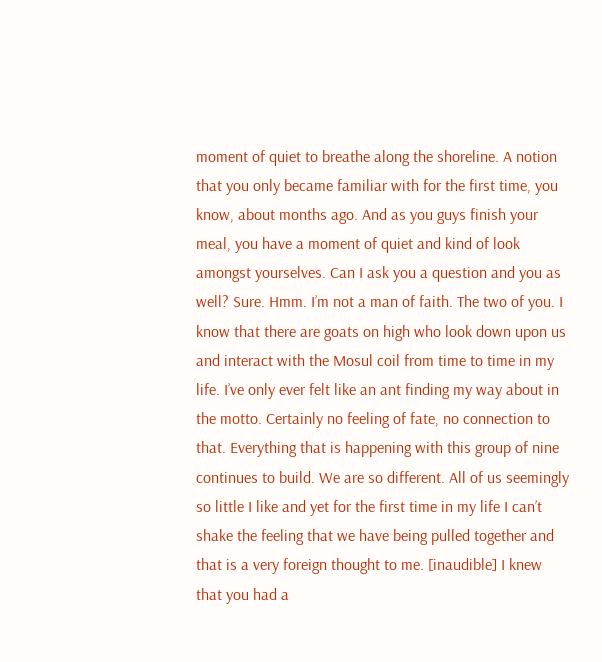moment of quiet to breathe along the shoreline. A notion that you only became familiar with for the first time, you know, about months ago. And as you guys finish your meal, you have a moment of quiet and kind of look amongst yourselves. Can I ask you a question and you as well? Sure. Hmm. I’m not a man of faith. The two of you. I know that there are goats on high who look down upon us and interact with the Mosul coil from time to time in my life. I’ve only ever felt like an ant finding my way about in the motto. Certainly no feeling of fate, no connection to that. Everything that is happening with this group of nine continues to build. We are so different. All of us seemingly so little I like and yet for the first time in my life I can’t shake the feeling that we have being pulled together and that is a very foreign thought to me. [inaudible] I knew that you had a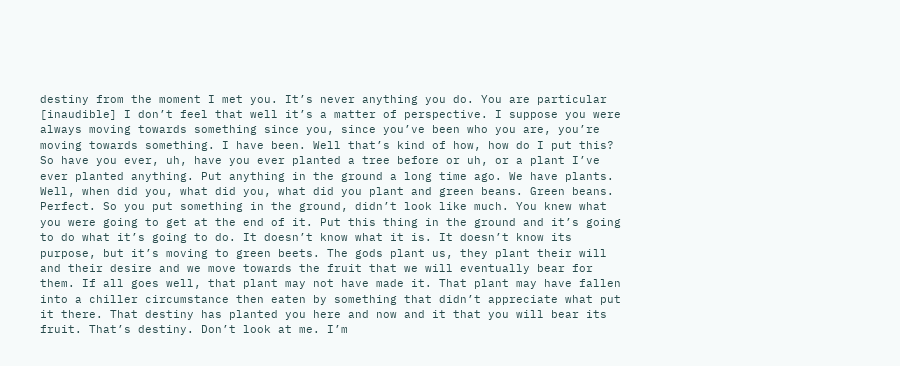destiny from the moment I met you. It’s never anything you do. You are particular [inaudible] I don’t feel that well it’s a matter of perspective. I suppose you were always moving towards something since you, since you’ve been who you are, you’re moving towards something. I have been. Well that’s kind of how, how do I put this? So have you ever, uh, have you ever planted a tree before or uh, or a plant I’ve ever planted anything. Put anything in the ground a long time ago. We have plants. Well, when did you, what did you, what did you plant and green beans. Green beans. Perfect. So you put something in the ground, didn’t look like much. You knew what you were going to get at the end of it. Put this thing in the ground and it’s going to do what it’s going to do. It doesn’t know what it is. It doesn’t know its purpose, but it’s moving to green beets. The gods plant us, they plant their will and their desire and we move towards the fruit that we will eventually bear for them. If all goes well, that plant may not have made it. That plant may have fallen into a chiller circumstance then eaten by something that didn’t appreciate what put it there. That destiny has planted you here and now and it that you will bear its fruit. That’s destiny. Don’t look at me. I’m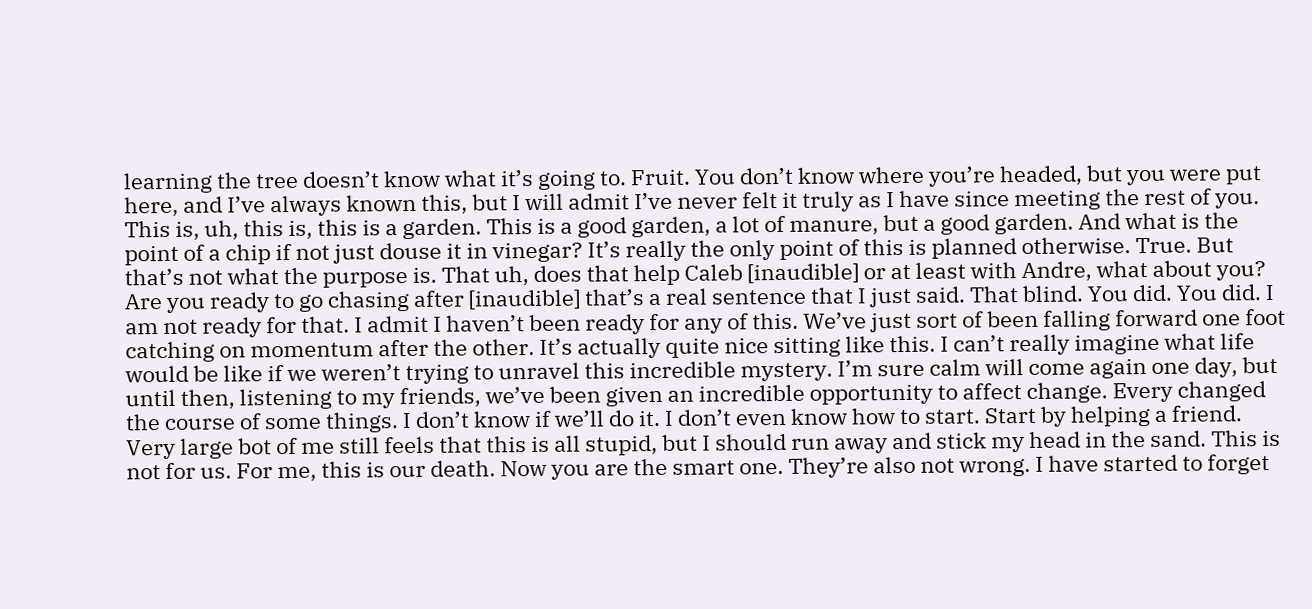learning the tree doesn’t know what it’s going to. Fruit. You don’t know where you’re headed, but you were put here, and I’ve always known this, but I will admit I’ve never felt it truly as I have since meeting the rest of you. This is, uh, this is, this is a garden. This is a good garden, a lot of manure, but a good garden. And what is the point of a chip if not just douse it in vinegar? It’s really the only point of this is planned otherwise. True. But that’s not what the purpose is. That uh, does that help Caleb [inaudible] or at least with Andre, what about you? Are you ready to go chasing after [inaudible] that’s a real sentence that I just said. That blind. You did. You did. I am not ready for that. I admit I haven’t been ready for any of this. We’ve just sort of been falling forward one foot catching on momentum after the other. It’s actually quite nice sitting like this. I can’t really imagine what life would be like if we weren’t trying to unravel this incredible mystery. I’m sure calm will come again one day, but until then, listening to my friends, we’ve been given an incredible opportunity to affect change. Every changed the course of some things. I don’t know if we’ll do it. I don’t even know how to start. Start by helping a friend. Very large bot of me still feels that this is all stupid, but I should run away and stick my head in the sand. This is not for us. For me, this is our death. Now you are the smart one. They’re also not wrong. I have started to forget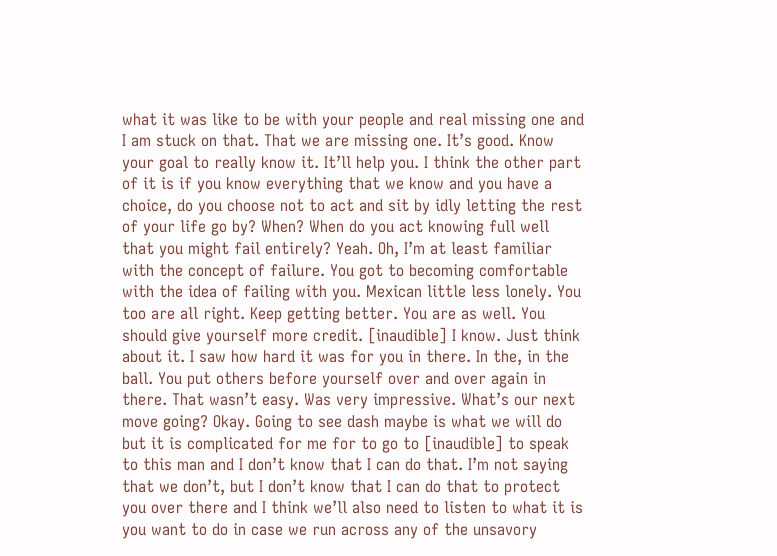what it was like to be with your people and real missing one and I am stuck on that. That we are missing one. It’s good. Know your goal to really know it. It’ll help you. I think the other part of it is if you know everything that we know and you have a choice, do you choose not to act and sit by idly letting the rest of your life go by? When? When do you act knowing full well that you might fail entirely? Yeah. Oh, I’m at least familiar with the concept of failure. You got to becoming comfortable with the idea of failing with you. Mexican little less lonely. You too are all right. Keep getting better. You are as well. You should give yourself more credit. [inaudible] I know. Just think about it. I saw how hard it was for you in there. In the, in the ball. You put others before yourself over and over again in there. That wasn’t easy. Was very impressive. What’s our next move going? Okay. Going to see dash maybe is what we will do but it is complicated for me for to go to [inaudible] to speak to this man and I don’t know that I can do that. I’m not saying that we don’t, but I don’t know that I can do that to protect you over there and I think we’ll also need to listen to what it is you want to do in case we run across any of the unsavory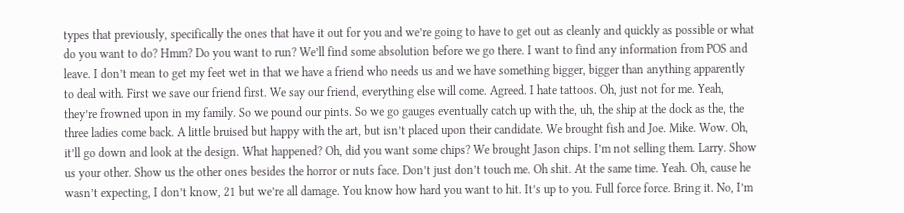types that previously, specifically the ones that have it out for you and we’re going to have to get out as cleanly and quickly as possible or what do you want to do? Hmm? Do you want to run? We’ll find some absolution before we go there. I want to find any information from POS and leave. I don’t mean to get my feet wet in that we have a friend who needs us and we have something bigger, bigger than anything apparently to deal with. First we save our friend first. We say our friend, everything else will come. Agreed. I hate tattoos. Oh, just not for me. Yeah, they’re frowned upon in my family. So we pound our pints. So we go gauges eventually catch up with the, uh, the ship at the dock as the, the three ladies come back. A little bruised but happy with the art, but isn’t placed upon their candidate. We brought fish and Joe. Mike. Wow. Oh, it’ll go down and look at the design. What happened? Oh, did you want some chips? We brought Jason chips. I’m not selling them. Larry. Show us your other. Show us the other ones besides the horror or nuts face. Don’t just don’t touch me. Oh shit. At the same time. Yeah. Oh, cause he wasn’t expecting, I don’t know, 21 but we’re all damage. You know how hard you want to hit. It’s up to you. Full force force. Bring it. No, I’m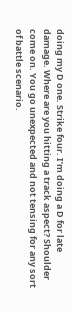doing my D one. Strike four. I’m doing a D for late damage. Where are you hitting a track aspect? Shoulder come on. You go unexpected and not tensing for any sort of battle scenario.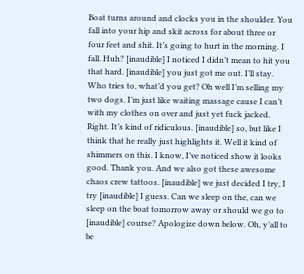Boat turns around and clocks you in the shoulder. You fall into your hip and skit across for about three or four feet and shit. It’s going to hurt in the morning. I fall. Huh? [inaudible] I noticed I didn’t mean to hit you that hard. [inaudible] you just got me out. I’ll stay. Who tries to, what’d you get? Oh well I’m selling my two dogs. I’m just like waiting massage cause I can’t with my clothes on over and just yet fuck jacked. Right. It’s kind of ridiculous. [inaudible] so, but like I think that he really just highlights it. Well it kind of shimmers on this. I know, I’ve noticed show it looks good. Thank you. And we also got these awesome chaos crew tattoos. [inaudible] we just decided I try, I try [inaudible] I guess. Can we sleep on the, can we sleep on the boat tomorrow away or should we go to [inaudible] course? Apologize down below. Oh, y’all to be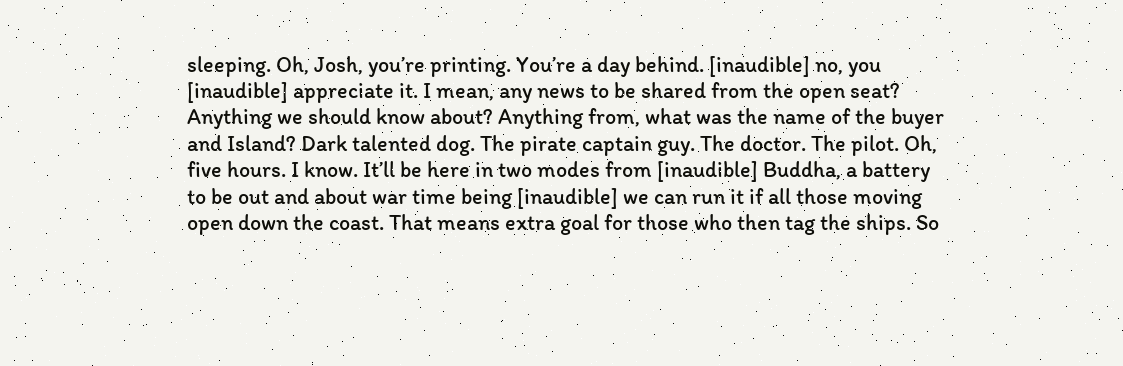sleeping. Oh, Josh, you’re printing. You’re a day behind. [inaudible] no, you [inaudible] appreciate it. I mean, any news to be shared from the open seat? Anything we should know about? Anything from, what was the name of the buyer and Island? Dark talented dog. The pirate captain guy. The doctor. The pilot. Oh, five hours. I know. It’ll be here in two modes from [inaudible] Buddha, a battery to be out and about war time being [inaudible] we can run it if all those moving open down the coast. That means extra goal for those who then tag the ships. So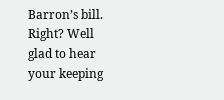Barron’s bill. Right? Well glad to hear your keeping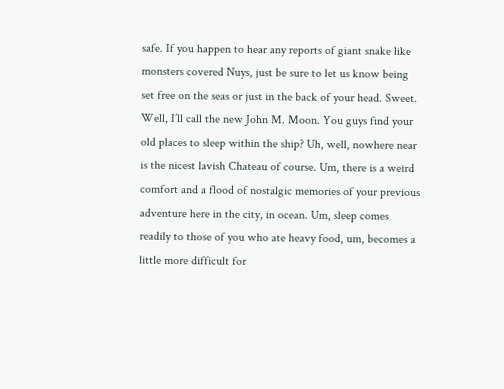safe. If you happen to hear any reports of giant snake like monsters covered Nuys, just be sure to let us know being set free on the seas or just in the back of your head. Sweet. Well, I’ll call the new John M. Moon. You guys find your old places to sleep within the ship? Uh, well, nowhere near is the nicest lavish Chateau of course. Um, there is a weird comfort and a flood of nostalgic memories of your previous adventure here in the city, in ocean. Um, sleep comes readily to those of you who ate heavy food, um, becomes a little more difficult for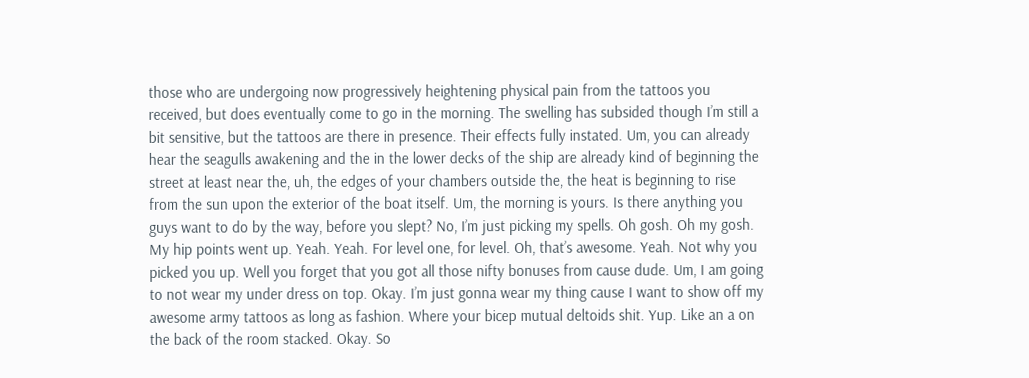those who are undergoing now progressively heightening physical pain from the tattoos you received, but does eventually come to go in the morning. The swelling has subsided though I’m still a bit sensitive, but the tattoos are there in presence. Their effects fully instated. Um, you can already hear the seagulls awakening and the in the lower decks of the ship are already kind of beginning the street at least near the, uh, the edges of your chambers outside the, the heat is beginning to rise from the sun upon the exterior of the boat itself. Um, the morning is yours. Is there anything you guys want to do by the way, before you slept? No, I’m just picking my spells. Oh gosh. Oh my gosh. My hip points went up. Yeah. Yeah. For level one, for level. Oh, that’s awesome. Yeah. Not why you picked you up. Well you forget that you got all those nifty bonuses from cause dude. Um, I am going to not wear my under dress on top. Okay. I’m just gonna wear my thing cause I want to show off my awesome army tattoos as long as fashion. Where your bicep mutual deltoids shit. Yup. Like an a on the back of the room stacked. Okay. So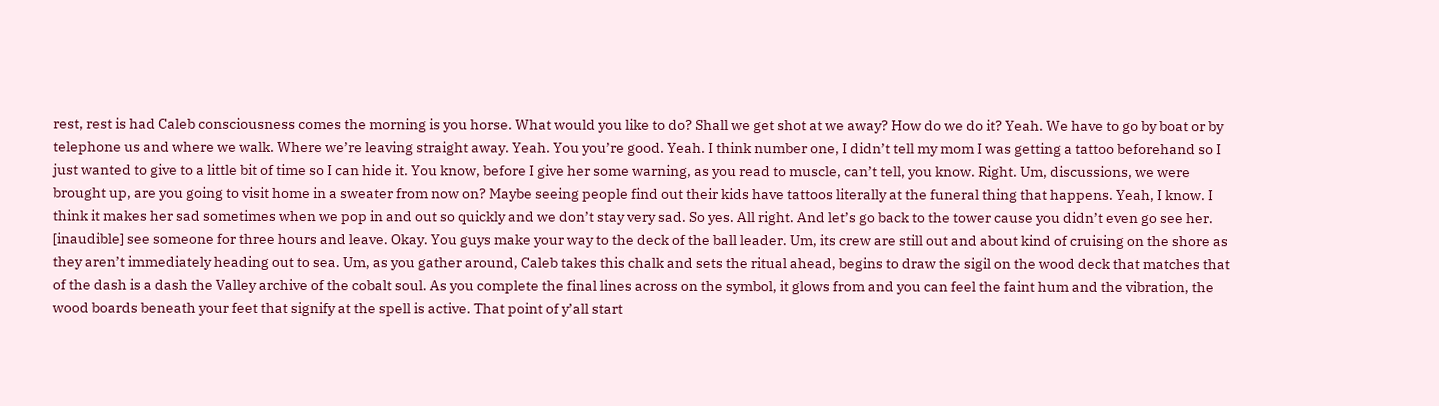rest, rest is had Caleb consciousness comes the morning is you horse. What would you like to do? Shall we get shot at we away? How do we do it? Yeah. We have to go by boat or by telephone us and where we walk. Where we’re leaving straight away. Yeah. You you’re good. Yeah. I think number one, I didn’t tell my mom I was getting a tattoo beforehand so I just wanted to give to a little bit of time so I can hide it. You know, before I give her some warning, as you read to muscle, can’t tell, you know. Right. Um, discussions, we were brought up, are you going to visit home in a sweater from now on? Maybe seeing people find out their kids have tattoos literally at the funeral thing that happens. Yeah, I know. I think it makes her sad sometimes when we pop in and out so quickly and we don’t stay very sad. So yes. All right. And let’s go back to the tower cause you didn’t even go see her. [inaudible] see someone for three hours and leave. Okay. You guys make your way to the deck of the ball leader. Um, its crew are still out and about kind of cruising on the shore as they aren’t immediately heading out to sea. Um, as you gather around, Caleb takes this chalk and sets the ritual ahead, begins to draw the sigil on the wood deck that matches that of the dash is a dash the Valley archive of the cobalt soul. As you complete the final lines across on the symbol, it glows from and you can feel the faint hum and the vibration, the wood boards beneath your feet that signify at the spell is active. That point of y’all start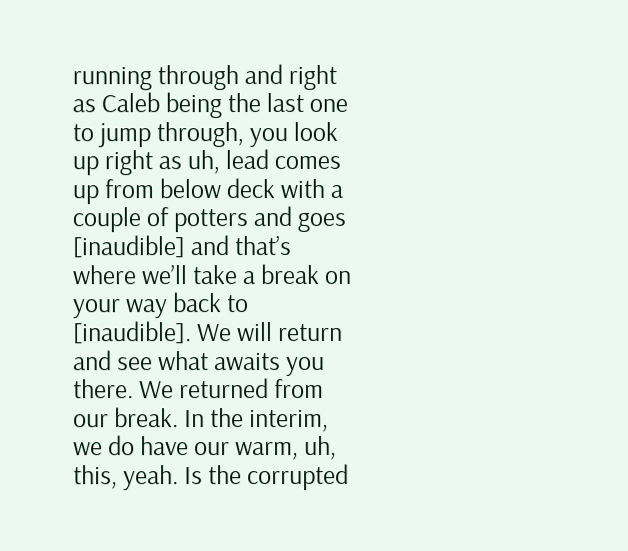running through and right as Caleb being the last one to jump through, you look up right as uh, lead comes up from below deck with a couple of potters and goes [inaudible] and that’s where we’ll take a break on your way back to [inaudible]. We will return and see what awaits you there. We returned from our break. In the interim, we do have our warm, uh, this, yeah. Is the corrupted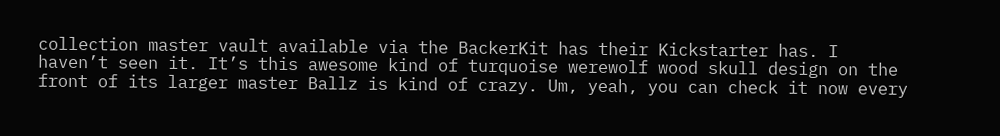collection master vault available via the BackerKit has their Kickstarter has. I haven’t seen it. It’s this awesome kind of turquoise werewolf wood skull design on the front of its larger master Ballz is kind of crazy. Um, yeah, you can check it now every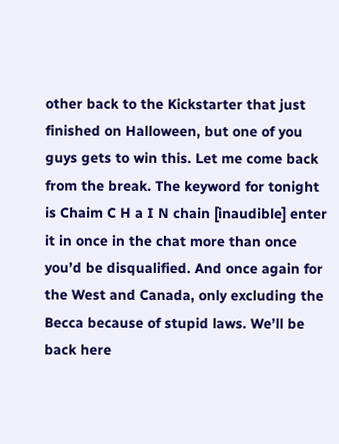other back to the Kickstarter that just finished on Halloween, but one of you guys gets to win this. Let me come back from the break. The keyword for tonight is Chaim C H a I N chain [inaudible] enter it in once in the chat more than once you’d be disqualified. And once again for the West and Canada, only excluding the Becca because of stupid laws. We’ll be back here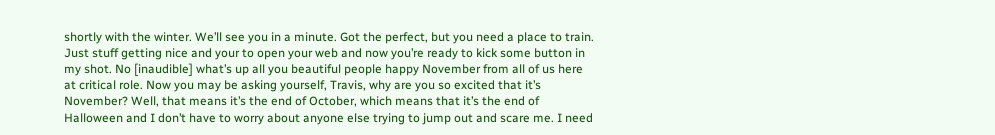shortly with the winter. We’ll see you in a minute. Got the perfect, but you need a place to train. Just stuff getting nice and your to open your web and now you’re ready to kick some button in my shot. No [inaudible] what’s up all you beautiful people happy November from all of us here at critical role. Now you may be asking yourself, Travis, why are you so excited that it’s November? Well, that means it’s the end of October, which means that it’s the end of Halloween and I don’t have to worry about anyone else trying to jump out and scare me. I need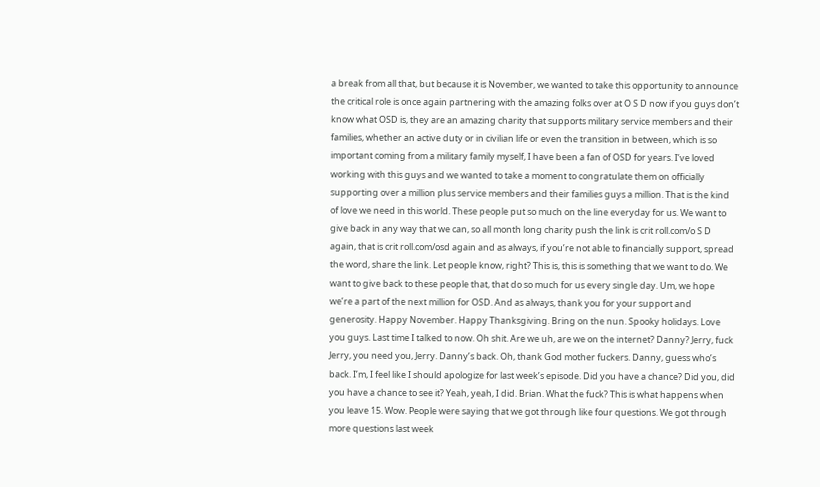a break from all that, but because it is November, we wanted to take this opportunity to announce the critical role is once again partnering with the amazing folks over at O S D now if you guys don’t know what OSD is, they are an amazing charity that supports military service members and their families, whether an active duty or in civilian life or even the transition in between, which is so important coming from a military family myself, I have been a fan of OSD for years. I’ve loved working with this guys and we wanted to take a moment to congratulate them on officially supporting over a million plus service members and their families guys a million. That is the kind of love we need in this world. These people put so much on the line everyday for us. We want to give back in any way that we can, so all month long charity push the link is crit roll.com/o S D again, that is crit roll.com/osd again and as always, if you’re not able to financially support, spread the word, share the link. Let people know, right? This is, this is something that we want to do. We want to give back to these people that, that do so much for us every single day. Um, we hope we’re a part of the next million for OSD. And as always, thank you for your support and generosity. Happy November. Happy Thanksgiving. Bring on the nun. Spooky holidays. Love you guys. Last time I talked to now. Oh shit. Are we uh, are we on the internet? Danny? Jerry, fuck Jerry, you need you, Jerry. Danny’s back. Oh, thank God mother fuckers. Danny, guess who’s back. I’m, I feel like I should apologize for last week’s episode. Did you have a chance? Did you, did you have a chance to see it? Yeah, yeah, I did. Brian. What the fuck? This is what happens when you leave 15. Wow. People were saying that we got through like four questions. We got through more questions last week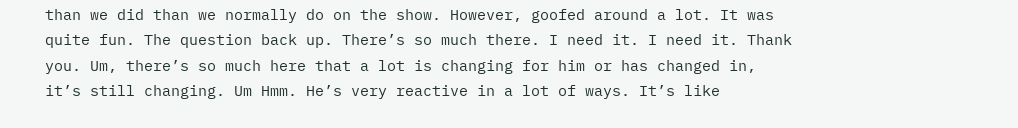than we did than we normally do on the show. However, goofed around a lot. It was quite fun. The question back up. There’s so much there. I need it. I need it. Thank you. Um, there’s so much here that a lot is changing for him or has changed in, it’s still changing. Um Hmm. He’s very reactive in a lot of ways. It’s like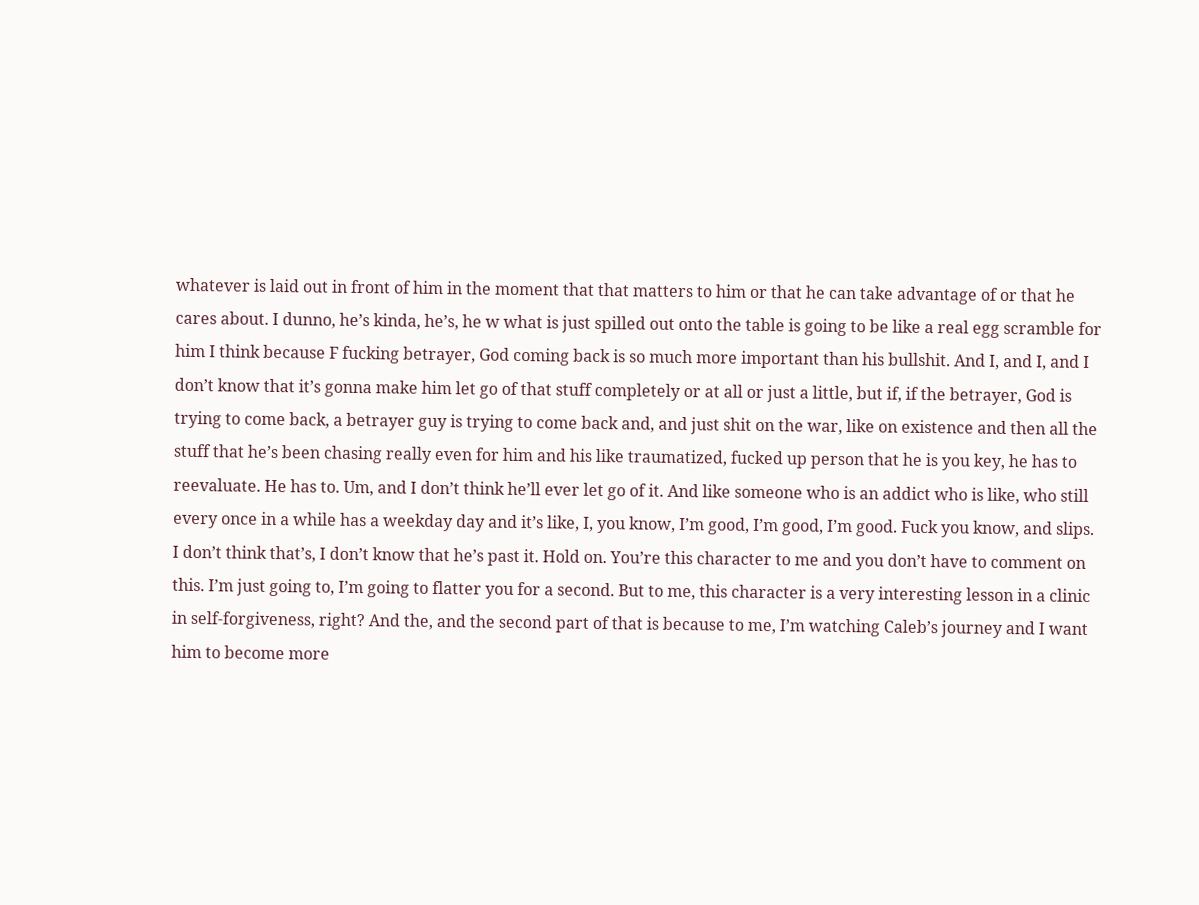whatever is laid out in front of him in the moment that that matters to him or that he can take advantage of or that he cares about. I dunno, he’s kinda, he’s, he w what is just spilled out onto the table is going to be like a real egg scramble for him I think because F fucking betrayer, God coming back is so much more important than his bullshit. And I, and I, and I don’t know that it’s gonna make him let go of that stuff completely or at all or just a little, but if, if the betrayer, God is trying to come back, a betrayer guy is trying to come back and, and just shit on the war, like on existence and then all the stuff that he’s been chasing really even for him and his like traumatized, fucked up person that he is you key, he has to reevaluate. He has to. Um, and I don’t think he’ll ever let go of it. And like someone who is an addict who is like, who still every once in a while has a weekday day and it’s like, I, you know, I’m good, I’m good, I’m good. Fuck you know, and slips. I don’t think that’s, I don’t know that he’s past it. Hold on. You’re this character to me and you don’t have to comment on this. I’m just going to, I’m going to flatter you for a second. But to me, this character is a very interesting lesson in a clinic in self-forgiveness, right? And the, and the second part of that is because to me, I’m watching Caleb’s journey and I want him to become more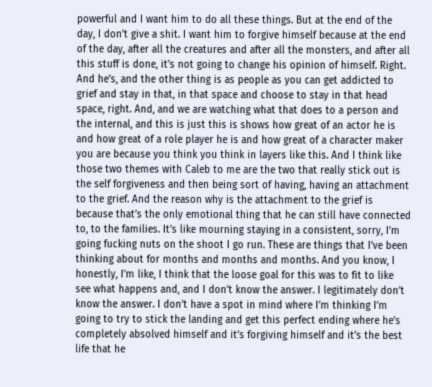powerful and I want him to do all these things. But at the end of the day, I don’t give a shit. I want him to forgive himself because at the end of the day, after all the creatures and after all the monsters, and after all this stuff is done, it’s not going to change his opinion of himself. Right. And he’s, and the other thing is as people as you can get addicted to grief and stay in that, in that space and choose to stay in that head space, right. And, and we are watching what that does to a person and the internal, and this is just this is shows how great of an actor he is and how great of a role player he is and how great of a character maker you are because you think you think in layers like this. And I think like those two themes with Caleb to me are the two that really stick out is the self forgiveness and then being sort of having, having an attachment to the grief. And the reason why is the attachment to the grief is because that’s the only emotional thing that he can still have connected to, to the families. It’s like mourning staying in a consistent, sorry, I’m going fucking nuts on the shoot I go run. These are things that I’ve been thinking about for months and months and months. And you know, I honestly, I’m like, I think that the loose goal for this was to fit to like see what happens and, and I don’t know the answer. I legitimately don’t know the answer. I don’t have a spot in mind where I’m thinking I’m going to try to stick the landing and get this perfect ending where he’s completely absolved himself and it’s forgiving himself and it’s the best life that he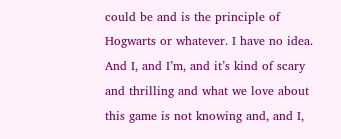could be and is the principle of Hogwarts or whatever. I have no idea. And I, and I’m, and it’s kind of scary and thrilling and what we love about this game is not knowing and, and I,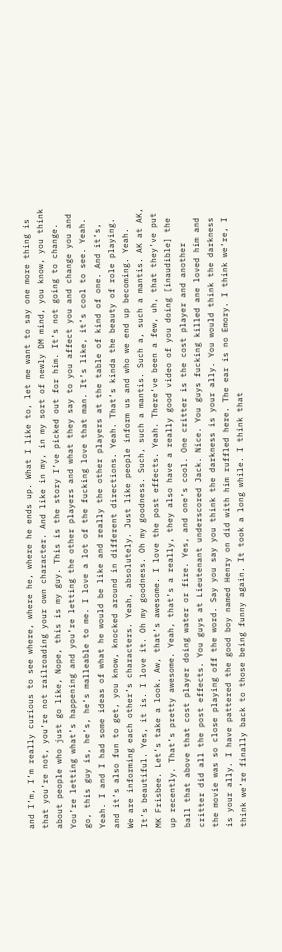and I’m, I’m really curious to see where, where he, where he ends up. What I like to, let me want to say one more thing is that you’re not, you’re not railroading your own character. And like in my, in my sort of newly DM mind, you know, you think about people who just go like, Nope, this is my guy. This is the story I’ve picked out for him. It’s not going to change. You’re letting what’s happening and you’re letting the other players and what they say to you affect you and change you and go, this guy is, he’s, he’s malleable to me. I love a lot of the fucking love that man. It’s like, it’s cool to see. Yeah. Yeah. I and I had some ideas of what he would be like and really the other players at the table of kind of one. And it’s, and it’s also fun to get, you know, knocked around in different directions. Yeah. That’s kinda the beauty of role playing. We are informing each other’s characters. Yeah, absolutely. Just like people inform us and who we end up becoming. Yeah. It’s beautiful. Yes, it is. I love it. Oh my goodness. Oh my goodness. Such, such a mantis. Such a, such a mantis. AK at AK, MK Frisbee. Let’s take a look. Aw, that’s awesome. I love the post effects. Yeah. There’ve been a few, uh, that they’ve put up recently. That’s pretty awesome. Yeah, that’s a really, they also have a really good video of you doing [inaudible] the ball that above that cost player doing water or fire. Yes, and one’s cool. One critter is the cost player and another critter did all the post effects. You guys at Lieutenant underscored Jack. Nice. You guys fucking killed ane loved him and the movie was so close playing off the word. Say you say you think the darkness is your ally. You would think the darkness is your ally. I have pattered the good boy named Henry on did with him ruffled here. The ear is no Emory. I think we’re, I think we’re finally back to those being funny again. It took a long while. I think that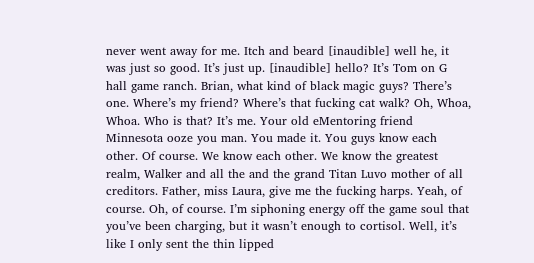never went away for me. Itch and beard [inaudible] well he, it was just so good. It’s just up. [inaudible] hello? It’s Tom on G hall game ranch. Brian, what kind of black magic guys? There’s one. Where’s my friend? Where’s that fucking cat walk? Oh, Whoa, Whoa. Who is that? It’s me. Your old eMentoring friend Minnesota ooze you man. You made it. You guys know each other. Of course. We know each other. We know the greatest realm, Walker and all the and the grand Titan Luvo mother of all creditors. Father, miss Laura, give me the fucking harps. Yeah, of course. Oh, of course. I’m siphoning energy off the game soul that you’ve been charging, but it wasn’t enough to cortisol. Well, it’s like I only sent the thin lipped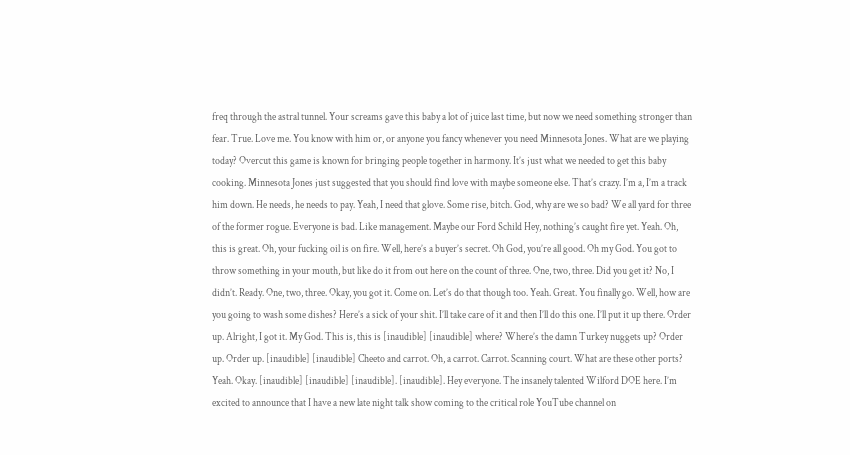freq through the astral tunnel. Your screams gave this baby a lot of juice last time, but now we need something stronger than fear. True. Love me. You know with him or, or anyone you fancy whenever you need Minnesota Jones. What are we playing today? Overcut this game is known for bringing people together in harmony. It’s just what we needed to get this baby cooking. Minnesota Jones just suggested that you should find love with maybe someone else. That’s crazy. I’m a, I’m a track him down. He needs, he needs to pay. Yeah, I need that glove. Some rise, bitch. God, why are we so bad? We all yard for three of the former rogue. Everyone is bad. Like management. Maybe our Ford Schild Hey, nothing’s caught fire yet. Yeah. Oh, this is great. Oh, your fucking oil is on fire. Well, here’s a buyer’s secret. Oh God, you’re all good. Oh my God. You got to throw something in your mouth, but like do it from out here on the count of three. One, two, three. Did you get it? No, I didn’t. Ready. One, two, three. Okay, you got it. Come on. Let’s do that though too. Yeah. Great. You finally go. Well, how are you going to wash some dishes? Here’s a sick of your shit. I’ll take care of it and then I’ll do this one. I’ll put it up there. Order up. Alright, I got it. My God. This is, this is [inaudible] [inaudible] where? Where’s the damn Turkey nuggets up? Order up. Order up. [inaudible] [inaudible] Cheeto and carrot. Oh, a carrot. Carrot. Scanning court. What are these other ports? Yeah. Okay. [inaudible] [inaudible] [inaudible]. [inaudible]. Hey everyone. The insanely talented Wilford DOE here. I’m excited to announce that I have a new late night talk show coming to the critical role YouTube channel on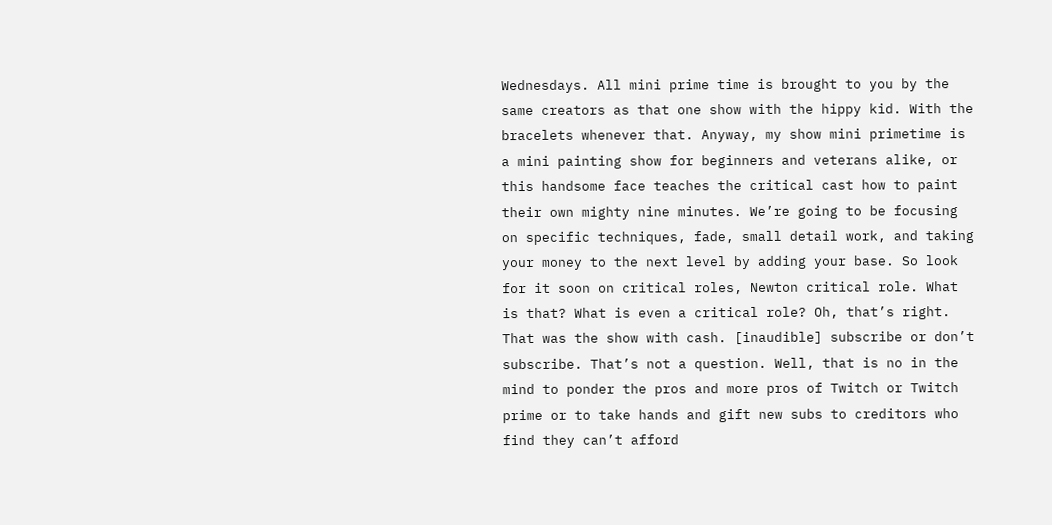Wednesdays. All mini prime time is brought to you by the same creators as that one show with the hippy kid. With the bracelets whenever that. Anyway, my show mini primetime is a mini painting show for beginners and veterans alike, or this handsome face teaches the critical cast how to paint their own mighty nine minutes. We’re going to be focusing on specific techniques, fade, small detail work, and taking your money to the next level by adding your base. So look for it soon on critical roles, Newton critical role. What is that? What is even a critical role? Oh, that’s right. That was the show with cash. [inaudible] subscribe or don’t subscribe. That’s not a question. Well, that is no in the mind to ponder the pros and more pros of Twitch or Twitch prime or to take hands and gift new subs to creditors who find they can’t afford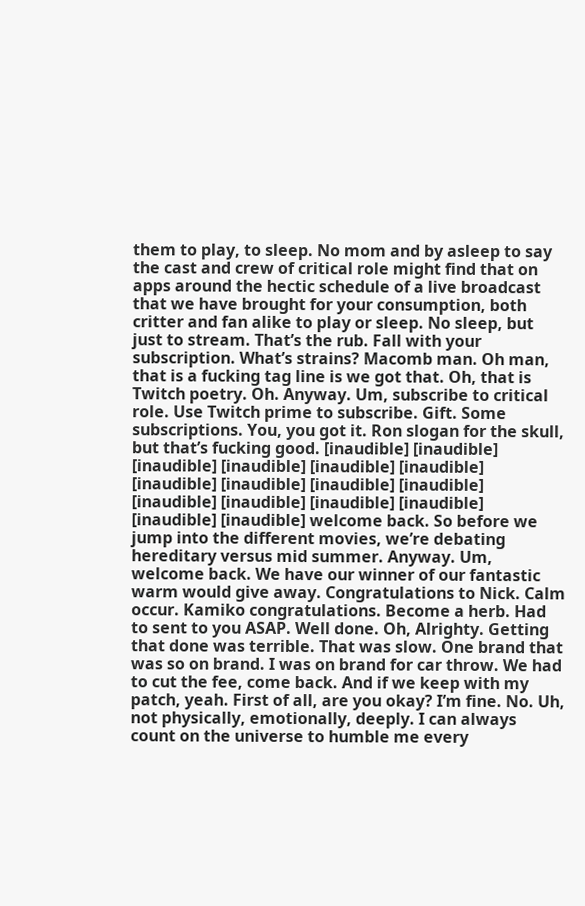them to play, to sleep. No mom and by asleep to say the cast and crew of critical role might find that on apps around the hectic schedule of a live broadcast that we have brought for your consumption, both critter and fan alike to play or sleep. No sleep, but just to stream. That’s the rub. Fall with your subscription. What’s strains? Macomb man. Oh man, that is a fucking tag line is we got that. Oh, that is Twitch poetry. Oh. Anyway. Um, subscribe to critical role. Use Twitch prime to subscribe. Gift. Some subscriptions. You, you got it. Ron slogan for the skull, but that’s fucking good. [inaudible] [inaudible] [inaudible] [inaudible] [inaudible] [inaudible] [inaudible] [inaudible] [inaudible] [inaudible] [inaudible] [inaudible] [inaudible] [inaudible] [inaudible] [inaudible] welcome back. So before we jump into the different movies, we’re debating hereditary versus mid summer. Anyway. Um, welcome back. We have our winner of our fantastic warm would give away. Congratulations to Nick. Calm occur. Kamiko congratulations. Become a herb. Had to sent to you ASAP. Well done. Oh, Alrighty. Getting that done was terrible. That was slow. One brand that was so on brand. I was on brand for car throw. We had to cut the fee, come back. And if we keep with my patch, yeah. First of all, are you okay? I’m fine. No. Uh, not physically, emotionally, deeply. I can always count on the universe to humble me every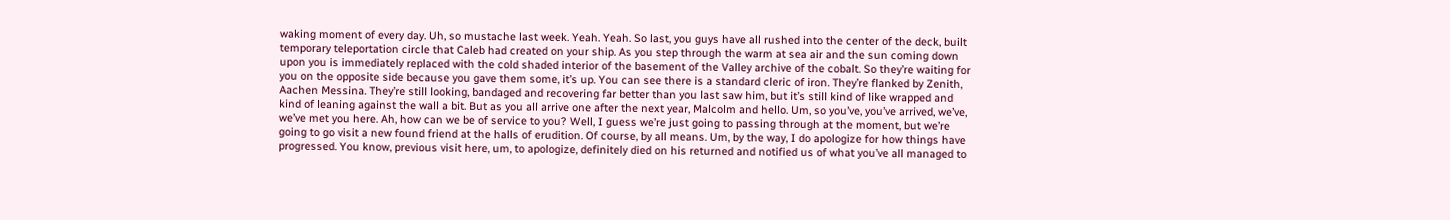waking moment of every day. Uh, so mustache last week. Yeah. Yeah. So last, you guys have all rushed into the center of the deck, built temporary teleportation circle that Caleb had created on your ship. As you step through the warm at sea air and the sun coming down upon you is immediately replaced with the cold shaded interior of the basement of the Valley archive of the cobalt. So they’re waiting for you on the opposite side because you gave them some, it’s up. You can see there is a standard cleric of iron. They’re flanked by Zenith, Aachen Messina. They’re still looking, bandaged and recovering far better than you last saw him, but it’s still kind of like wrapped and kind of leaning against the wall a bit. But as you all arrive one after the next year, Malcolm and hello. Um, so you’ve, you’ve arrived, we’ve, we’ve met you here. Ah, how can we be of service to you? Well, I guess we’re just going to passing through at the moment, but we’re going to go visit a new found friend at the halls of erudition. Of course, by all means. Um, by the way, I do apologize for how things have progressed. You know, previous visit here, um, to apologize, definitely died on his returned and notified us of what you’ve all managed to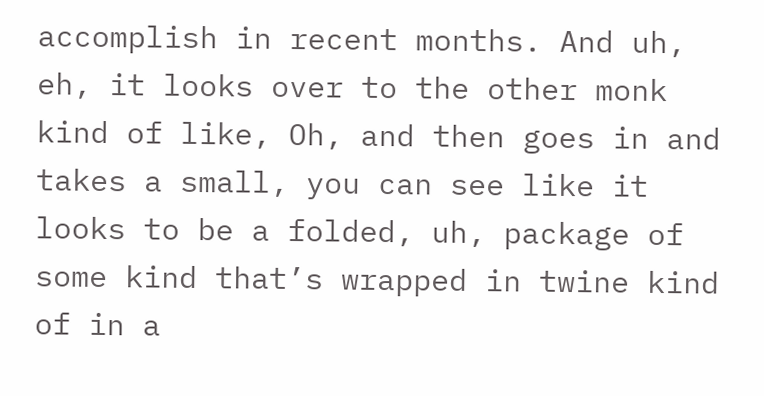accomplish in recent months. And uh, eh, it looks over to the other monk kind of like, Oh, and then goes in and takes a small, you can see like it looks to be a folded, uh, package of some kind that’s wrapped in twine kind of in a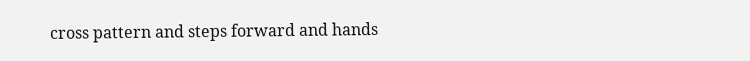cross pattern and steps forward and hands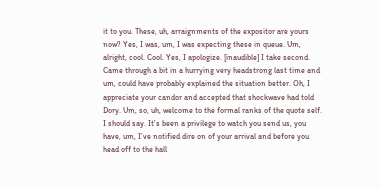it to you. These, uh, arraignments of the expositor are yours now? Yes, I was, um, I was expecting these in queue. Um, alright, cool. Cool. Yes, I apologize. [inaudible] I take second. Came through a bit in a hurrying very headstrong last time and um, could have probably explained the situation better. Oh, I appreciate your candor and accepted that shockwave had told Dory. Um, so, uh, welcome to the formal ranks of the quote self. I should say. It’s been a privilege to watch you send us, you have, um, I’ve notified dire on of your arrival and before you head off to the hall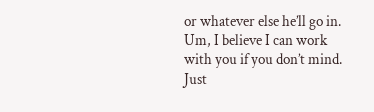or whatever else he’ll go in. Um, I believe I can work with you if you don’t mind. Just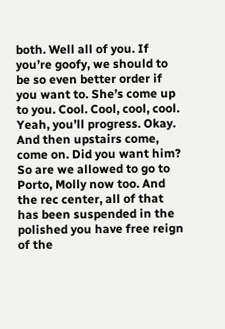both. Well all of you. If you’re goofy, we should to be so even better order if you want to. She’s come up to you. Cool. Cool, cool, cool. Yeah, you’ll progress. Okay. And then upstairs come, come on. Did you want him? So are we allowed to go to Porto, Molly now too. And the rec center, all of that has been suspended in the polished you have free reign of the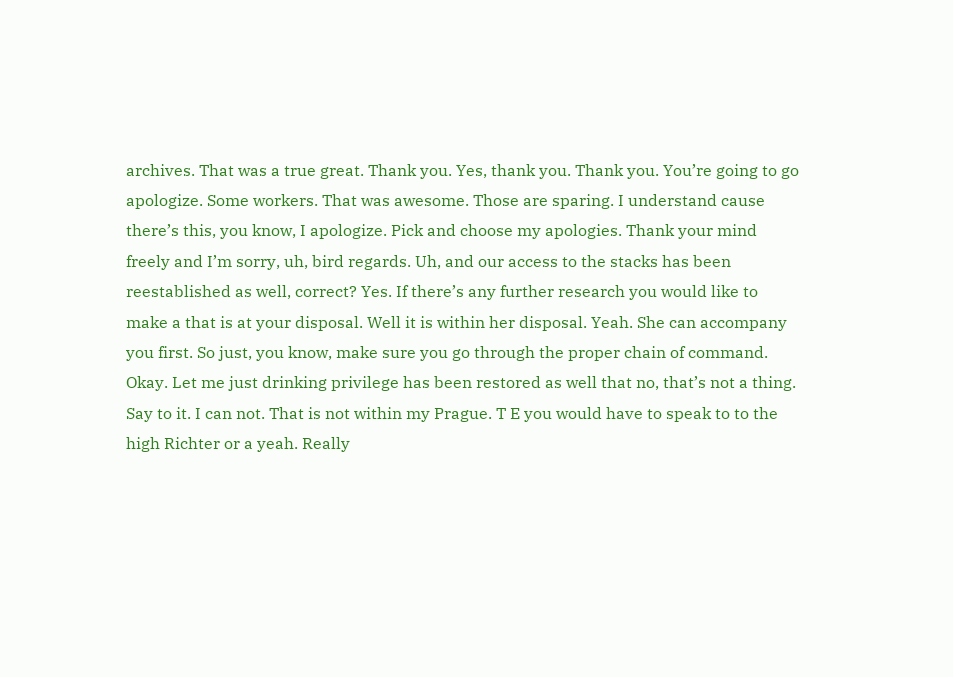archives. That was a true great. Thank you. Yes, thank you. Thank you. You’re going to go apologize. Some workers. That was awesome. Those are sparing. I understand cause there’s this, you know, I apologize. Pick and choose my apologies. Thank your mind freely and I’m sorry, uh, bird regards. Uh, and our access to the stacks has been reestablished as well, correct? Yes. If there’s any further research you would like to make a that is at your disposal. Well it is within her disposal. Yeah. She can accompany you first. So just, you know, make sure you go through the proper chain of command. Okay. Let me just drinking privilege has been restored as well that no, that’s not a thing. Say to it. I can not. That is not within my Prague. T E you would have to speak to to the high Richter or a yeah. Really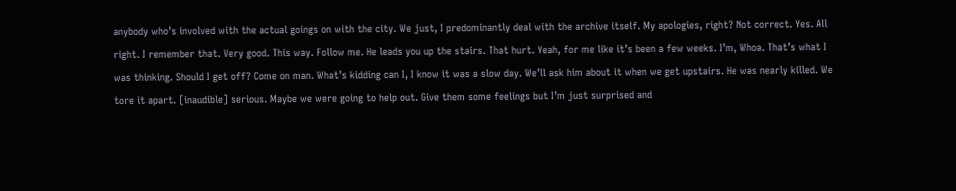anybody who’s involved with the actual goings on with the city. We just, I predominantly deal with the archive itself. My apologies, right? Not correct. Yes. All right. I remember that. Very good. This way. Follow me. He leads you up the stairs. That hurt. Yeah, for me like it’s been a few weeks. I’m, Whoa. That’s what I was thinking. Should I get off? Come on man. What’s kidding can I, I know it was a slow day. We’ll ask him about it when we get upstairs. He was nearly killed. We tore it apart. [inaudible] serious. Maybe we were going to help out. Give them some feelings but I’m just surprised and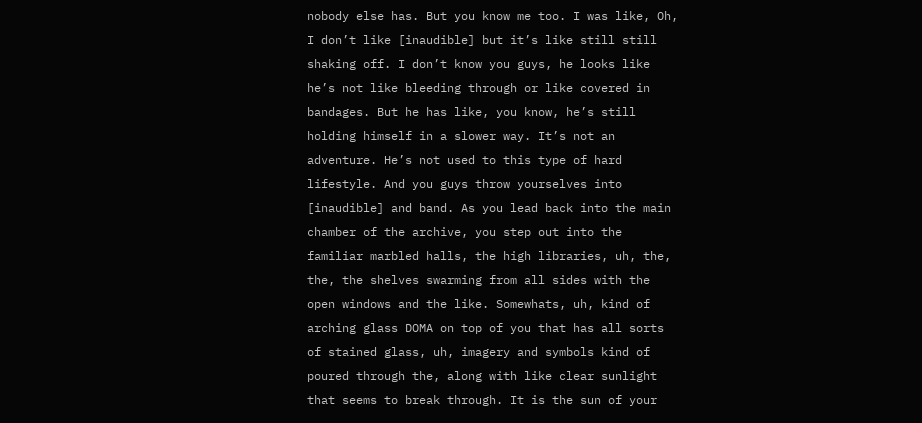nobody else has. But you know me too. I was like, Oh, I don’t like [inaudible] but it’s like still still shaking off. I don’t know you guys, he looks like he’s not like bleeding through or like covered in bandages. But he has like, you know, he’s still holding himself in a slower way. It’s not an adventure. He’s not used to this type of hard lifestyle. And you guys throw yourselves into [inaudible] and band. As you lead back into the main chamber of the archive, you step out into the familiar marbled halls, the high libraries, uh, the, the, the shelves swarming from all sides with the open windows and the like. Somewhats, uh, kind of arching glass DOMA on top of you that has all sorts of stained glass, uh, imagery and symbols kind of poured through the, along with like clear sunlight that seems to break through. It is the sun of your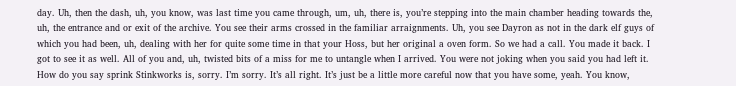day. Uh, then the dash, uh, you know, was last time you came through, um, uh, there is, you’re stepping into the main chamber heading towards the, uh, the entrance and or exit of the archive. You see their arms crossed in the familiar arraignments. Uh, you see Dayron as not in the dark elf guys of which you had been, uh, dealing with her for quite some time in that your Hoss, but her original a oven form. So we had a call. You made it back. I got to see it as well. All of you and, uh, twisted bits of a miss for me to untangle when I arrived. You were not joking when you said you had left it. How do you say sprink Stinkworks is, sorry. I’m sorry. It’s all right. It’s just be a little more careful now that you have some, yeah. You know,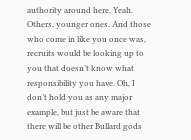authority around here. Yeah. Others, younger ones. And those who come in like you once was, recruits would be looking up to you that doesn’t know what responsibility you have. Oh, I don’t hold you as any major example, but just be aware that there will be other Bullard gods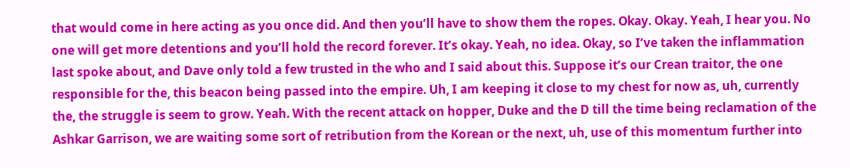that would come in here acting as you once did. And then you’ll have to show them the ropes. Okay. Okay. Yeah, I hear you. No one will get more detentions and you’ll hold the record forever. It’s okay. Yeah, no idea. Okay, so I’ve taken the inflammation last spoke about, and Dave only told a few trusted in the who and I said about this. Suppose it’s our Crean traitor, the one responsible for the, this beacon being passed into the empire. Uh, I am keeping it close to my chest for now as, uh, currently the, the struggle is seem to grow. Yeah. With the recent attack on hopper, Duke and the D till the time being reclamation of the Ashkar Garrison, we are waiting some sort of retribution from the Korean or the next, uh, use of this momentum further into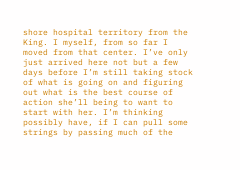shore hospital territory from the King. I myself, from so far I moved from that center. I’ve only just arrived here not but a few days before I’m still taking stock of what is going on and figuring out what is the best course of action she’ll being to want to start with her. I’m thinking possibly have, if I can pull some strings by passing much of the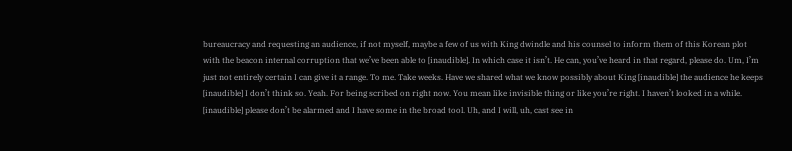bureaucracy and requesting an audience, if not myself, maybe a few of us with King dwindle and his counsel to inform them of this Korean plot with the beacon internal corruption that we’ve been able to [inaudible]. In which case it isn’t. He can, you’ve heard in that regard, please do. Um, I’m just not entirely certain I can give it a range. To me. Take weeks. Have we shared what we know possibly about King [inaudible] the audience he keeps [inaudible] I don’t think so. Yeah. For being scribed on right now. You mean like invisible thing or like you’re right. I haven’t looked in a while. [inaudible] please don’t be alarmed and I have some in the broad tool. Uh, and I will, uh, cast see in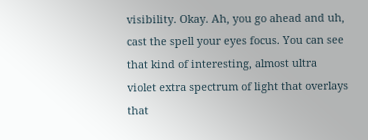visibility. Okay. Ah, you go ahead and uh, cast the spell your eyes focus. You can see that kind of interesting, almost ultra violet extra spectrum of light that overlays that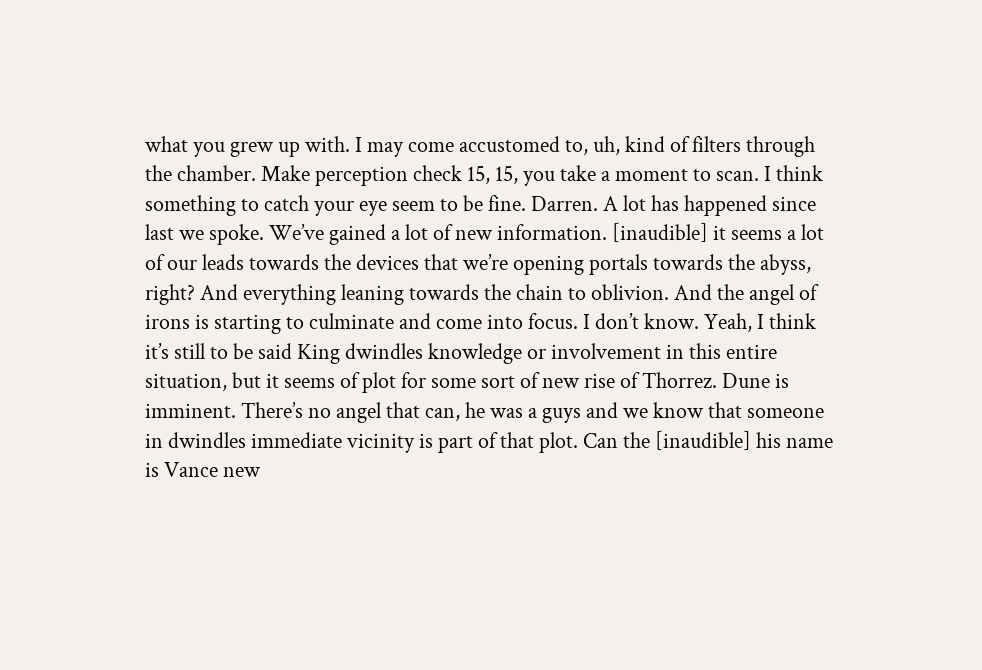what you grew up with. I may come accustomed to, uh, kind of filters through the chamber. Make perception check 15, 15, you take a moment to scan. I think something to catch your eye seem to be fine. Darren. A lot has happened since last we spoke. We’ve gained a lot of new information. [inaudible] it seems a lot of our leads towards the devices that we’re opening portals towards the abyss, right? And everything leaning towards the chain to oblivion. And the angel of irons is starting to culminate and come into focus. I don’t know. Yeah, I think it’s still to be said King dwindles knowledge or involvement in this entire situation, but it seems of plot for some sort of new rise of Thorrez. Dune is imminent. There’s no angel that can, he was a guys and we know that someone in dwindles immediate vicinity is part of that plot. Can the [inaudible] his name is Vance new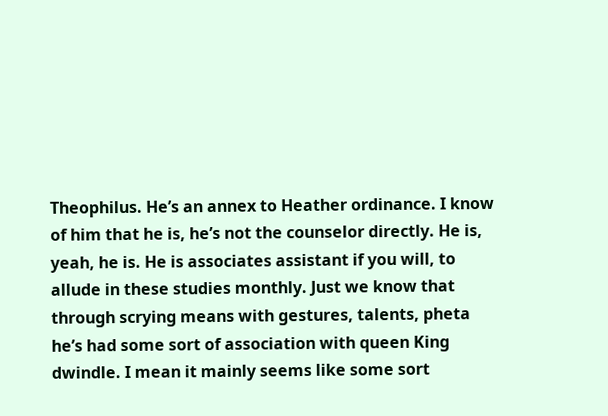Theophilus. He’s an annex to Heather ordinance. I know of him that he is, he’s not the counselor directly. He is, yeah, he is. He is associates assistant if you will, to allude in these studies monthly. Just we know that through scrying means with gestures, talents, pheta he’s had some sort of association with queen King dwindle. I mean it mainly seems like some sort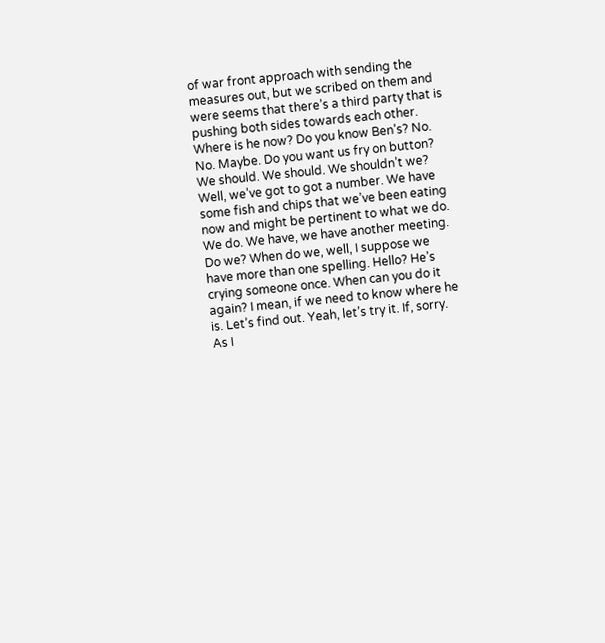of war front approach with sending the measures out, but we scribed on them and were seems that there’s a third party that is pushing both sides towards each other. Where is he now? Do you know Ben’s? No. No. Maybe. Do you want us fry on button? We should. We should. We shouldn’t we? Well, we’ve got to got a number. We have some fish and chips that we’ve been eating now and might be pertinent to what we do. We do. We have, we have another meeting. Do we? When do we, well, I suppose we have more than one spelling. Hello? He’s crying someone once. When can you do it again? I mean, if we need to know where he is. Let’s find out. Yeah, let’s try it. If, sorry. As I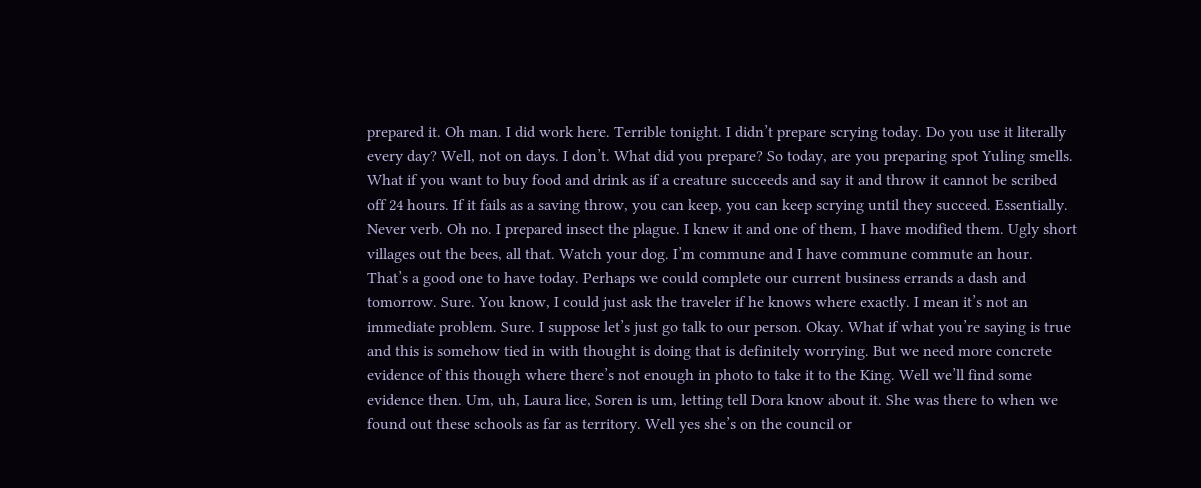prepared it. Oh man. I did work here. Terrible tonight. I didn’t prepare scrying today. Do you use it literally every day? Well, not on days. I don’t. What did you prepare? So today, are you preparing spot Yuling smells. What if you want to buy food and drink as if a creature succeeds and say it and throw it cannot be scribed off 24 hours. If it fails as a saving throw, you can keep, you can keep scrying until they succeed. Essentially. Never verb. Oh no. I prepared insect the plague. I knew it and one of them, I have modified them. Ugly short villages out the bees, all that. Watch your dog. I’m commune and I have commune commute an hour. That’s a good one to have today. Perhaps we could complete our current business errands a dash and tomorrow. Sure. You know, I could just ask the traveler if he knows where exactly. I mean it’s not an immediate problem. Sure. I suppose let’s just go talk to our person. Okay. What if what you’re saying is true and this is somehow tied in with thought is doing that is definitely worrying. But we need more concrete evidence of this though where there’s not enough in photo to take it to the King. Well we’ll find some evidence then. Um, uh, Laura lice, Soren is um, letting tell Dora know about it. She was there to when we found out these schools as far as territory. Well yes she’s on the council or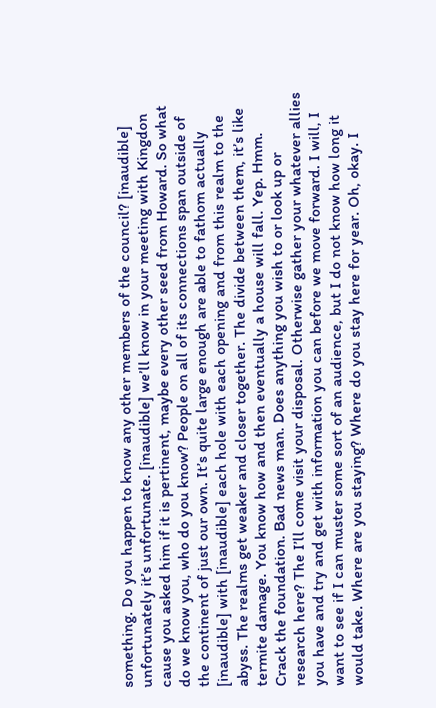something. Do you happen to know any other members of the council? [inaudible] unfortunately it’s unfortunate. [inaudible] we’ll know in your meeting with Kingdon cause you asked him if it is pertinent, maybe every other seed from Howard. So what do we know you, who do you know? People on all of its connections span outside of the continent of just our own. It’s quite large enough are able to fathom actually [inaudible] with [inaudible] each hole with each opening and from this realm to the abyss. The realms get weaker and closer together. The divide between them, it’s like termite damage. You know how and then eventually a house will fall. Yep. Hmm. Crack the foundation. Bad news man. Does anything you wish to or look up or research here? The I’ll come visit your disposal. Otherwise gather your whatever allies you have and try and get with information you can before we move forward. I will, I want to see if I can muster some sort of an audience, but I do not know how long it would take. Where are you staying? Where do you stay here for year. Oh, okay. I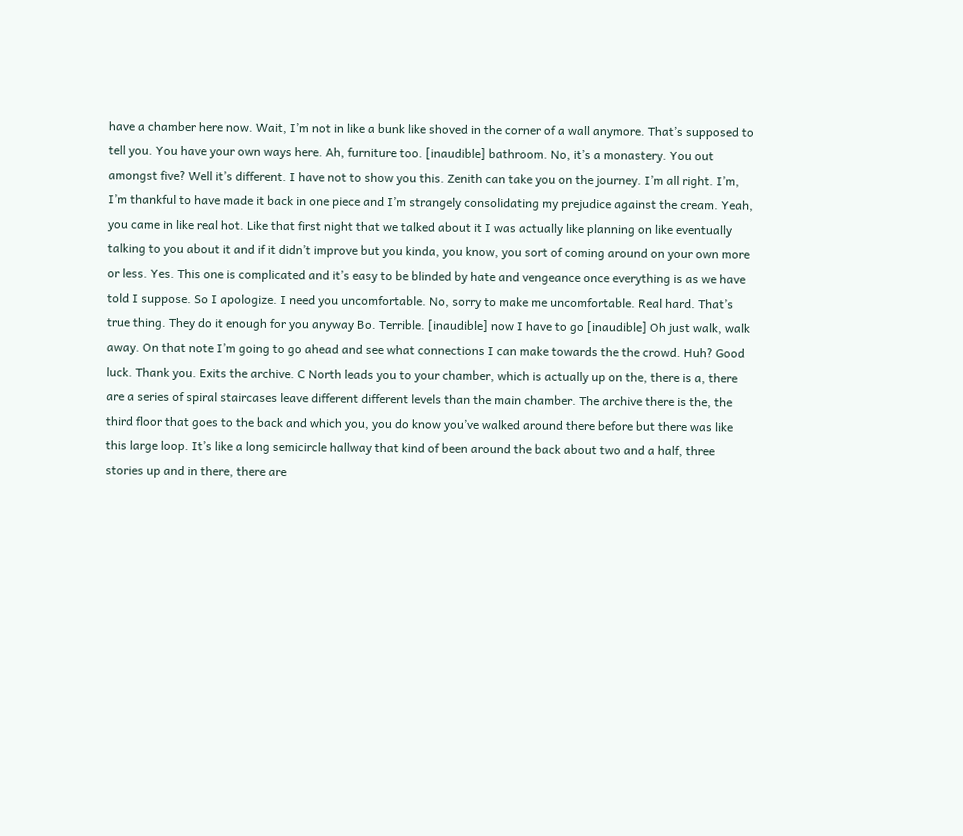have a chamber here now. Wait, I’m not in like a bunk like shoved in the corner of a wall anymore. That’s supposed to tell you. You have your own ways here. Ah, furniture too. [inaudible] bathroom. No, it’s a monastery. You out amongst five? Well it’s different. I have not to show you this. Zenith can take you on the journey. I’m all right. I’m, I’m thankful to have made it back in one piece and I’m strangely consolidating my prejudice against the cream. Yeah, you came in like real hot. Like that first night that we talked about it I was actually like planning on like eventually talking to you about it and if it didn’t improve but you kinda, you know, you sort of coming around on your own more or less. Yes. This one is complicated and it’s easy to be blinded by hate and vengeance once everything is as we have told I suppose. So I apologize. I need you uncomfortable. No, sorry to make me uncomfortable. Real hard. That’s true thing. They do it enough for you anyway Bo. Terrible. [inaudible] now I have to go [inaudible] Oh just walk, walk away. On that note I’m going to go ahead and see what connections I can make towards the the crowd. Huh? Good luck. Thank you. Exits the archive. C North leads you to your chamber, which is actually up on the, there is a, there are a series of spiral staircases leave different different levels than the main chamber. The archive there is the, the third floor that goes to the back and which you, you do know you’ve walked around there before but there was like this large loop. It’s like a long semicircle hallway that kind of been around the back about two and a half, three stories up and in there, there are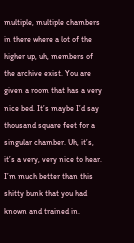multiple, multiple chambers in there where a lot of the higher up, uh, members of the archive exist. You are given a room that has a very nice bed. It’s maybe I’d say thousand square feet for a singular chamber. Uh, it’s, it’s a very, very nice to hear. I’m much better than this shitty bunk that you had known and trained in.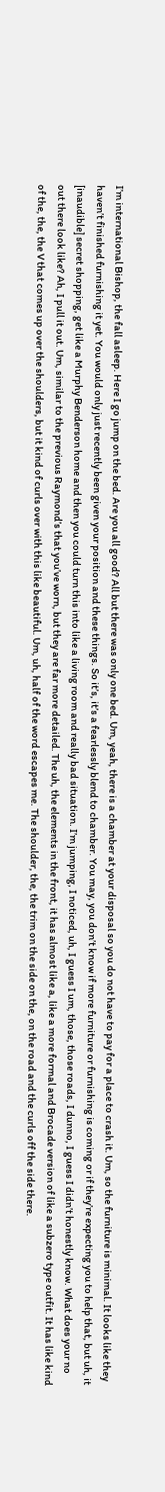I’m international Bishop, the fall asleep. Here I go jump on the bed. Are you all good? All but there was only one bed. Um, yeah, there is a chamber at your disposal so you do not have to pay for a place to crash it. Um, so the furniture is minimal. It looks like they haven’t finished furnishing it yet. You would only just recently been given your position and these things. So it’s, it’s a fearlessly blend to chamber. You may, you don’t know if more furniture or furnishing is coming or if they’re expecting you to help that, but uh, it [inaudible] secret shopping, get like a Murphy Benderson home and then you could turn this into like a living room and really bad situation. I’m jumping, I noticed, uh, I guess I um, those, those roads, I dunno, I guess I didn’t honestly know. What does your no out there look like? Ah, I pull it out. Um, similar to the previous Raymond’s that you’ve worn, but they are far more detailed. The uh, the elements in the front, it has almost like a, like a more formal and Brocade version of like a subzero type outfit. It has like kind of the, the, the V that comes up over the shoulders, but it kind of curls over with this like beautiful. Um, uh, half of the word escapes me. The shoulder, the, the trim on the side on the, on the road and the curls off the side there.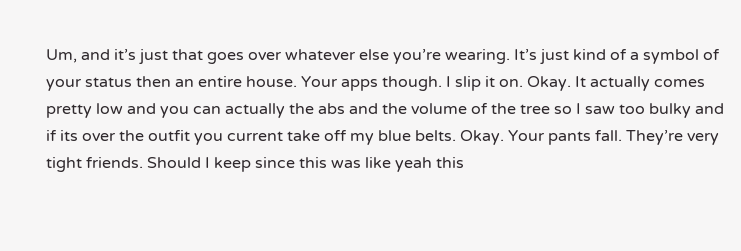Um, and it’s just that goes over whatever else you’re wearing. It’s just kind of a symbol of your status then an entire house. Your apps though. I slip it on. Okay. It actually comes pretty low and you can actually the abs and the volume of the tree so I saw too bulky and if its over the outfit you current take off my blue belts. Okay. Your pants fall. They’re very tight friends. Should I keep since this was like yeah this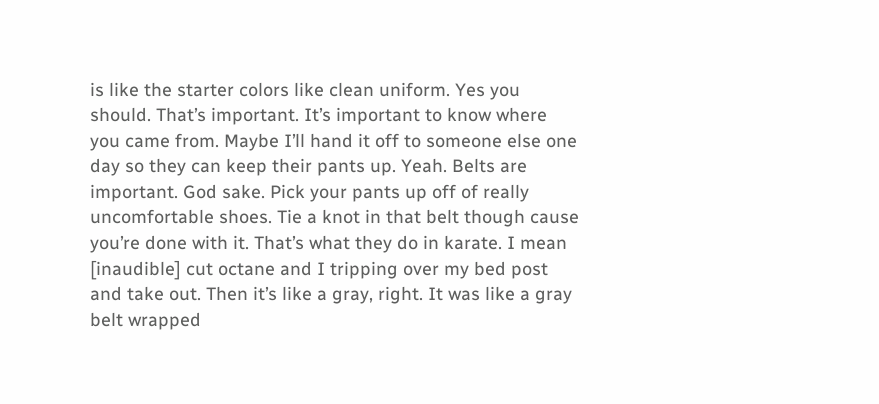is like the starter colors like clean uniform. Yes you should. That’s important. It’s important to know where you came from. Maybe I’ll hand it off to someone else one day so they can keep their pants up. Yeah. Belts are important. God sake. Pick your pants up off of really uncomfortable shoes. Tie a knot in that belt though cause you’re done with it. That’s what they do in karate. I mean [inaudible] cut octane and I tripping over my bed post and take out. Then it’s like a gray, right. It was like a gray belt wrapped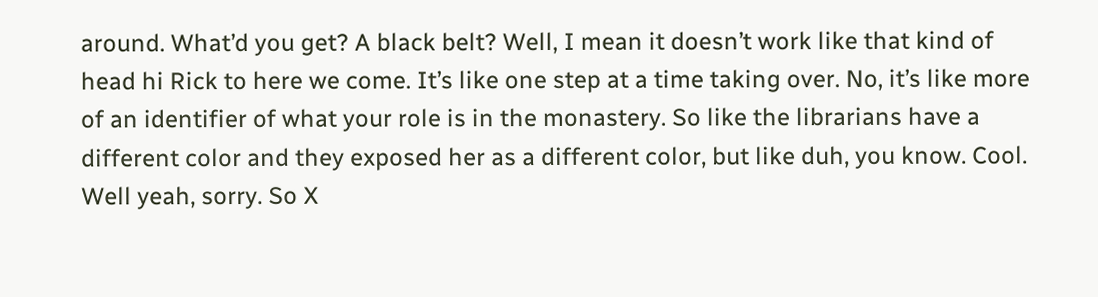around. What’d you get? A black belt? Well, I mean it doesn’t work like that kind of head hi Rick to here we come. It’s like one step at a time taking over. No, it’s like more of an identifier of what your role is in the monastery. So like the librarians have a different color and they exposed her as a different color, but like duh, you know. Cool. Well yeah, sorry. So X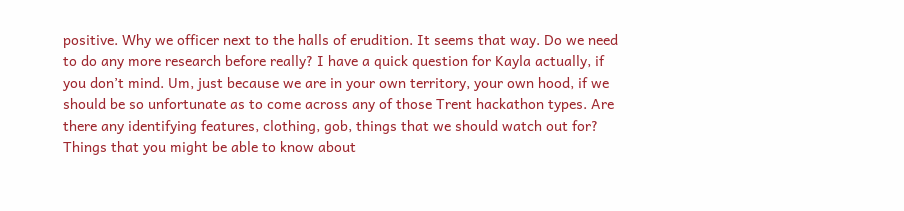positive. Why we officer next to the halls of erudition. It seems that way. Do we need to do any more research before really? I have a quick question for Kayla actually, if you don’t mind. Um, just because we are in your own territory, your own hood, if we should be so unfortunate as to come across any of those Trent hackathon types. Are there any identifying features, clothing, gob, things that we should watch out for? Things that you might be able to know about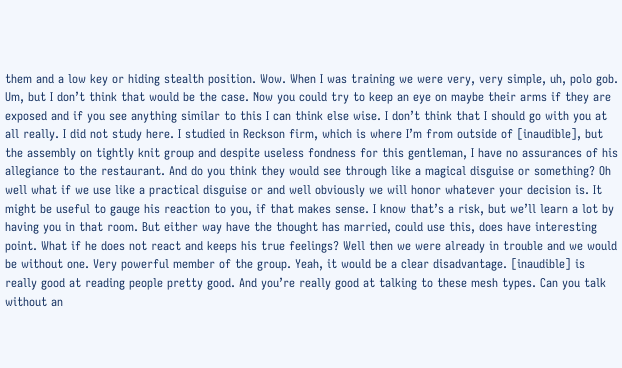them and a low key or hiding stealth position. Wow. When I was training we were very, very simple, uh, polo gob. Um, but I don’t think that would be the case. Now you could try to keep an eye on maybe their arms if they are exposed and if you see anything similar to this I can think else wise. I don’t think that I should go with you at all really. I did not study here. I studied in Reckson firm, which is where I’m from outside of [inaudible], but the assembly on tightly knit group and despite useless fondness for this gentleman, I have no assurances of his allegiance to the restaurant. And do you think they would see through like a magical disguise or something? Oh well what if we use like a practical disguise or and well obviously we will honor whatever your decision is. It might be useful to gauge his reaction to you, if that makes sense. I know that’s a risk, but we’ll learn a lot by having you in that room. But either way have the thought has married, could use this, does have interesting point. What if he does not react and keeps his true feelings? Well then we were already in trouble and we would be without one. Very powerful member of the group. Yeah, it would be a clear disadvantage. [inaudible] is really good at reading people pretty good. And you’re really good at talking to these mesh types. Can you talk without an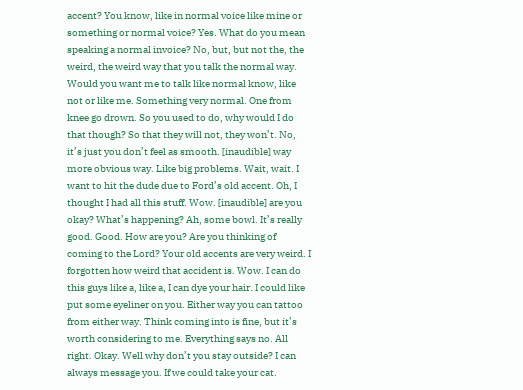accent? You know, like in normal voice like mine or something or normal voice? Yes. What do you mean speaking a normal invoice? No, but, but not the, the weird, the weird way that you talk the normal way. Would you want me to talk like normal know, like not or like me. Something very normal. One from knee go drown. So you used to do, why would I do that though? So that they will not, they won’t. No, it’s just you don’t feel as smooth. [inaudible] way more obvious way. Like big problems. Wait, wait. I want to hit the dude due to Ford’s old accent. Oh, I thought I had all this stuff. Wow. [inaudible] are you okay? What’s happening? Ah, some bowl. It’s really good. Good. How are you? Are you thinking of coming to the Lord? Your old accents are very weird. I forgotten how weird that accident is. Wow. I can do this guys like a, like a, I can dye your hair. I could like put some eyeliner on you. Either way you can tattoo from either way. Think coming into is fine, but it’s worth considering to me. Everything says no. All right. Okay. Well why don’t you stay outside? I can always message you. If we could take your cat.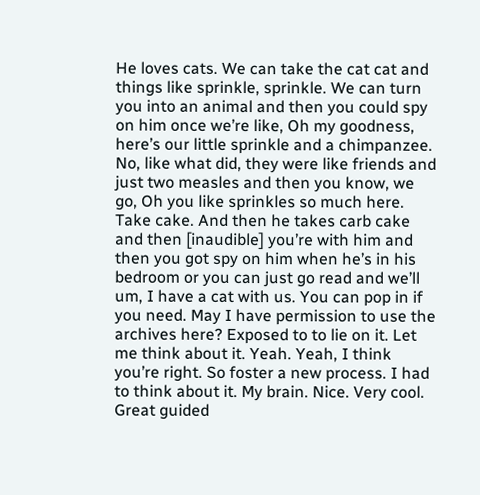He loves cats. We can take the cat cat and things like sprinkle, sprinkle. We can turn you into an animal and then you could spy on him once we’re like, Oh my goodness, here’s our little sprinkle and a chimpanzee. No, like what did, they were like friends and just two measles and then you know, we go, Oh you like sprinkles so much here. Take cake. And then he takes carb cake and then [inaudible] you’re with him and then you got spy on him when he’s in his bedroom or you can just go read and we’ll um, I have a cat with us. You can pop in if you need. May I have permission to use the archives here? Exposed to to lie on it. Let me think about it. Yeah. Yeah, I think you’re right. So foster a new process. I had to think about it. My brain. Nice. Very cool. Great guided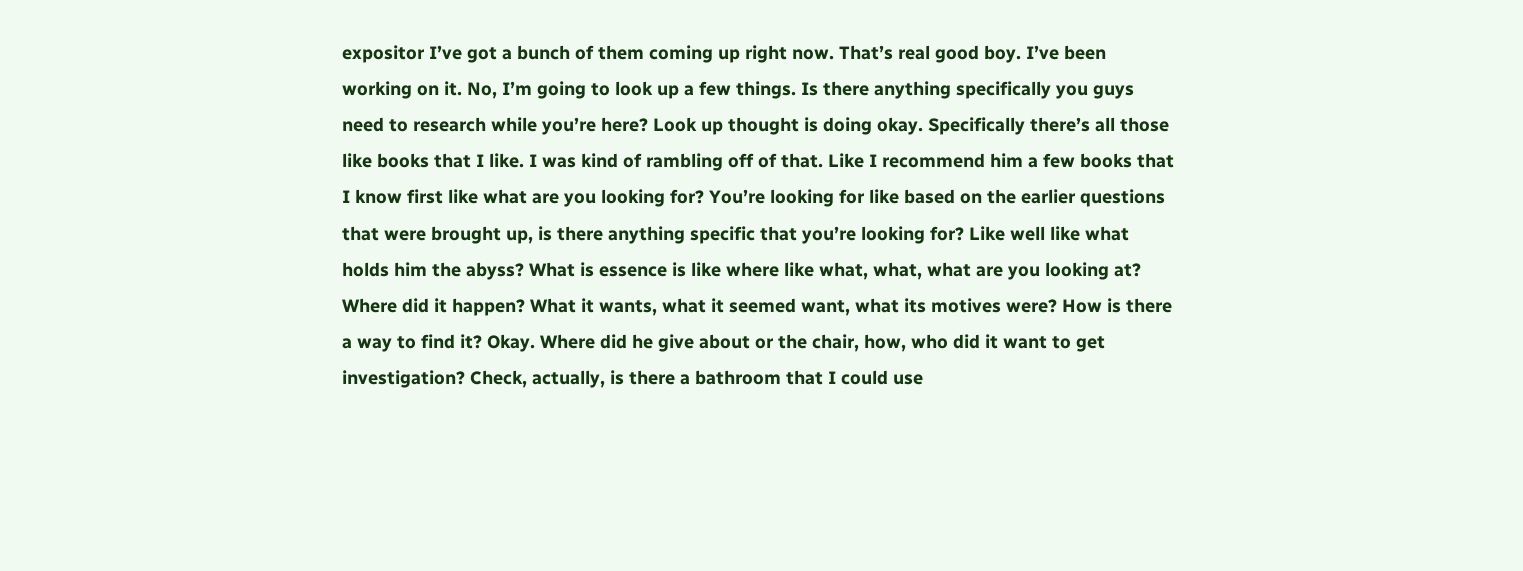expositor I’ve got a bunch of them coming up right now. That’s real good boy. I’ve been working on it. No, I’m going to look up a few things. Is there anything specifically you guys need to research while you’re here? Look up thought is doing okay. Specifically there’s all those like books that I like. I was kind of rambling off of that. Like I recommend him a few books that I know first like what are you looking for? You’re looking for like based on the earlier questions that were brought up, is there anything specific that you’re looking for? Like well like what holds him the abyss? What is essence is like where like what, what, what are you looking at? Where did it happen? What it wants, what it seemed want, what its motives were? How is there a way to find it? Okay. Where did he give about or the chair, how, who did it want to get investigation? Check, actually, is there a bathroom that I could use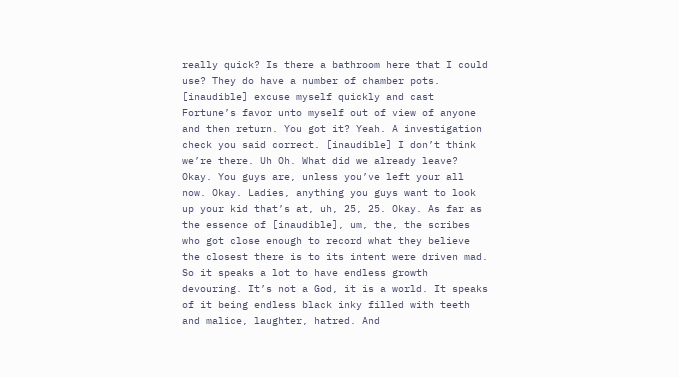really quick? Is there a bathroom here that I could use? They do have a number of chamber pots. [inaudible] excuse myself quickly and cast Fortune’s favor unto myself out of view of anyone and then return. You got it? Yeah. A investigation check you said correct. [inaudible] I don’t think we’re there. Uh Oh. What did we already leave? Okay. You guys are, unless you’ve left your all now. Okay. Ladies, anything you guys want to look up your kid that’s at, uh, 25, 25. Okay. As far as the essence of [inaudible], um, the, the scribes who got close enough to record what they believe the closest there is to its intent were driven mad. So it speaks a lot to have endless growth devouring. It’s not a God, it is a world. It speaks of it being endless black inky filled with teeth and malice, laughter, hatred. And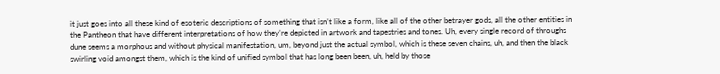it just goes into all these kind of esoteric descriptions of something that isn’t like a form, like all of the other betrayer gods, all the other entities in the Pantheon that have different interpretations of how they’re depicted in artwork and tapestries and tones. Uh, every single record of throughs dune seems a morphous and without physical manifestation, um, beyond just the actual symbol, which is these seven chains, uh, and then the black swirling void amongst them, which is the kind of unified symbol that has long been been, uh, held by those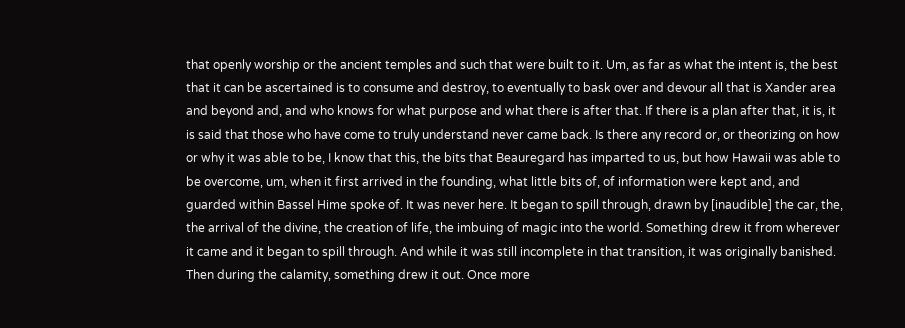that openly worship or the ancient temples and such that were built to it. Um, as far as what the intent is, the best that it can be ascertained is to consume and destroy, to eventually to bask over and devour all that is Xander area and beyond and, and who knows for what purpose and what there is after that. If there is a plan after that, it is, it is said that those who have come to truly understand never came back. Is there any record or, or theorizing on how or why it was able to be, I know that this, the bits that Beauregard has imparted to us, but how Hawaii was able to be overcome, um, when it first arrived in the founding, what little bits of, of information were kept and, and guarded within Bassel Hime spoke of. It was never here. It began to spill through, drawn by [inaudible] the car, the, the arrival of the divine, the creation of life, the imbuing of magic into the world. Something drew it from wherever it came and it began to spill through. And while it was still incomplete in that transition, it was originally banished. Then during the calamity, something drew it out. Once more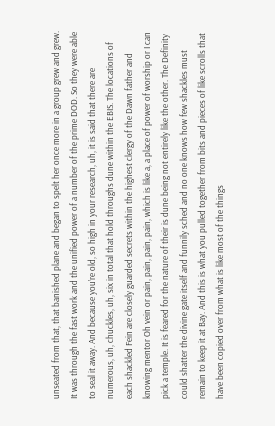unseated from that, that banished plane and began to spelt her once more in a group grew and grew. It was through the fast work and the unified power of a number of the prime DOD. So they were able to seal it away. And because you’re old, so high in your research, uh, it is said that there are numerous, uh, chuckles, uh, six in total that hold throughs dune within the EBIS. The locations of each shackled Fein are closely guarded secrets within the highest clergy of the Dawn father and knowing mentor Oh vein or pain, pain, pain, pain, which is like a, a place of power of worship or I can pick a temple. It is feared for the nature of their is dune being not entirely like the other. The Definity could shatter the divine gate itself and funnily sched and no one knows how few shackles must remain to keep it at Bay. And this is what you pulled together from bits and pieces of like scrolls that have been copied over from what is like most of the things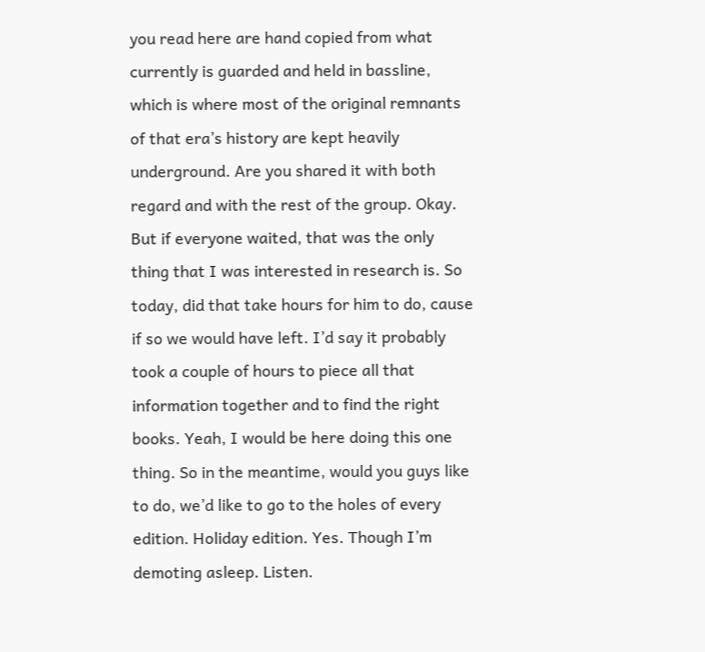you read here are hand copied from what currently is guarded and held in bassline, which is where most of the original remnants of that era’s history are kept heavily underground. Are you shared it with both regard and with the rest of the group. Okay. But if everyone waited, that was the only thing that I was interested in research is. So today, did that take hours for him to do, cause if so we would have left. I’d say it probably took a couple of hours to piece all that information together and to find the right books. Yeah, I would be here doing this one thing. So in the meantime, would you guys like to do, we’d like to go to the holes of every edition. Holiday edition. Yes. Though I’m demoting asleep. Listen.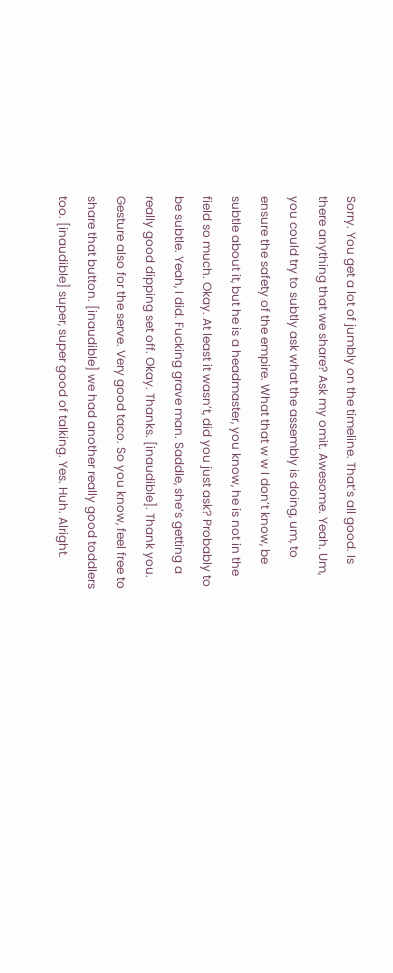Sorry. You get a lot of jumbly on the timeline. That’s all good. Is there anything that we share? Ask my omit. Awesome. Yeah. Um, you could try to subtly ask what the assembly is doing, um, to ensure the safety of the empire. What that w w I don’t know, be subtle about it, but he is a headmaster, you know, he is not in the field so much. Okay. At least it wasn’t, did you just ask? Probably to be subtle. Yeah, I did. Fucking grave man. Saddle, she’s getting a really good dipping set off. Okay. Thanks. [inaudible]. Thank you. Gesture also for the serve. Very good taco. So you know, feel free to share that button. [inaudible] we had another really good toddlers too. [inaudible] super, super good of talking. Yes. Huh. Alright.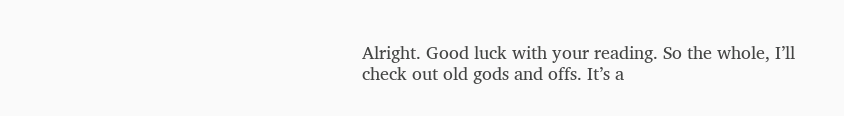Alright. Good luck with your reading. So the whole, I’ll check out old gods and offs. It’s a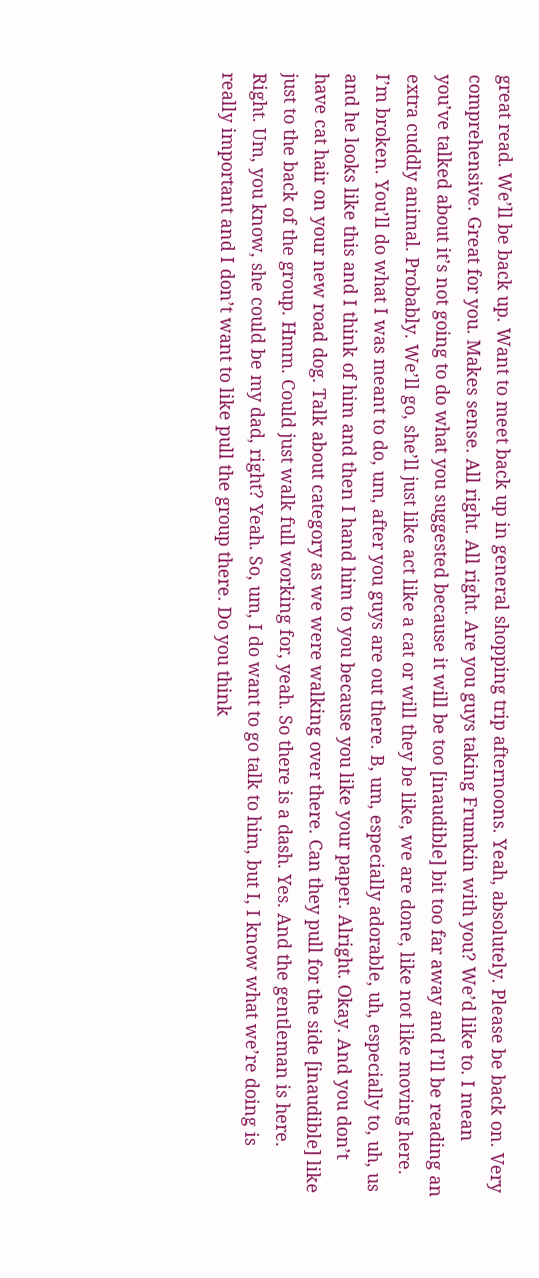great read. We’ll be back up. Want to meet back up in general shopping trip afternoons. Yeah, absolutely. Please be back on. Very comprehensive. Great for you. Makes sense. All right. All right. Are you guys taking Frumkin with you? We’d like to. I mean you’ve talked about it’s not going to do what you suggested because it will be too [inaudible] bit too far away and I’ll be reading an extra cuddly animal. Probably. We’ll go, she’ll just like act like a cat or will they be like, we are done, like not like moving here. I’m broken. You’ll do what I was meant to do, um, after you guys are out there. B, um, especially adorable, uh, especially to, uh, us and he looks like this and I think of him and then I hand him to you because you like your paper. Alright. Okay. And you don’t have cat hair on your new road dog. Talk about category as we were walking over there. Can they pull for the side [inaudible] like just to the back of the group. Hmm. Could just walk full working for, yeah. So there is a dash. Yes. And the gentleman is here. Right. Um, you know, she could be my dad, right? Yeah. So, um, I do want to go talk to him, but I, I know what we’re doing is really important and I don’t want to like pull the group there. Do you think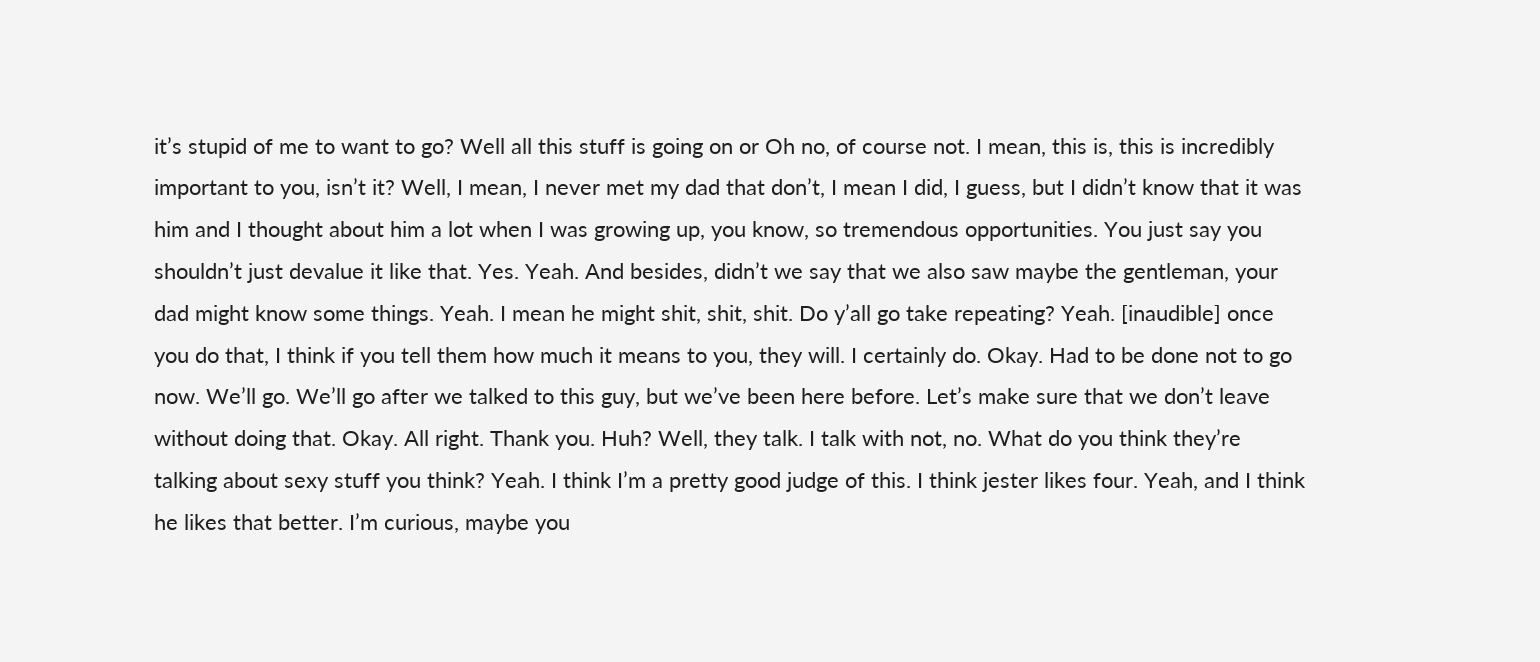it’s stupid of me to want to go? Well all this stuff is going on or Oh no, of course not. I mean, this is, this is incredibly important to you, isn’t it? Well, I mean, I never met my dad that don’t, I mean I did, I guess, but I didn’t know that it was him and I thought about him a lot when I was growing up, you know, so tremendous opportunities. You just say you shouldn’t just devalue it like that. Yes. Yeah. And besides, didn’t we say that we also saw maybe the gentleman, your dad might know some things. Yeah. I mean he might shit, shit, shit. Do y’all go take repeating? Yeah. [inaudible] once you do that, I think if you tell them how much it means to you, they will. I certainly do. Okay. Had to be done not to go now. We’ll go. We’ll go after we talked to this guy, but we’ve been here before. Let’s make sure that we don’t leave without doing that. Okay. All right. Thank you. Huh? Well, they talk. I talk with not, no. What do you think they’re talking about sexy stuff you think? Yeah. I think I’m a pretty good judge of this. I think jester likes four. Yeah, and I think he likes that better. I’m curious, maybe you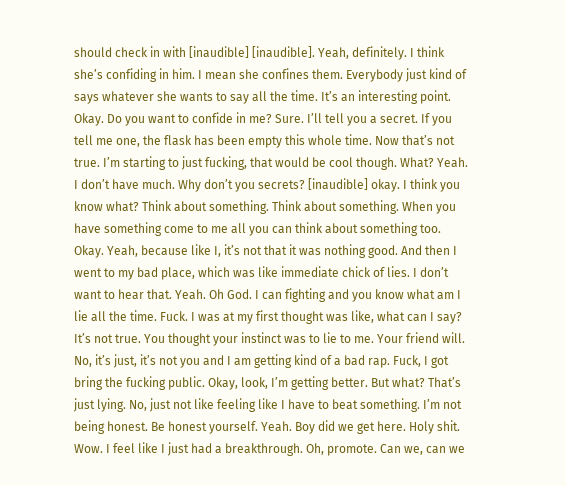should check in with [inaudible] [inaudible]. Yeah, definitely. I think she’s confiding in him. I mean she confines them. Everybody just kind of says whatever she wants to say all the time. It’s an interesting point. Okay. Do you want to confide in me? Sure. I’ll tell you a secret. If you tell me one, the flask has been empty this whole time. Now that’s not true. I’m starting to just fucking, that would be cool though. What? Yeah. I don’t have much. Why don’t you secrets? [inaudible] okay. I think you know what? Think about something. Think about something. When you have something come to me all you can think about something too. Okay. Yeah, because like I, it’s not that it was nothing good. And then I went to my bad place, which was like immediate chick of lies. I don’t want to hear that. Yeah. Oh God. I can fighting and you know what am I lie all the time. Fuck. I was at my first thought was like, what can I say? It’s not true. You thought your instinct was to lie to me. Your friend will. No, it’s just, it’s not you and I am getting kind of a bad rap. Fuck, I got bring the fucking public. Okay, look, I’m getting better. But what? That’s just lying. No, just not like feeling like I have to beat something. I’m not being honest. Be honest yourself. Yeah. Boy did we get here. Holy shit. Wow. I feel like I just had a breakthrough. Oh, promote. Can we, can we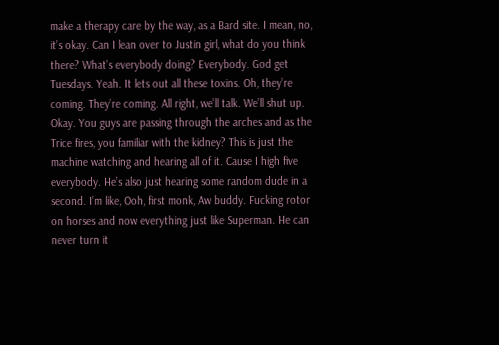make a therapy care by the way, as a Bard site. I mean, no, it’s okay. Can I lean over to Justin girl, what do you think there? What’s everybody doing? Everybody. God get Tuesdays. Yeah. It lets out all these toxins. Oh, they’re coming. They’re coming. All right, we’ll talk. We’ll shut up. Okay. You guys are passing through the arches and as the Trice fires, you familiar with the kidney? This is just the machine watching and hearing all of it. Cause I high five everybody. He’s also just hearing some random dude in a second. I’m like, Ooh, first monk, Aw buddy. Fucking rotor on horses and now everything just like Superman. He can never turn it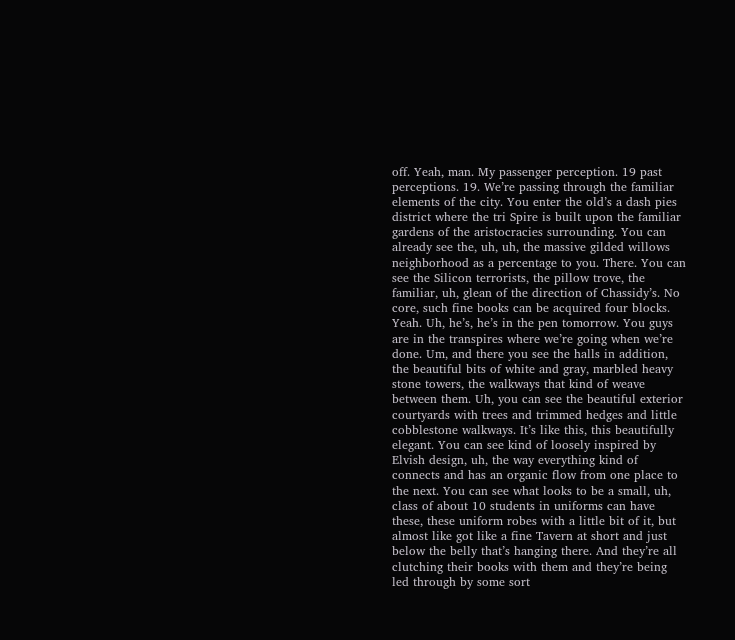off. Yeah, man. My passenger perception. 19 past perceptions. 19. We’re passing through the familiar elements of the city. You enter the old’s a dash pies district where the tri Spire is built upon the familiar gardens of the aristocracies surrounding. You can already see the, uh, uh, the massive gilded willows neighborhood as a percentage to you. There. You can see the Silicon terrorists, the pillow trove, the familiar, uh, glean of the direction of Chassidy’s. No core, such fine books can be acquired four blocks. Yeah. Uh, he’s, he’s in the pen tomorrow. You guys are in the transpires where we’re going when we’re done. Um, and there you see the halls in addition, the beautiful bits of white and gray, marbled heavy stone towers, the walkways that kind of weave between them. Uh, you can see the beautiful exterior courtyards with trees and trimmed hedges and little cobblestone walkways. It’s like this, this beautifully elegant. You can see kind of loosely inspired by Elvish design, uh, the way everything kind of connects and has an organic flow from one place to the next. You can see what looks to be a small, uh, class of about 10 students in uniforms can have these, these uniform robes with a little bit of it, but almost like got like a fine Tavern at short and just below the belly that’s hanging there. And they’re all clutching their books with them and they’re being led through by some sort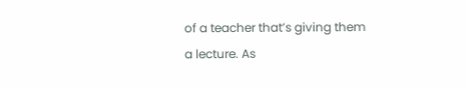of a teacher that’s giving them a lecture. As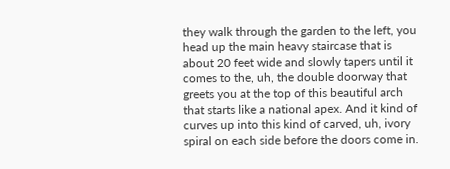they walk through the garden to the left, you head up the main heavy staircase that is about 20 feet wide and slowly tapers until it comes to the, uh, the double doorway that greets you at the top of this beautiful arch that starts like a national apex. And it kind of curves up into this kind of carved, uh, ivory spiral on each side before the doors come in.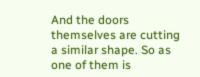And the doors themselves are cutting a similar shape. So as one of them is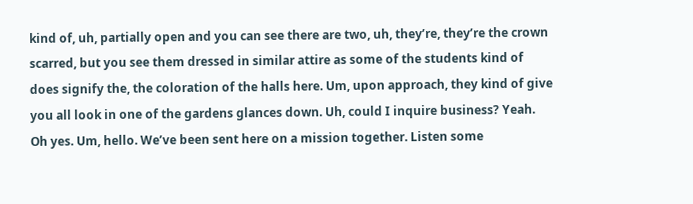kind of, uh, partially open and you can see there are two, uh, they’re, they’re the crown scarred, but you see them dressed in similar attire as some of the students kind of does signify the, the coloration of the halls here. Um, upon approach, they kind of give you all look in one of the gardens glances down. Uh, could I inquire business? Yeah. Oh yes. Um, hello. We’ve been sent here on a mission together. Listen some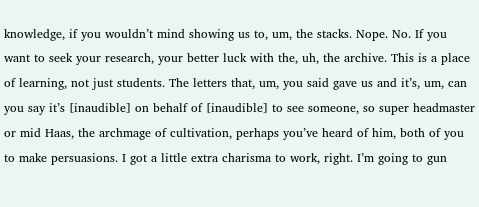knowledge, if you wouldn’t mind showing us to, um, the stacks. Nope. No. If you want to seek your research, your better luck with the, uh, the archive. This is a place of learning, not just students. The letters that, um, you said gave us and it’s, um, can you say it’s [inaudible] on behalf of [inaudible] to see someone, so super headmaster or mid Haas, the archmage of cultivation, perhaps you’ve heard of him, both of you to make persuasions. I got a little extra charisma to work, right. I’m going to gun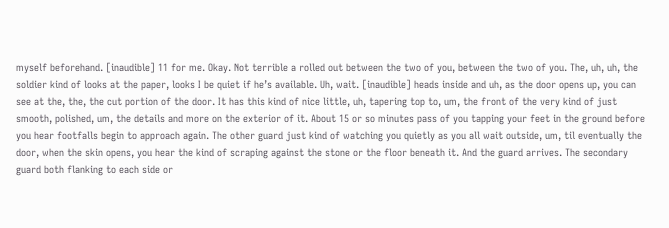myself beforehand. [inaudible] 11 for me. Okay. Not terrible a rolled out between the two of you, between the two of you. The, uh, uh, the soldier kind of looks at the paper, looks I be quiet if he’s available. Uh, wait. [inaudible] heads inside and uh, as the door opens up, you can see at the, the, the cut portion of the door. It has this kind of nice little, uh, tapering top to, um, the front of the very kind of just smooth, polished, um, the details and more on the exterior of it. About 15 or so minutes pass of you tapping your feet in the ground before you hear footfalls begin to approach again. The other guard just kind of watching you quietly as you all wait outside, um, til eventually the door, when the skin opens, you hear the kind of scraping against the stone or the floor beneath it. And the guard arrives. The secondary guard both flanking to each side or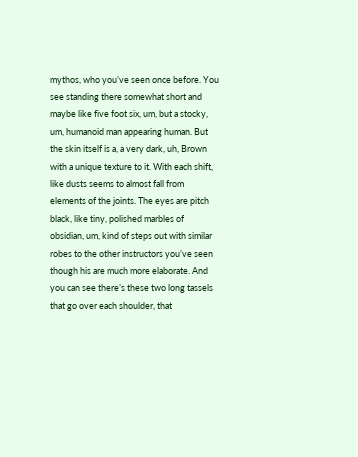mythos, who you’ve seen once before. You see standing there somewhat short and maybe like five foot six, um, but a stocky, um, humanoid man appearing human. But the skin itself is a, a very dark, uh, Brown with a unique texture to it. With each shift, like dusts seems to almost fall from elements of the joints. The eyes are pitch black, like tiny, polished marbles of obsidian, um, kind of steps out with similar robes to the other instructors you’ve seen though his are much more elaborate. And you can see there’s these two long tassels that go over each shoulder, that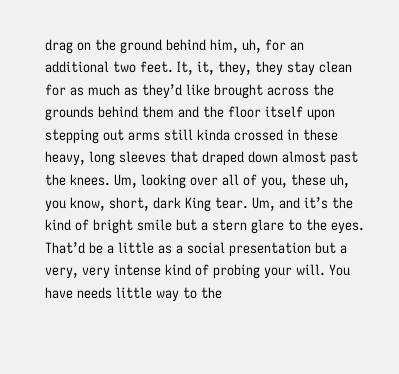drag on the ground behind him, uh, for an additional two feet. It, it, they, they stay clean for as much as they’d like brought across the grounds behind them and the floor itself upon stepping out arms still kinda crossed in these heavy, long sleeves that draped down almost past the knees. Um, looking over all of you, these uh, you know, short, dark King tear. Um, and it’s the kind of bright smile but a stern glare to the eyes. That’d be a little as a social presentation but a very, very intense kind of probing your will. You have needs little way to the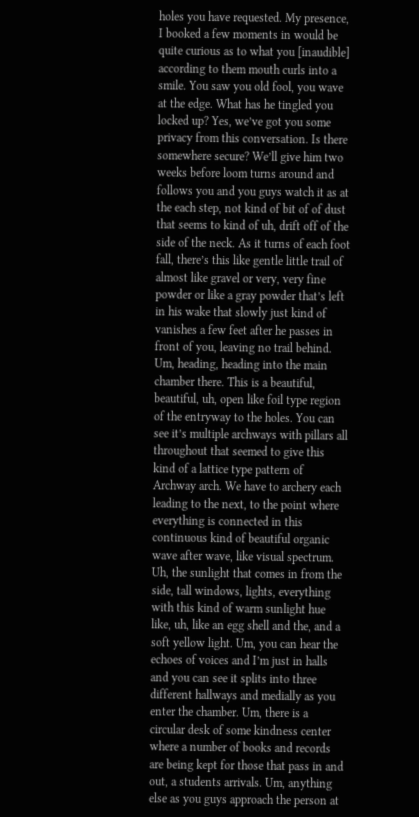holes you have requested. My presence, I booked a few moments in would be quite curious as to what you [inaudible] according to them mouth curls into a smile. You saw you old fool, you wave at the edge. What has he tingled you locked up? Yes, we’ve got you some privacy from this conversation. Is there somewhere secure? We’ll give him two weeks before loom turns around and follows you and you guys watch it as at the each step, not kind of bit of of dust that seems to kind of uh, drift off of the side of the neck. As it turns of each foot fall, there’s this like gentle little trail of almost like gravel or very, very fine powder or like a gray powder that’s left in his wake that slowly just kind of vanishes a few feet after he passes in front of you, leaving no trail behind. Um, heading, heading into the main chamber there. This is a beautiful, beautiful, uh, open like foil type region of the entryway to the holes. You can see it’s multiple archways with pillars all throughout that seemed to give this kind of a lattice type pattern of Archway arch. We have to archery each leading to the next, to the point where everything is connected in this continuous kind of beautiful organic wave after wave, like visual spectrum. Uh, the sunlight that comes in from the side, tall windows, lights, everything with this kind of warm sunlight hue like, uh, like an egg shell and the, and a soft yellow light. Um, you can hear the echoes of voices and I’m just in halls and you can see it splits into three different hallways and medially as you enter the chamber. Um, there is a circular desk of some kindness center where a number of books and records are being kept for those that pass in and out, a students arrivals. Um, anything else as you guys approach the person at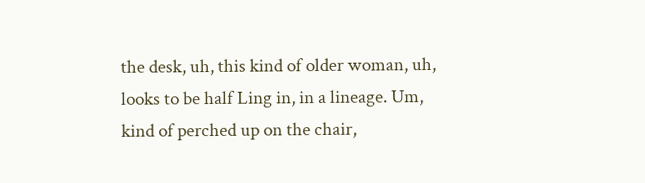the desk, uh, this kind of older woman, uh, looks to be half Ling in, in a lineage. Um, kind of perched up on the chair,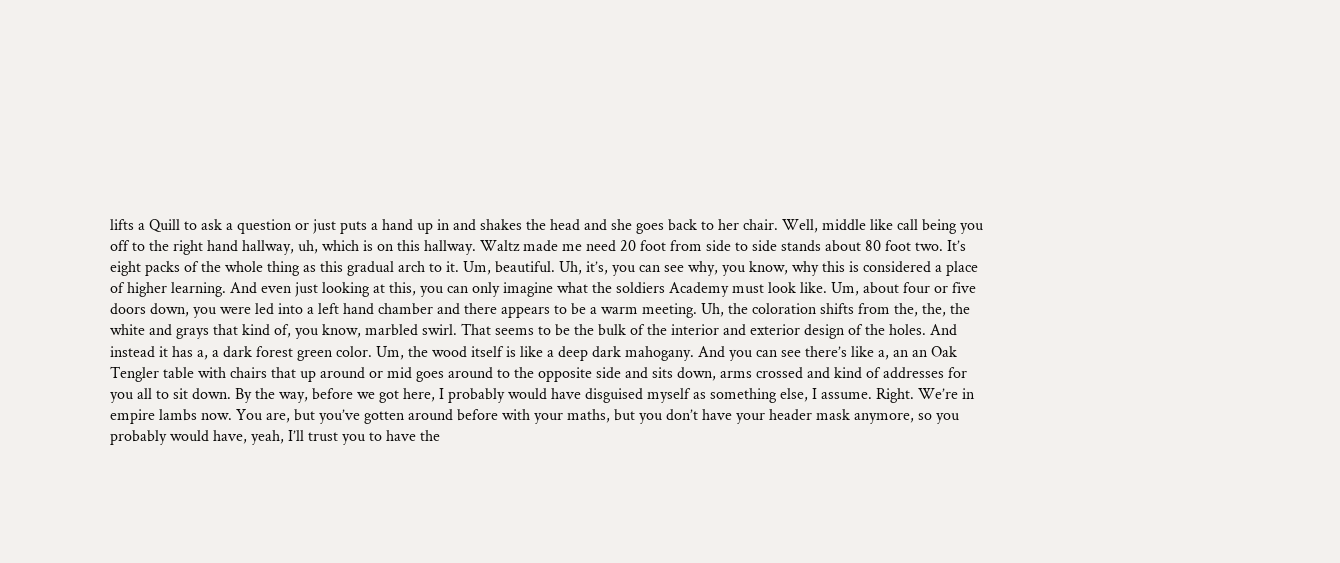lifts a Quill to ask a question or just puts a hand up in and shakes the head and she goes back to her chair. Well, middle like call being you off to the right hand hallway, uh, which is on this hallway. Waltz made me need 20 foot from side to side stands about 80 foot two. It’s eight packs of the whole thing as this gradual arch to it. Um, beautiful. Uh, it’s, you can see why, you know, why this is considered a place of higher learning. And even just looking at this, you can only imagine what the soldiers Academy must look like. Um, about four or five doors down, you were led into a left hand chamber and there appears to be a warm meeting. Uh, the coloration shifts from the, the, the white and grays that kind of, you know, marbled swirl. That seems to be the bulk of the interior and exterior design of the holes. And instead it has a, a dark forest green color. Um, the wood itself is like a deep dark mahogany. And you can see there’s like a, an an Oak Tengler table with chairs that up around or mid goes around to the opposite side and sits down, arms crossed and kind of addresses for you all to sit down. By the way, before we got here, I probably would have disguised myself as something else, I assume. Right. We’re in empire lambs now. You are, but you’ve gotten around before with your maths, but you don’t have your header mask anymore, so you probably would have, yeah, I’ll trust you to have the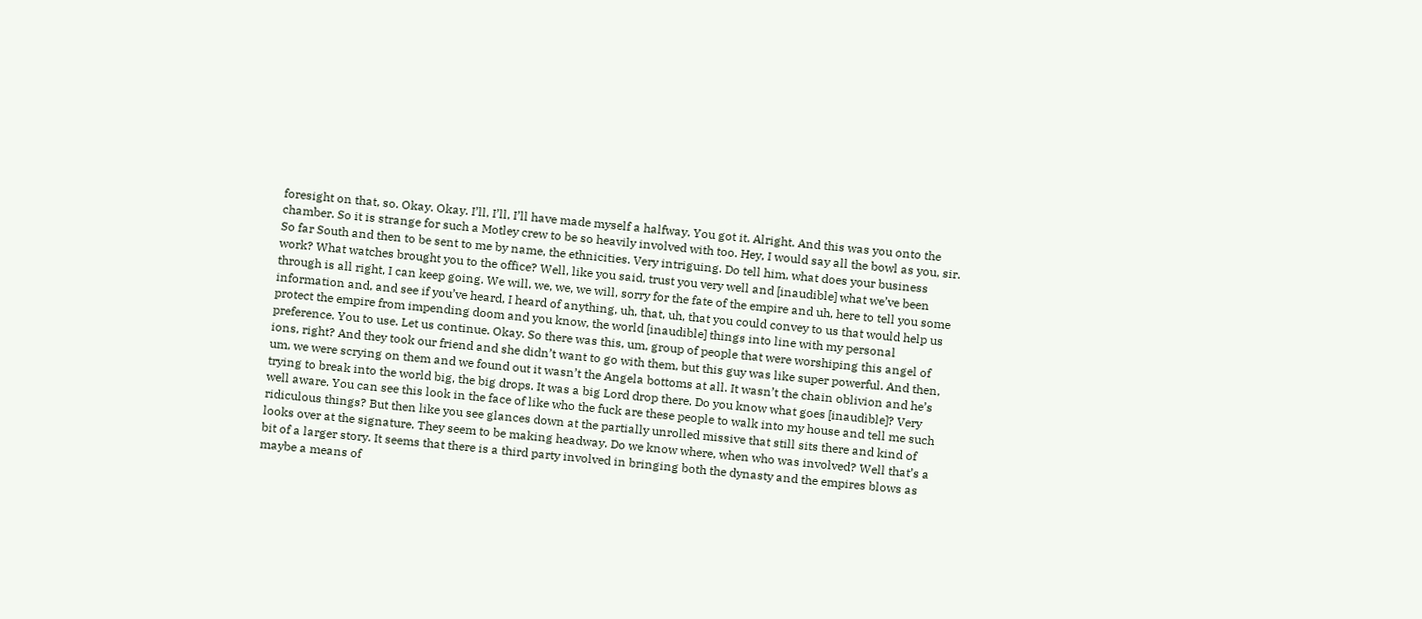foresight on that, so. Okay. Okay. I’ll, I’ll, I’ll have made myself a halfway. You got it. Alright. And this was you onto the chamber. So it is strange for such a Motley crew to be so heavily involved with too. Hey, I would say all the bowl as you, sir. So far South and then to be sent to me by name, the ethnicities. Very intriguing. Do tell him, what does your business work? What watches brought you to the office? Well, like you said, trust you very well and [inaudible] what we’ve been through is all right, I can keep going. We will, we, we, we will, sorry for the fate of the empire and uh, here to tell you some information and, and see if you’ve heard, I heard of anything, uh, that, uh, that you could convey to us that would help us protect the empire from impending doom and you know, the world [inaudible] things into line with my personal preference. You to use. Let us continue. Okay. So there was this, um, group of people that were worshiping this angel of ions, right? And they took our friend and she didn’t want to go with them, but this guy was like super powerful. And then, um, we were scrying on them and we found out it wasn’t the Angela bottoms at all. It wasn’t the chain oblivion and he’s trying to break into the world big, the big drops. It was a big Lord drop there. Do you know what goes [inaudible]? Very well aware. You can see this look in the face of like who the fuck are these people to walk into my house and tell me such ridiculous things? But then like you see glances down at the partially unrolled missive that still sits there and kind of looks over at the signature. They seem to be making headway. Do we know where, when who was involved? Well that’s a bit of a larger story. It seems that there is a third party involved in bringing both the dynasty and the empires blows as maybe a means of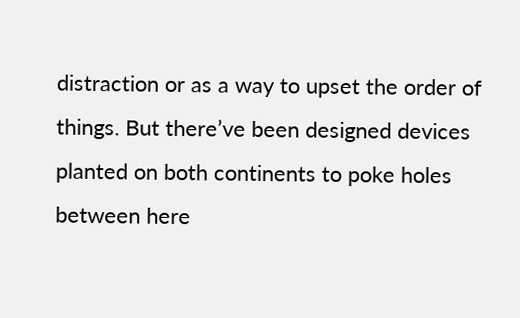distraction or as a way to upset the order of things. But there’ve been designed devices planted on both continents to poke holes between here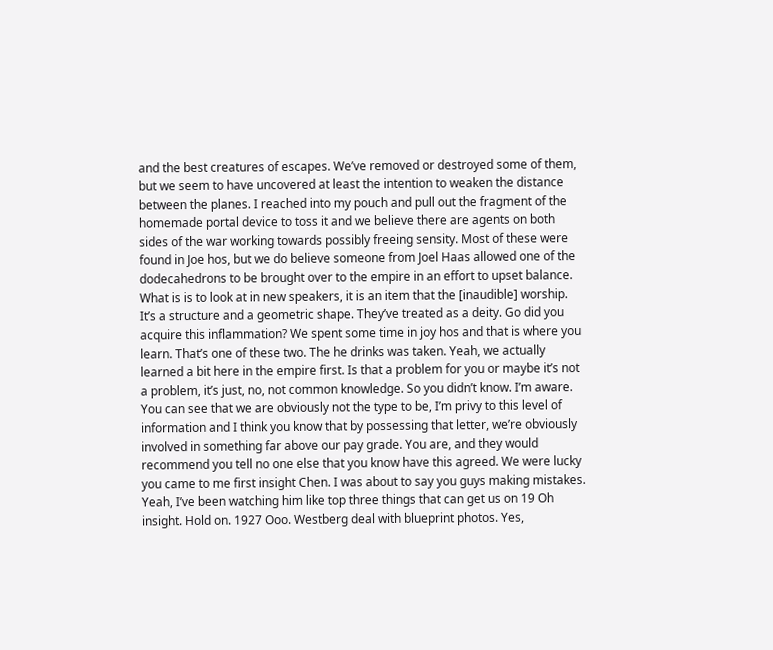and the best creatures of escapes. We’ve removed or destroyed some of them, but we seem to have uncovered at least the intention to weaken the distance between the planes. I reached into my pouch and pull out the fragment of the homemade portal device to toss it and we believe there are agents on both sides of the war working towards possibly freeing sensity. Most of these were found in Joe hos, but we do believe someone from Joel Haas allowed one of the dodecahedrons to be brought over to the empire in an effort to upset balance. What is is to look at in new speakers, it is an item that the [inaudible] worship. It’s a structure and a geometric shape. They’ve treated as a deity. Go did you acquire this inflammation? We spent some time in joy hos and that is where you learn. That’s one of these two. The he drinks was taken. Yeah, we actually learned a bit here in the empire first. Is that a problem for you or maybe it’s not a problem, it’s just, no, not common knowledge. So you didn’t know. I’m aware. You can see that we are obviously not the type to be, I’m privy to this level of information and I think you know that by possessing that letter, we’re obviously involved in something far above our pay grade. You are, and they would recommend you tell no one else that you know have this agreed. We were lucky you came to me first insight Chen. I was about to say you guys making mistakes. Yeah, I’ve been watching him like top three things that can get us on 19 Oh insight. Hold on. 1927 Ooo. Westberg deal with blueprint photos. Yes,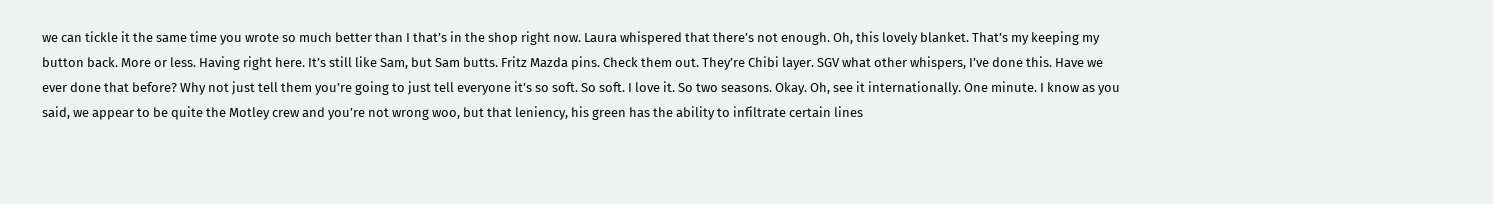we can tickle it the same time you wrote so much better than I that’s in the shop right now. Laura whispered that there’s not enough. Oh, this lovely blanket. That’s my keeping my button back. More or less. Having right here. It’s still like Sam, but Sam butts. Fritz Mazda pins. Check them out. They’re Chibi layer. SGV what other whispers, I’ve done this. Have we ever done that before? Why not just tell them you’re going to just tell everyone it’s so soft. So soft. I love it. So two seasons. Okay. Oh, see it internationally. One minute. I know as you said, we appear to be quite the Motley crew and you’re not wrong woo, but that leniency, his green has the ability to infiltrate certain lines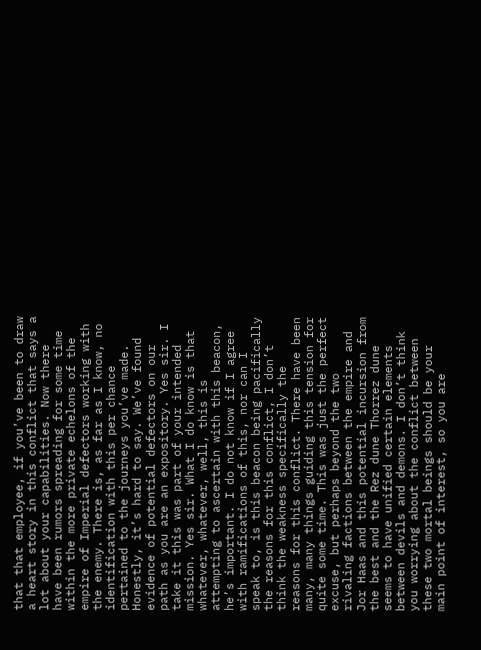that that employee, if you’ve been to draw a heart story in this conflict that says a lot about your capabilities. Now there have been rumors spreading for some time within the more private echelons of the empire of Imperial defectors working with the enemy. There is, as far as I know, no identification with this per chance pertained to the journeys you’ve made. Honestly, it’s hard to say. We’ve found evidence of potential defectors on our path as you are an expository. Yes sir. I take it this was part of your intended mission. Yes sir. What I do know is that whatever, whatever, well, this is attempting to ascertain with this beacon, he’s important. I do not know if I agree with ramifications of this, nor can I speak to, is this beacon being pacifically the reasons for this conflict, I don’t think the weakness specifically the reasons for this conflict. There have been many, many things guiding this tension for quite some time. This was just the perfect excuse, but perhaps beyond the two rivaling factions between the empire and Jor Haas and this potential incursion from the best and the Rez dune Thorrez dune seems to have unified certain elements between devils and demons. I don’t think you worrying about the conflict between these two mortal beings should be your main point of interest, so you are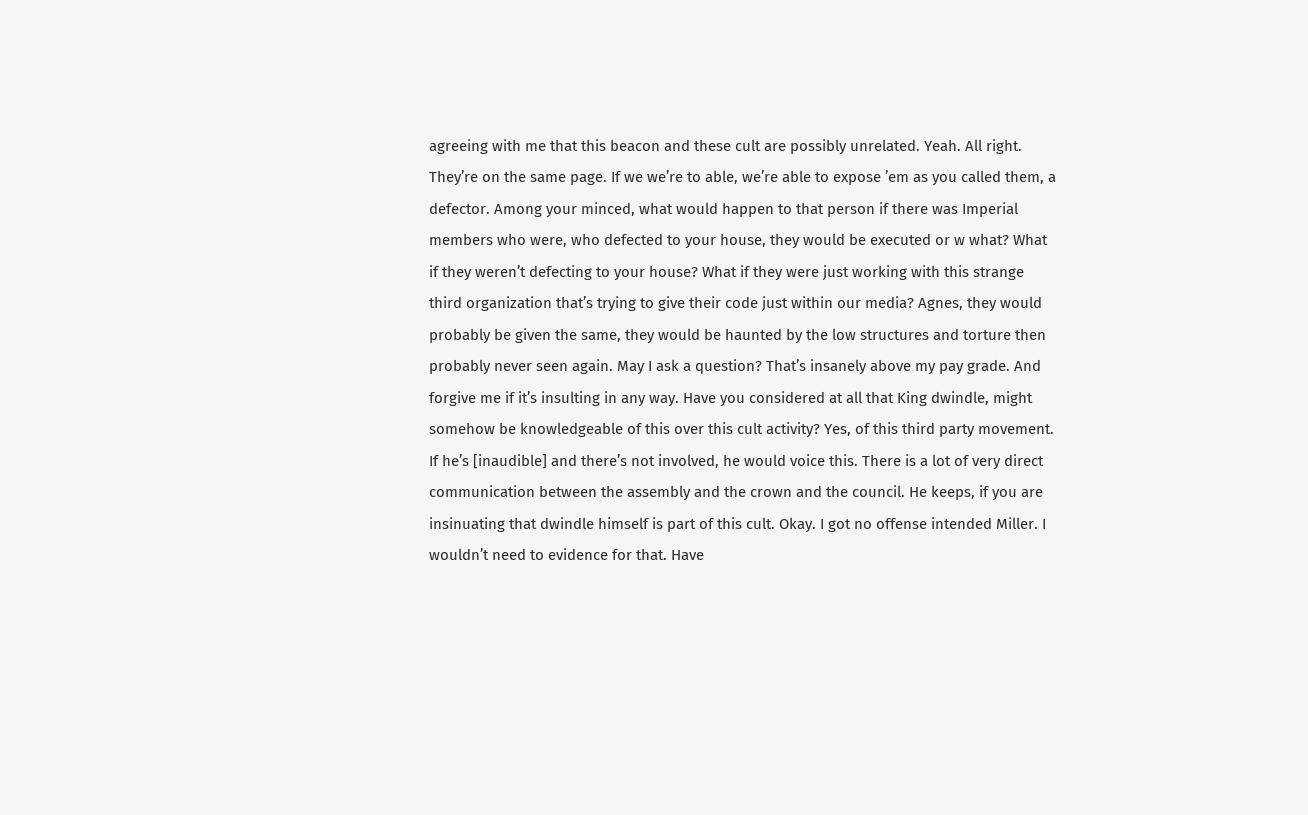agreeing with me that this beacon and these cult are possibly unrelated. Yeah. All right. They’re on the same page. If we we’re to able, we’re able to expose ’em as you called them, a defector. Among your minced, what would happen to that person if there was Imperial members who were, who defected to your house, they would be executed or w what? What if they weren’t defecting to your house? What if they were just working with this strange third organization that’s trying to give their code just within our media? Agnes, they would probably be given the same, they would be haunted by the low structures and torture then probably never seen again. May I ask a question? That’s insanely above my pay grade. And forgive me if it’s insulting in any way. Have you considered at all that King dwindle, might somehow be knowledgeable of this over this cult activity? Yes, of this third party movement. If he’s [inaudible] and there’s not involved, he would voice this. There is a lot of very direct communication between the assembly and the crown and the council. He keeps, if you are insinuating that dwindle himself is part of this cult. Okay. I got no offense intended Miller. I wouldn’t need to evidence for that. Have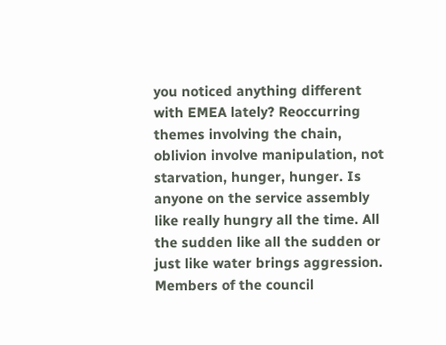you noticed anything different with EMEA lately? Reoccurring themes involving the chain, oblivion involve manipulation, not starvation, hunger, hunger. Is anyone on the service assembly like really hungry all the time. All the sudden like all the sudden or just like water brings aggression. Members of the council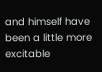and himself have been a little more excitable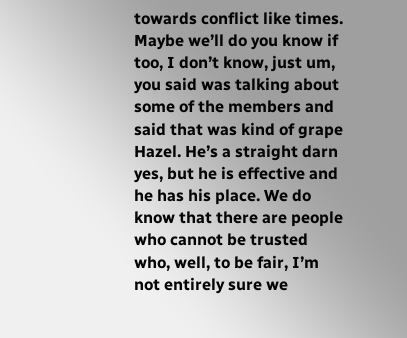towards conflict like times. Maybe we’ll do you know if too, I don’t know, just um, you said was talking about some of the members and said that was kind of grape Hazel. He’s a straight darn yes, but he is effective and he has his place. We do know that there are people who cannot be trusted who, well, to be fair, I’m not entirely sure we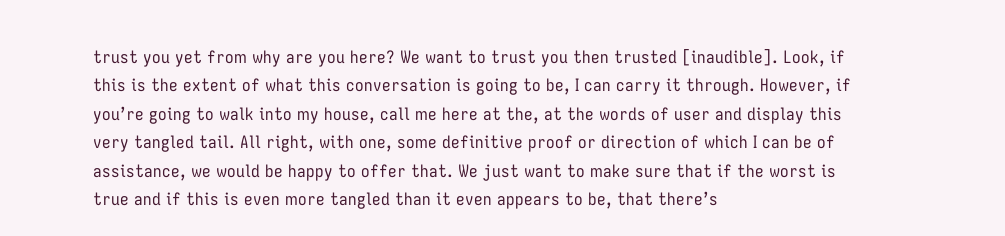trust you yet from why are you here? We want to trust you then trusted [inaudible]. Look, if this is the extent of what this conversation is going to be, I can carry it through. However, if you’re going to walk into my house, call me here at the, at the words of user and display this very tangled tail. All right, with one, some definitive proof or direction of which I can be of assistance, we would be happy to offer that. We just want to make sure that if the worst is true and if this is even more tangled than it even appears to be, that there’s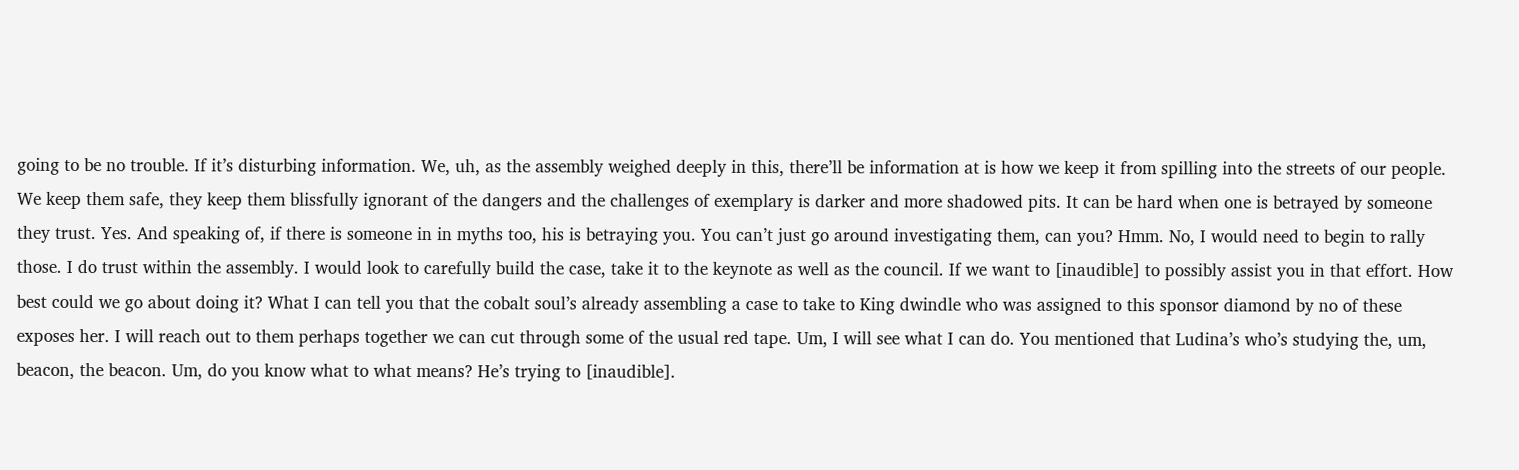going to be no trouble. If it’s disturbing information. We, uh, as the assembly weighed deeply in this, there’ll be information at is how we keep it from spilling into the streets of our people. We keep them safe, they keep them blissfully ignorant of the dangers and the challenges of exemplary is darker and more shadowed pits. It can be hard when one is betrayed by someone they trust. Yes. And speaking of, if there is someone in in myths too, his is betraying you. You can’t just go around investigating them, can you? Hmm. No, I would need to begin to rally those. I do trust within the assembly. I would look to carefully build the case, take it to the keynote as well as the council. If we want to [inaudible] to possibly assist you in that effort. How best could we go about doing it? What I can tell you that the cobalt soul’s already assembling a case to take to King dwindle who was assigned to this sponsor diamond by no of these exposes her. I will reach out to them perhaps together we can cut through some of the usual red tape. Um, I will see what I can do. You mentioned that Ludina’s who’s studying the, um, beacon, the beacon. Um, do you know what to what means? He’s trying to [inaudible].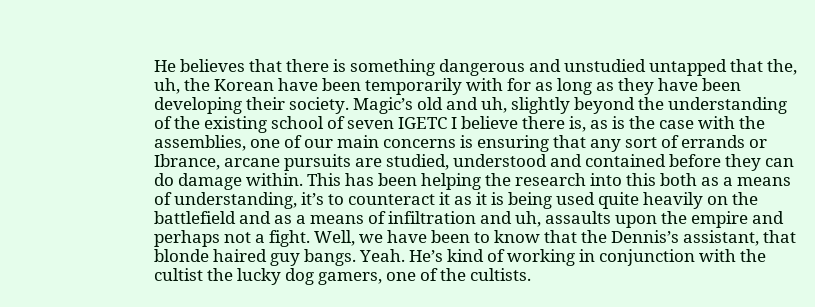He believes that there is something dangerous and unstudied untapped that the, uh, the Korean have been temporarily with for as long as they have been developing their society. Magic’s old and uh, slightly beyond the understanding of the existing school of seven IGETC I believe there is, as is the case with the assemblies, one of our main concerns is ensuring that any sort of errands or Ibrance, arcane pursuits are studied, understood and contained before they can do damage within. This has been helping the research into this both as a means of understanding, it’s to counteract it as it is being used quite heavily on the battlefield and as a means of infiltration and uh, assaults upon the empire and perhaps not a fight. Well, we have been to know that the Dennis’s assistant, that blonde haired guy bangs. Yeah. He’s kind of working in conjunction with the cultist the lucky dog gamers, one of the cultists.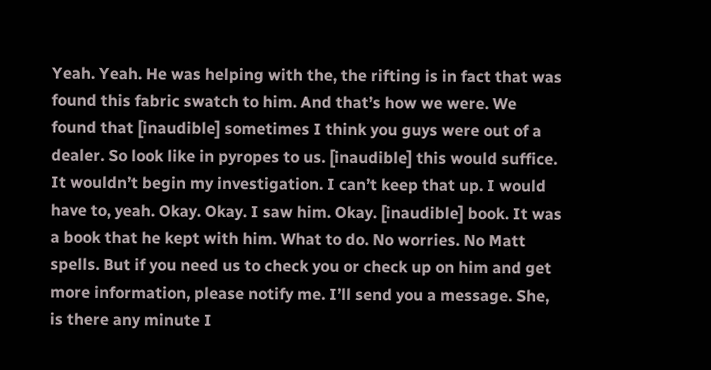Yeah. Yeah. He was helping with the, the rifting is in fact that was found this fabric swatch to him. And that’s how we were. We found that [inaudible] sometimes I think you guys were out of a dealer. So look like in pyropes to us. [inaudible] this would suffice. It wouldn’t begin my investigation. I can’t keep that up. I would have to, yeah. Okay. Okay. I saw him. Okay. [inaudible] book. It was a book that he kept with him. What to do. No worries. No Matt spells. But if you need us to check you or check up on him and get more information, please notify me. I’ll send you a message. She, is there any minute I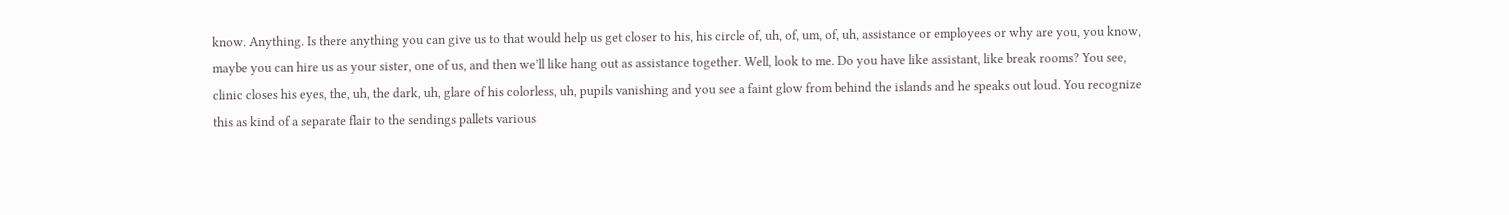know. Anything. Is there anything you can give us to that would help us get closer to his, his circle of, uh, of, um, of, uh, assistance or employees or why are you, you know, maybe you can hire us as your sister, one of us, and then we’ll like hang out as assistance together. Well, look to me. Do you have like assistant, like break rooms? You see, clinic closes his eyes, the, uh, the dark, uh, glare of his colorless, uh, pupils vanishing and you see a faint glow from behind the islands and he speaks out loud. You recognize this as kind of a separate flair to the sendings pallets various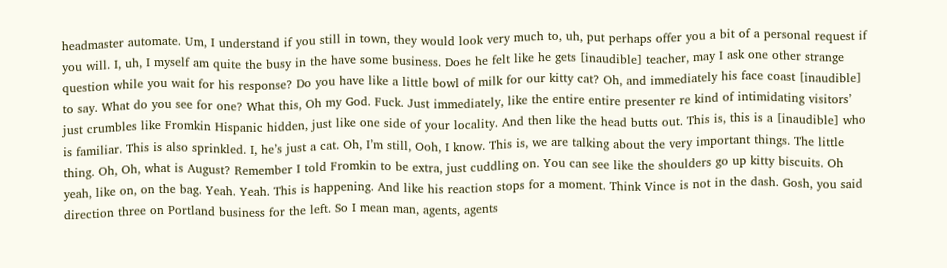headmaster automate. Um, I understand if you still in town, they would look very much to, uh, put perhaps offer you a bit of a personal request if you will. I, uh, I myself am quite the busy in the have some business. Does he felt like he gets [inaudible] teacher, may I ask one other strange question while you wait for his response? Do you have like a little bowl of milk for our kitty cat? Oh, and immediately his face coast [inaudible] to say. What do you see for one? What this, Oh my God. Fuck. Just immediately, like the entire entire presenter re kind of intimidating visitors’ just crumbles like Fromkin Hispanic hidden, just like one side of your locality. And then like the head butts out. This is, this is a [inaudible] who is familiar. This is also sprinkled. I, he’s just a cat. Oh, I’m still, Ooh, I know. This is, we are talking about the very important things. The little thing. Oh, Oh, what is August? Remember I told Fromkin to be extra, just cuddling on. You can see like the shoulders go up kitty biscuits. Oh yeah, like on, on the bag. Yeah. Yeah. This is happening. And like his reaction stops for a moment. Think Vince is not in the dash. Gosh, you said direction three on Portland business for the left. So I mean man, agents, agents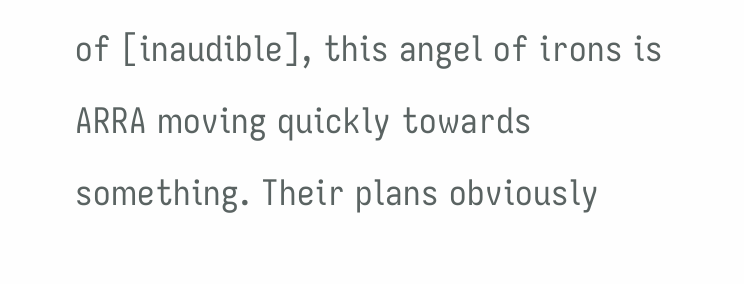of [inaudible], this angel of irons is ARRA moving quickly towards something. Their plans obviously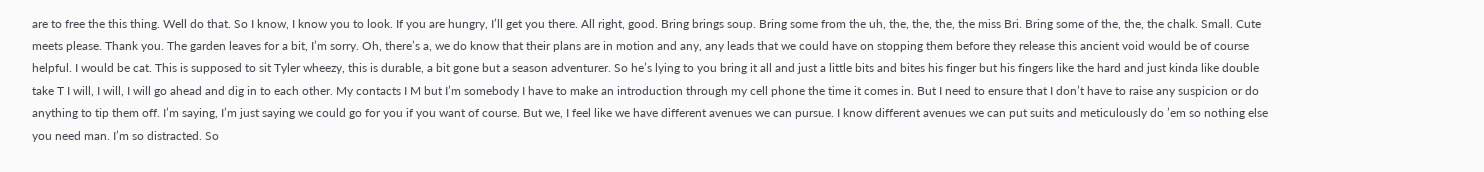are to free the this thing. Well do that. So I know, I know you to look. If you are hungry, I’ll get you there. All right, good. Bring brings soup. Bring some from the uh, the, the, the, the miss Bri. Bring some of the, the, the chalk. Small. Cute meets please. Thank you. The garden leaves for a bit, I’m sorry. Oh, there’s a, we do know that their plans are in motion and any, any leads that we could have on stopping them before they release this ancient void would be of course helpful. I would be cat. This is supposed to sit Tyler wheezy, this is durable, a bit gone but a season adventurer. So he’s lying to you bring it all and just a little bits and bites his finger but his fingers like the hard and just kinda like double take T I will, I will, I will go ahead and dig in to each other. My contacts I M but I’m somebody I have to make an introduction through my cell phone the time it comes in. But I need to ensure that I don’t have to raise any suspicion or do anything to tip them off. I’m saying, I’m just saying we could go for you if you want of course. But we, I feel like we have different avenues we can pursue. I know different avenues we can put suits and meticulously do ’em so nothing else you need man. I’m so distracted. So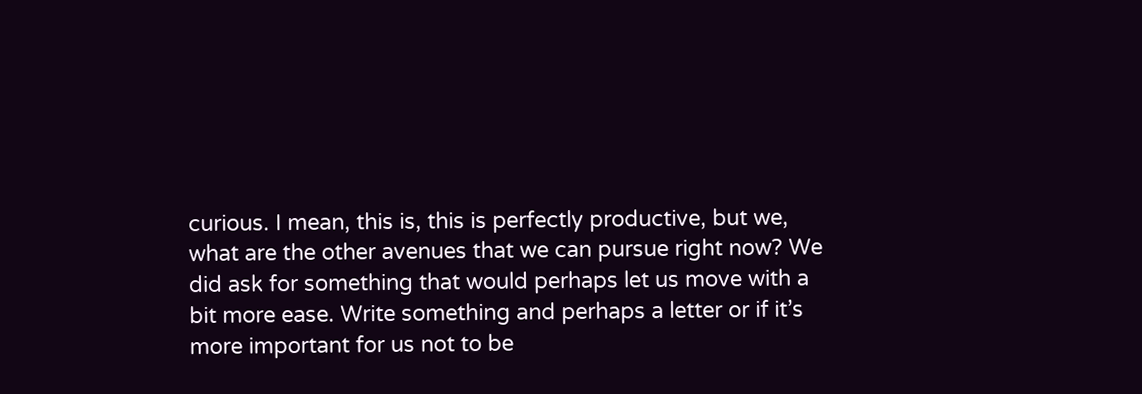curious. I mean, this is, this is perfectly productive, but we, what are the other avenues that we can pursue right now? We did ask for something that would perhaps let us move with a bit more ease. Write something and perhaps a letter or if it’s more important for us not to be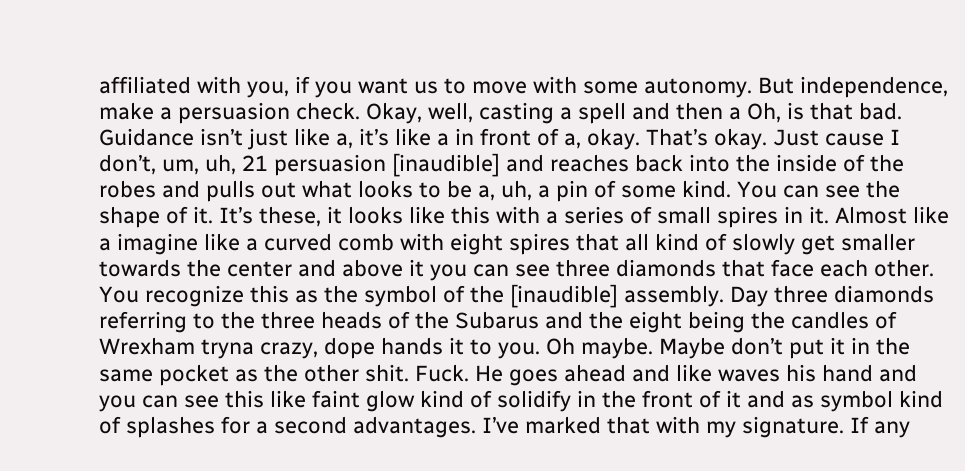affiliated with you, if you want us to move with some autonomy. But independence, make a persuasion check. Okay, well, casting a spell and then a Oh, is that bad. Guidance isn’t just like a, it’s like a in front of a, okay. That’s okay. Just cause I don’t, um, uh, 21 persuasion [inaudible] and reaches back into the inside of the robes and pulls out what looks to be a, uh, a pin of some kind. You can see the shape of it. It’s these, it looks like this with a series of small spires in it. Almost like a imagine like a curved comb with eight spires that all kind of slowly get smaller towards the center and above it you can see three diamonds that face each other. You recognize this as the symbol of the [inaudible] assembly. Day three diamonds referring to the three heads of the Subarus and the eight being the candles of Wrexham tryna crazy, dope hands it to you. Oh maybe. Maybe don’t put it in the same pocket as the other shit. Fuck. He goes ahead and like waves his hand and you can see this like faint glow kind of solidify in the front of it and as symbol kind of splashes for a second advantages. I’ve marked that with my signature. If any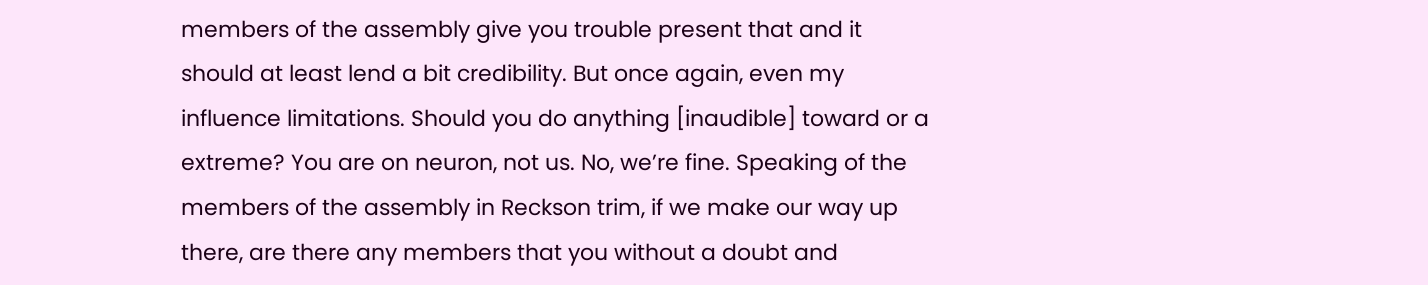members of the assembly give you trouble present that and it should at least lend a bit credibility. But once again, even my influence limitations. Should you do anything [inaudible] toward or a extreme? You are on neuron, not us. No, we’re fine. Speaking of the members of the assembly in Reckson trim, if we make our way up there, are there any members that you without a doubt and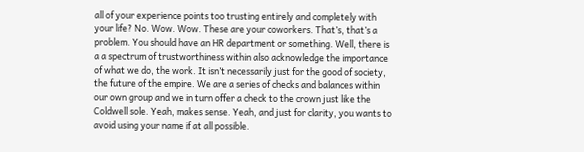all of your experience points too trusting entirely and completely with your life? No. Wow. Wow. These are your coworkers. That’s, that’s a problem. You should have an HR department or something. Well, there is a a spectrum of trustworthiness within also acknowledge the importance of what we do, the work. It isn’t necessarily just for the good of society, the future of the empire. We are a series of checks and balances within our own group and we in turn offer a check to the crown just like the Coldwell sole. Yeah, makes sense. Yeah, and just for clarity, you wants to avoid using your name if at all possible.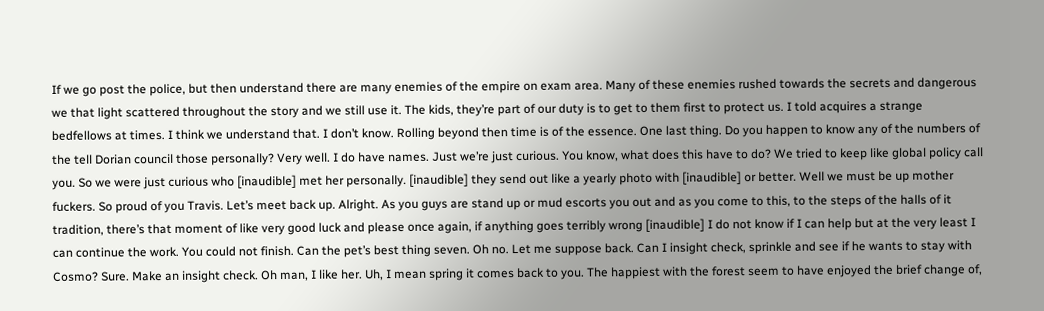If we go post the police, but then understand there are many enemies of the empire on exam area. Many of these enemies rushed towards the secrets and dangerous we that light scattered throughout the story and we still use it. The kids, they’re part of our duty is to get to them first to protect us. I told acquires a strange bedfellows at times. I think we understand that. I don’t know. Rolling beyond then time is of the essence. One last thing. Do you happen to know any of the numbers of the tell Dorian council those personally? Very well. I do have names. Just we’re just curious. You know, what does this have to do? We tried to keep like global policy call you. So we were just curious who [inaudible] met her personally. [inaudible] they send out like a yearly photo with [inaudible] or better. Well we must be up mother fuckers. So proud of you Travis. Let’s meet back up. Alright. As you guys are stand up or mud escorts you out and as you come to this, to the steps of the halls of it tradition, there’s that moment of like very good luck and please once again, if anything goes terribly wrong [inaudible] I do not know if I can help but at the very least I can continue the work. You could not finish. Can the pet’s best thing seven. Oh no. Let me suppose back. Can I insight check, sprinkle and see if he wants to stay with Cosmo? Sure. Make an insight check. Oh man, I like her. Uh, I mean spring it comes back to you. The happiest with the forest seem to have enjoyed the brief change of,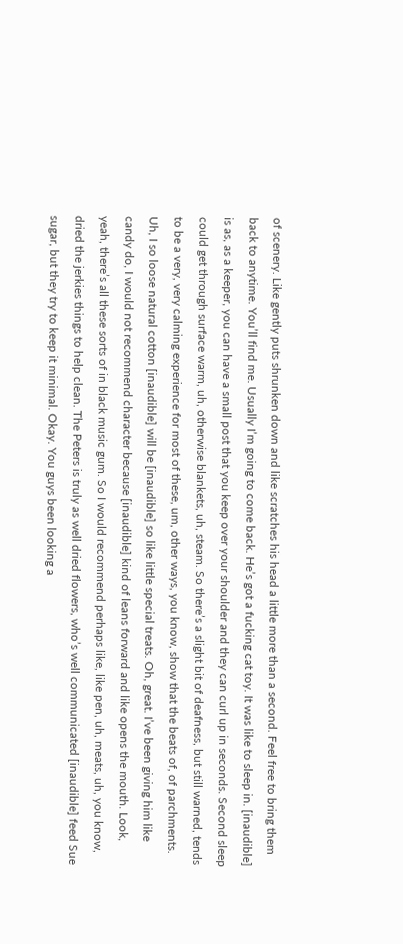of scenery. Like gently puts shrunken down and like scratches his head a little more than a second. Feel free to bring them back to anytime. You’ll find me. Usually I’m going to come back. He’s got a fucking cat toy. It was like to sleep in. [inaudible] is as, as a keeper, you can have a small post that you keep over your shoulder and they can curl up in seconds. Second sleep could get through surface warm, uh, otherwise blankets, uh, steam. So there’s a slight bit of deafness, but still warned, tends to be a very, very calming experience for most of these, um, other ways, you know, show that the beats of, of parchments. Uh, I so loose natural cotton [inaudible] will be [inaudible] so like little special treats. Oh, great. I’ve been giving him like candy do, I would not recommend character because [inaudible] kind of leans forward and like opens the mouth. Look, yeah, there’s all these sorts of in black music gum. So I would recommend perhaps like, like pen, uh, meats, uh, you know, dried the jerkies things to help clean. The Peters is truly as well dried flowers, who’s well communicated [inaudible] feed Sue sugar, but they try to keep it minimal. Okay. You guys been looking a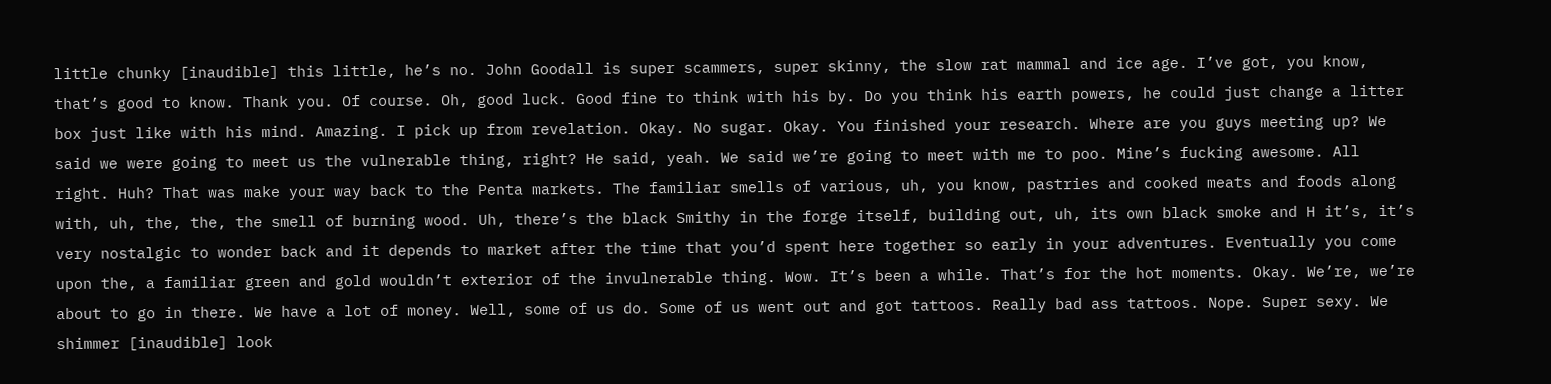little chunky [inaudible] this little, he’s no. John Goodall is super scammers, super skinny, the slow rat mammal and ice age. I’ve got, you know, that’s good to know. Thank you. Of course. Oh, good luck. Good fine to think with his by. Do you think his earth powers, he could just change a litter box just like with his mind. Amazing. I pick up from revelation. Okay. No sugar. Okay. You finished your research. Where are you guys meeting up? We said we were going to meet us the vulnerable thing, right? He said, yeah. We said we’re going to meet with me to poo. Mine’s fucking awesome. All right. Huh? That was make your way back to the Penta markets. The familiar smells of various, uh, you know, pastries and cooked meats and foods along with, uh, the, the, the smell of burning wood. Uh, there’s the black Smithy in the forge itself, building out, uh, its own black smoke and H it’s, it’s very nostalgic to wonder back and it depends to market after the time that you’d spent here together so early in your adventures. Eventually you come upon the, a familiar green and gold wouldn’t exterior of the invulnerable thing. Wow. It’s been a while. That’s for the hot moments. Okay. We’re, we’re about to go in there. We have a lot of money. Well, some of us do. Some of us went out and got tattoos. Really bad ass tattoos. Nope. Super sexy. We shimmer [inaudible] look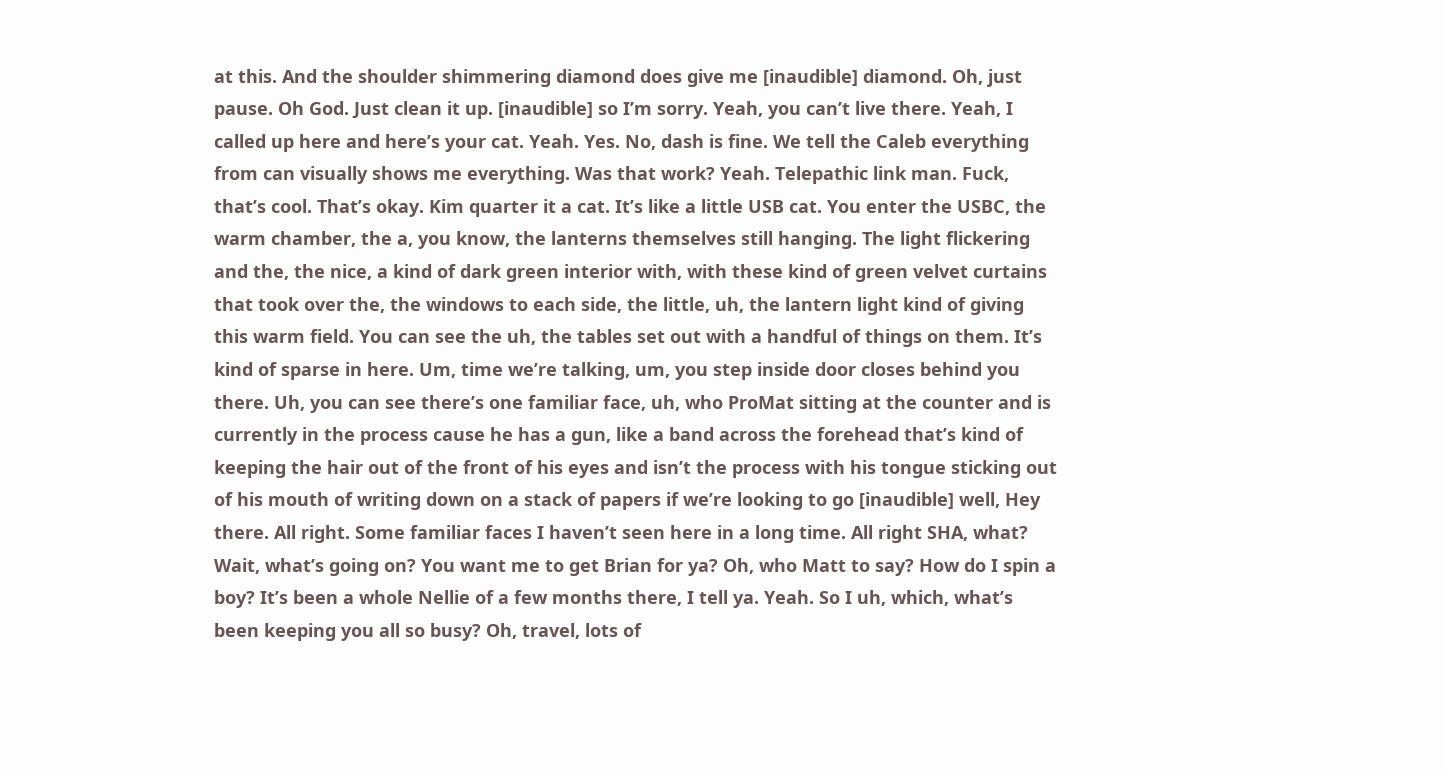at this. And the shoulder shimmering diamond does give me [inaudible] diamond. Oh, just pause. Oh God. Just clean it up. [inaudible] so I’m sorry. Yeah, you can’t live there. Yeah, I called up here and here’s your cat. Yeah. Yes. No, dash is fine. We tell the Caleb everything from can visually shows me everything. Was that work? Yeah. Telepathic link man. Fuck, that’s cool. That’s okay. Kim quarter it a cat. It’s like a little USB cat. You enter the USBC, the warm chamber, the a, you know, the lanterns themselves still hanging. The light flickering and the, the nice, a kind of dark green interior with, with these kind of green velvet curtains that took over the, the windows to each side, the little, uh, the lantern light kind of giving this warm field. You can see the uh, the tables set out with a handful of things on them. It’s kind of sparse in here. Um, time we’re talking, um, you step inside door closes behind you there. Uh, you can see there’s one familiar face, uh, who ProMat sitting at the counter and is currently in the process cause he has a gun, like a band across the forehead that’s kind of keeping the hair out of the front of his eyes and isn’t the process with his tongue sticking out of his mouth of writing down on a stack of papers if we’re looking to go [inaudible] well, Hey there. All right. Some familiar faces I haven’t seen here in a long time. All right SHA, what? Wait, what’s going on? You want me to get Brian for ya? Oh, who Matt to say? How do I spin a boy? It’s been a whole Nellie of a few months there, I tell ya. Yeah. So I uh, which, what’s been keeping you all so busy? Oh, travel, lots of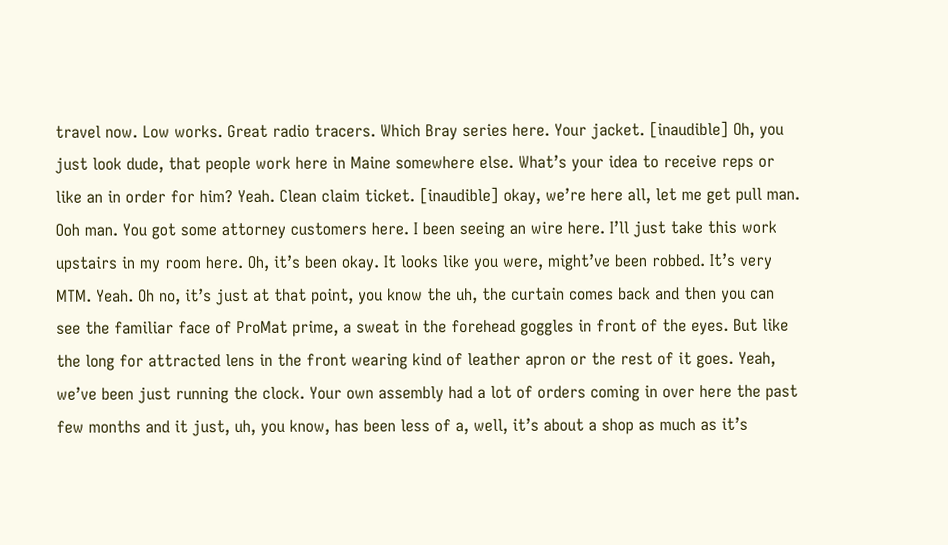travel now. Low works. Great radio tracers. Which Bray series here. Your jacket. [inaudible] Oh, you just look dude, that people work here in Maine somewhere else. What’s your idea to receive reps or like an in order for him? Yeah. Clean claim ticket. [inaudible] okay, we’re here all, let me get pull man. Ooh man. You got some attorney customers here. I been seeing an wire here. I’ll just take this work upstairs in my room here. Oh, it’s been okay. It looks like you were, might’ve been robbed. It’s very MTM. Yeah. Oh no, it’s just at that point, you know the uh, the curtain comes back and then you can see the familiar face of ProMat prime, a sweat in the forehead goggles in front of the eyes. But like the long for attracted lens in the front wearing kind of leather apron or the rest of it goes. Yeah, we’ve been just running the clock. Your own assembly had a lot of orders coming in over here the past few months and it just, uh, you know, has been less of a, well, it’s about a shop as much as it’s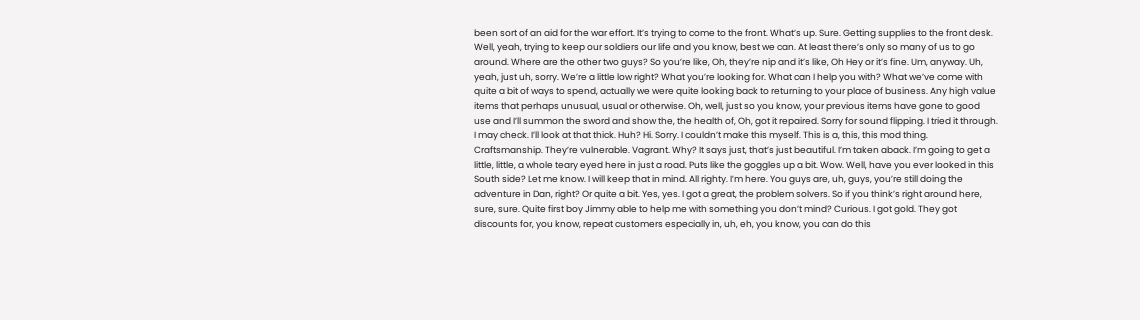been sort of an aid for the war effort. It’s trying to come to the front. What’s up. Sure. Getting supplies to the front desk. Well, yeah, trying to keep our soldiers our life and you know, best we can. At least there’s only so many of us to go around. Where are the other two guys? So you’re like, Oh, they’re nip and it’s like, Oh Hey or it’s fine. Um, anyway. Uh, yeah, just uh, sorry. We’re a little low right? What you’re looking for. What can I help you with? What we’ve come with quite a bit of ways to spend, actually we were quite looking back to returning to your place of business. Any high value items that perhaps unusual, usual or otherwise. Oh, well, just so you know, your previous items have gone to good use and I’ll summon the sword and show the, the health of, Oh, got it repaired. Sorry for sound flipping. I tried it through. I may check. I’ll look at that thick. Huh? Hi. Sorry. I couldn’t make this myself. This is a, this, this mod thing. Craftsmanship. They’re vulnerable. Vagrant. Why? It says just, that’s just beautiful. I’m taken aback. I’m going to get a little, little, a whole teary eyed here in just a road. Puts like the goggles up a bit. Wow. Well, have you ever looked in this South side? Let me know. I will keep that in mind. All righty. I’m here. You guys are, uh, guys, you’re still doing the adventure in Dan, right? Or quite a bit. Yes, yes. I got a great, the problem solvers. So if you think’s right around here, sure, sure. Quite first boy Jimmy able to help me with something you don’t mind? Curious. I got gold. They got discounts for, you know, repeat customers especially in, uh, eh, you know, you can do this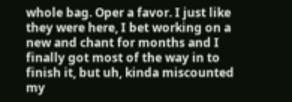whole bag. Oper a favor. I just like they were here, I bet working on a new and chant for months and I finally got most of the way in to finish it, but uh, kinda miscounted my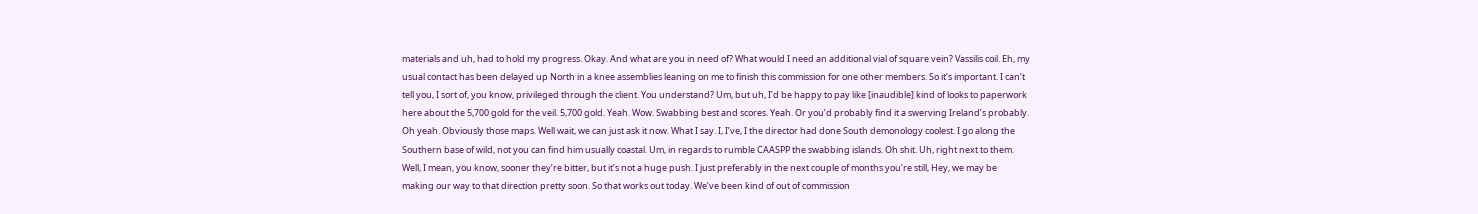materials and uh, had to hold my progress. Okay. And what are you in need of? What would I need an additional vial of square vein? Vassilis coil. Eh, my usual contact has been delayed up North in a knee assemblies leaning on me to finish this commission for one other members. So it’s important. I can’t tell you, I sort of, you know, privileged through the client. You understand? Um, but uh, I’d be happy to pay like [inaudible] kind of looks to paperwork here about the 5,700 gold for the veil. 5,700 gold. Yeah. Wow. Swabbing best and scores. Yeah. Or you’d probably find it a swerving Ireland’s probably. Oh yeah. Obviously those maps. Well wait, we can just ask it now. What I say. I, I’ve, I the director had done South demonology coolest. I go along the Southern base of wild, not you can find him usually coastal. Um, in regards to rumble CAASPP the swabbing islands. Oh shit. Uh, right next to them. Well, I mean, you know, sooner they’re bitter, but it’s not a huge push. I just preferably in the next couple of months you’re still, Hey, we may be making our way to that direction pretty soon. So that works out today. We’ve been kind of out of commission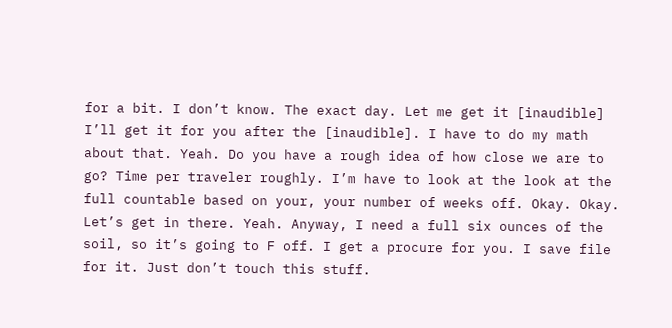for a bit. I don’t know. The exact day. Let me get it [inaudible] I’ll get it for you after the [inaudible]. I have to do my math about that. Yeah. Do you have a rough idea of how close we are to go? Time per traveler roughly. I’m have to look at the look at the full countable based on your, your number of weeks off. Okay. Okay. Let’s get in there. Yeah. Anyway, I need a full six ounces of the soil, so it’s going to F off. I get a procure for you. I save file for it. Just don’t touch this stuff.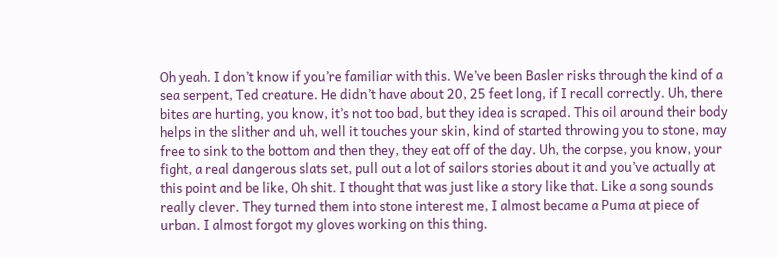Oh yeah. I don’t know if you’re familiar with this. We’ve been Basler risks through the kind of a sea serpent, Ted creature. He didn’t have about 20, 25 feet long, if I recall correctly. Uh, there bites are hurting, you know, it’s not too bad, but they idea is scraped. This oil around their body helps in the slither and uh, well it touches your skin, kind of started throwing you to stone, may free to sink to the bottom and then they, they eat off of the day. Uh, the corpse, you know, your fight, a real dangerous slats set, pull out a lot of sailors stories about it and you’ve actually at this point and be like, Oh shit. I thought that was just like a story like that. Like a song sounds really clever. They turned them into stone interest me, I almost became a Puma at piece of urban. I almost forgot my gloves working on this thing.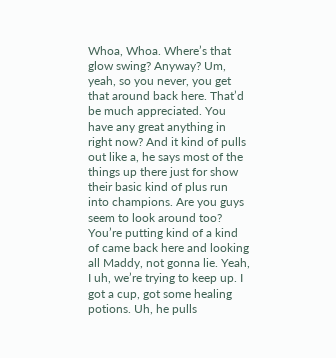Whoa, Whoa. Where’s that glow swing? Anyway? Um, yeah, so you never, you get that around back here. That’d be much appreciated. You have any great anything in right now? And it kind of pulls out like a, he says most of the things up there just for show their basic kind of plus run into champions. Are you guys seem to look around too? You’re putting kind of a kind of came back here and looking all Maddy, not gonna lie. Yeah, I uh, we’re trying to keep up. I got a cup, got some healing potions. Uh, he pulls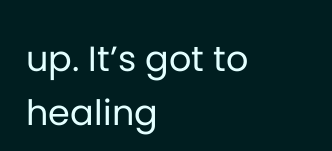up. It’s got to healing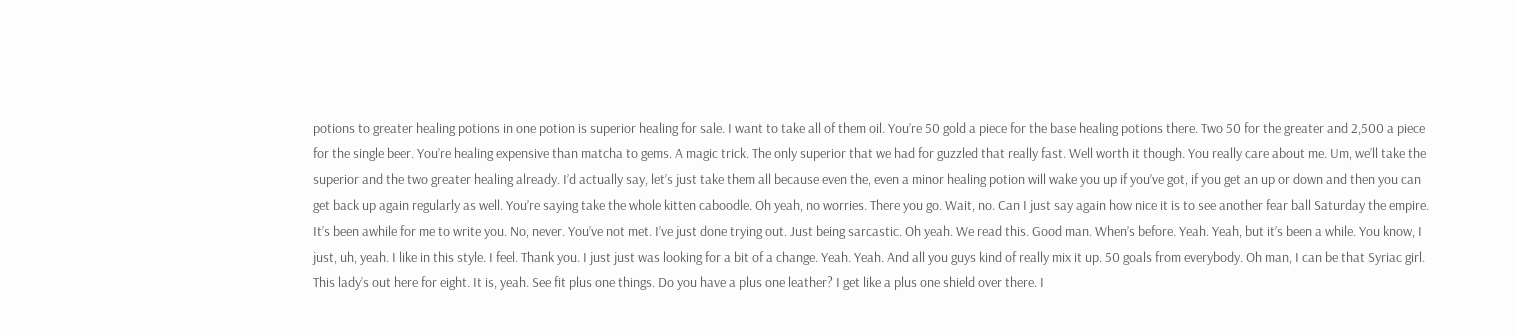potions to greater healing potions in one potion is superior healing for sale. I want to take all of them oil. You’re 50 gold a piece for the base healing potions there. Two 50 for the greater and 2,500 a piece for the single beer. You’re healing expensive than matcha to gems. A magic trick. The only superior that we had for guzzled that really fast. Well worth it though. You really care about me. Um, we’ll take the superior and the two greater healing already. I’d actually say, let’s just take them all because even the, even a minor healing potion will wake you up if you’ve got, if you get an up or down and then you can get back up again regularly as well. You’re saying take the whole kitten caboodle. Oh yeah, no worries. There you go. Wait, no. Can I just say again how nice it is to see another fear ball Saturday the empire. It’s been awhile for me to write you. No, never. You’ve not met. I’ve just done trying out. Just being sarcastic. Oh yeah. We read this. Good man. When’s before. Yeah. Yeah, but it’s been a while. You know, I just, uh, yeah. I like in this style. I feel. Thank you. I just just was looking for a bit of a change. Yeah. Yeah. And all you guys kind of really mix it up. 50 goals from everybody. Oh man, I can be that Syriac girl. This lady’s out here for eight. It is, yeah. See fit plus one things. Do you have a plus one leather? I get like a plus one shield over there. I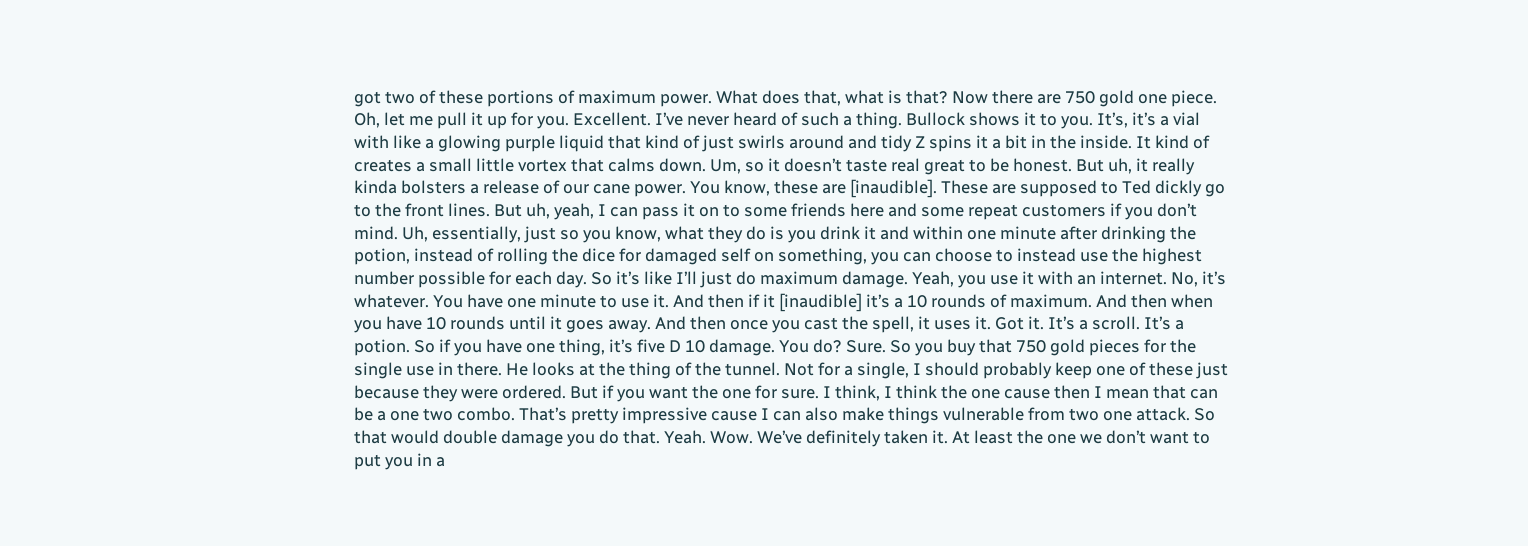got two of these portions of maximum power. What does that, what is that? Now there are 750 gold one piece. Oh, let me pull it up for you. Excellent. I’ve never heard of such a thing. Bullock shows it to you. It’s, it’s a vial with like a glowing purple liquid that kind of just swirls around and tidy Z spins it a bit in the inside. It kind of creates a small little vortex that calms down. Um, so it doesn’t taste real great to be honest. But uh, it really kinda bolsters a release of our cane power. You know, these are [inaudible]. These are supposed to Ted dickly go to the front lines. But uh, yeah, I can pass it on to some friends here and some repeat customers if you don’t mind. Uh, essentially, just so you know, what they do is you drink it and within one minute after drinking the potion, instead of rolling the dice for damaged self on something, you can choose to instead use the highest number possible for each day. So it’s like I’ll just do maximum damage. Yeah, you use it with an internet. No, it’s whatever. You have one minute to use it. And then if it [inaudible] it’s a 10 rounds of maximum. And then when you have 10 rounds until it goes away. And then once you cast the spell, it uses it. Got it. It’s a scroll. It’s a potion. So if you have one thing, it’s five D 10 damage. You do? Sure. So you buy that 750 gold pieces for the single use in there. He looks at the thing of the tunnel. Not for a single, I should probably keep one of these just because they were ordered. But if you want the one for sure. I think, I think the one cause then I mean that can be a one two combo. That’s pretty impressive cause I can also make things vulnerable from two one attack. So that would double damage you do that. Yeah. Wow. We’ve definitely taken it. At least the one we don’t want to put you in a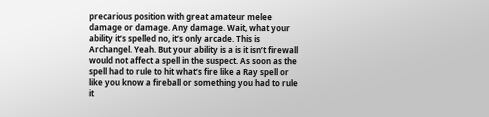precarious position with great amateur melee damage or damage. Any damage. Wait, what your ability it’s spelled no, it’s only arcade. This is Archangel. Yeah. But your ability is a is it isn’t firewall would not affect a spell in the suspect. As soon as the spell had to rule to hit what’s fire like a Ray spell or like you know a fireball or something you had to rule it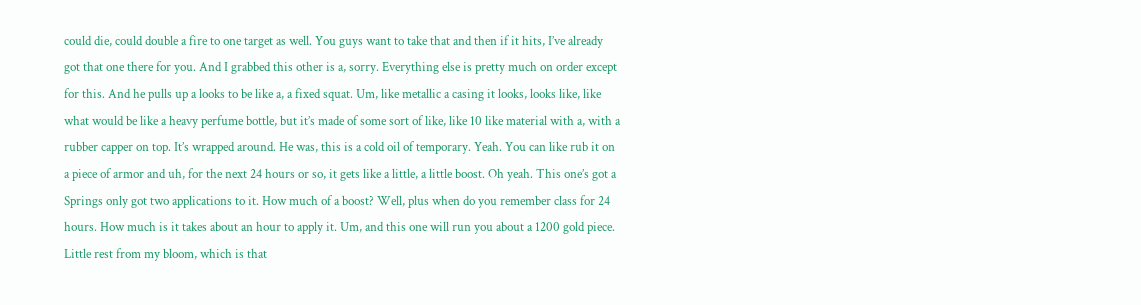could die, could double a fire to one target as well. You guys want to take that and then if it hits, I’ve already got that one there for you. And I grabbed this other is a, sorry. Everything else is pretty much on order except for this. And he pulls up a looks to be like a, a fixed squat. Um, like metallic a casing it looks, looks like, like what would be like a heavy perfume bottle, but it’s made of some sort of like, like 10 like material with a, with a rubber capper on top. It’s wrapped around. He was, this is a cold oil of temporary. Yeah. You can like rub it on a piece of armor and uh, for the next 24 hours or so, it gets like a little, a little boost. Oh yeah. This one’s got a Springs only got two applications to it. How much of a boost? Well, plus when do you remember class for 24 hours. How much is it takes about an hour to apply it. Um, and this one will run you about a 1200 gold piece. Little rest from my bloom, which is that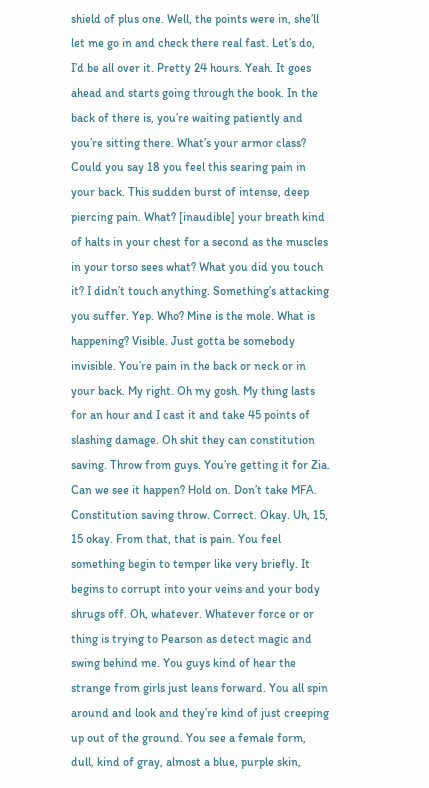shield of plus one. Well, the points were in, she’ll let me go in and check there real fast. Let’s do, I’d be all over it. Pretty 24 hours. Yeah. It goes ahead and starts going through the book. In the back of there is, you’re waiting patiently and you’re sitting there. What’s your armor class? Could you say 18 you feel this searing pain in your back. This sudden burst of intense, deep piercing pain. What? [inaudible] your breath kind of halts in your chest for a second as the muscles in your torso sees what? What you did you touch it? I didn’t touch anything. Something’s attacking you suffer. Yep. Who? Mine is the mole. What is happening? Visible. Just gotta be somebody invisible. You’re pain in the back or neck or in your back. My right. Oh my gosh. My thing lasts for an hour and I cast it and take 45 points of slashing damage. Oh shit they can constitution saving. Throw from guys. You’re getting it for Zia. Can we see it happen? Hold on. Don’t take MFA. Constitution saving throw. Correct. Okay. Uh, 15, 15 okay. From that, that is pain. You feel something begin to temper like very briefly. It begins to corrupt into your veins and your body shrugs off. Oh, whatever. Whatever force or or thing is trying to Pearson as detect magic and swing behind me. You guys kind of hear the strange from girls just leans forward. You all spin around and look and they’re kind of just creeping up out of the ground. You see a female form, dull, kind of gray, almost a blue, purple skin,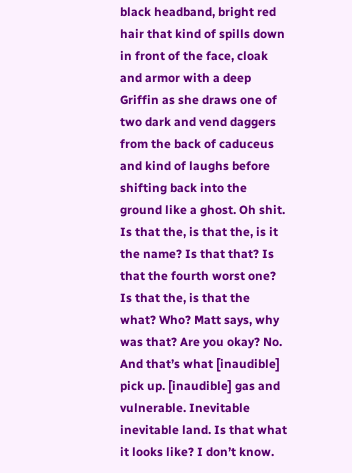black headband, bright red hair that kind of spills down in front of the face, cloak and armor with a deep Griffin as she draws one of two dark and vend daggers from the back of caduceus and kind of laughs before shifting back into the ground like a ghost. Oh shit. Is that the, is that the, is it the name? Is that that? Is that the fourth worst one? Is that the, is that the what? Who? Matt says, why was that? Are you okay? No. And that’s what [inaudible] pick up. [inaudible] gas and vulnerable. Inevitable inevitable land. Is that what it looks like? I don’t know.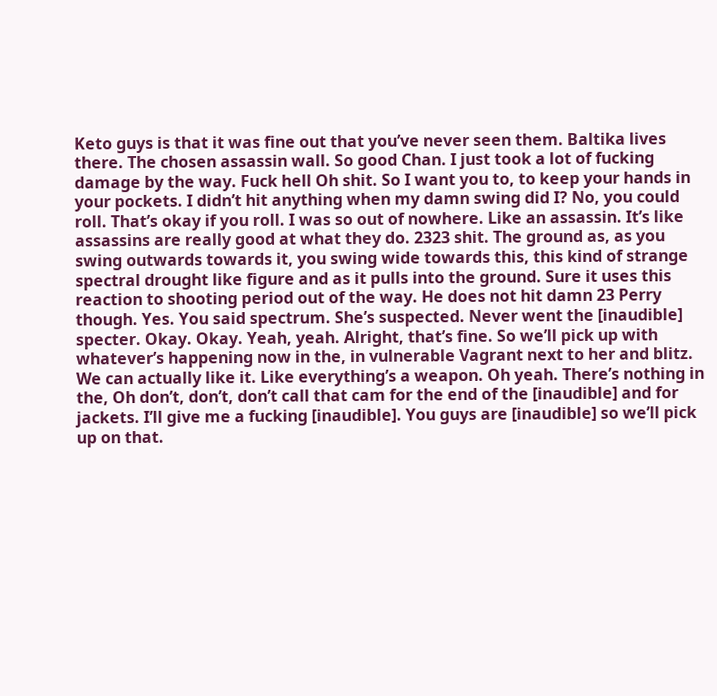Keto guys is that it was fine out that you’ve never seen them. Baltika lives there. The chosen assassin wall. So good Chan. I just took a lot of fucking damage by the way. Fuck hell Oh shit. So I want you to, to keep your hands in your pockets. I didn’t hit anything when my damn swing did I? No, you could roll. That’s okay if you roll. I was so out of nowhere. Like an assassin. It’s like assassins are really good at what they do. 2323 shit. The ground as, as you swing outwards towards it, you swing wide towards this, this kind of strange spectral drought like figure and as it pulls into the ground. Sure it uses this reaction to shooting period out of the way. He does not hit damn 23 Perry though. Yes. You said spectrum. She’s suspected. Never went the [inaudible] specter. Okay. Okay. Yeah, yeah. Alright, that’s fine. So we’ll pick up with whatever’s happening now in the, in vulnerable Vagrant next to her and blitz. We can actually like it. Like everything’s a weapon. Oh yeah. There’s nothing in the, Oh don’t, don’t, don’t call that cam for the end of the [inaudible] and for jackets. I’ll give me a fucking [inaudible]. You guys are [inaudible] so we’ll pick up on that.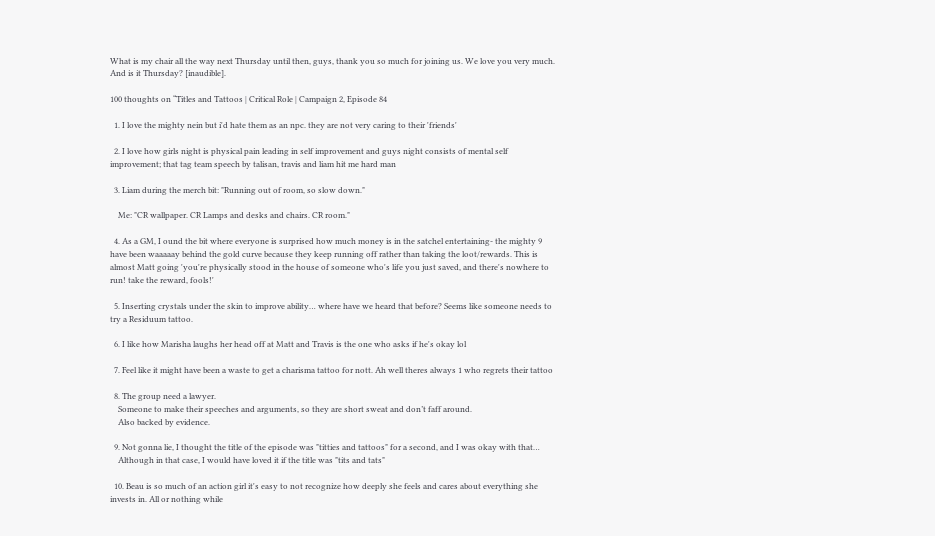What is my chair all the way next Thursday until then, guys, thank you so much for joining us. We love you very much. And is it Thursday? [inaudible].

100 thoughts on “Titles and Tattoos | Critical Role | Campaign 2, Episode 84

  1. I love the mighty nein but i'd hate them as an npc. they are not very caring to their 'friends'

  2. I love how girls night is physical pain leading in self improvement and guys night consists of mental self improvement; that tag team speech by talisan, travis and liam hit me hard man

  3. Liam during the merch bit: "Running out of room, so slow down."

    Me: "CR wallpaper. CR Lamps and desks and chairs. CR room."

  4. As a GM, I ound the bit where everyone is surprised how much money is in the satchel entertaining- the mighty 9 have been waaaaay behind the gold curve because they keep running off rather than taking the loot/rewards. This is almost Matt going 'you're physically stood in the house of someone who's life you just saved, and there's nowhere to run! take the reward, fools!'

  5. Inserting crystals under the skin to improve ability… where have we heard that before? Seems like someone needs to try a Residuum tattoo.

  6. I like how Marisha laughs her head off at Matt and Travis is the one who asks if he's okay lol

  7. Feel like it might have been a waste to get a charisma tattoo for nott. Ah well theres always 1 who regrets their tattoo

  8. The group need a lawyer.
    Someone to make their speeches and arguments, so they are short sweat and don’t faff around.
    Also backed by evidence.

  9. Not gonna lie, I thought the title of the episode was "titties and tattoos" for a second, and I was okay with that…
    Although in that case, I would have loved it if the title was "tits and tats"

  10. Beau is so much of an action girl it's easy to not recognize how deeply she feels and cares about everything she invests in. All or nothing while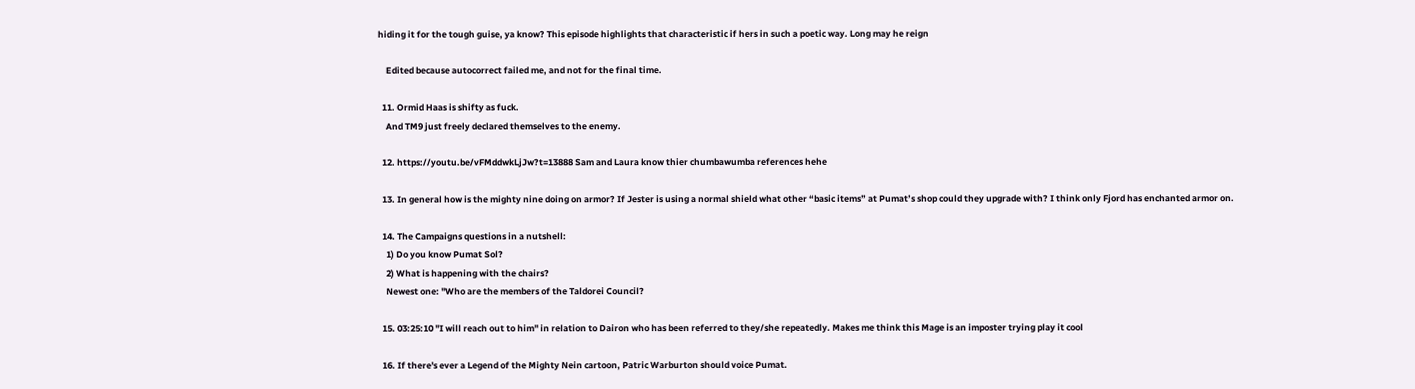hiding it for the tough guise, ya know? This episode highlights that characteristic if hers in such a poetic way. Long may he reign

    Edited because autocorrect failed me, and not for the final time.

  11. Ormid Haas is shifty as fuck.
    And TM9 just freely declared themselves to the enemy.

  12. https://youtu.be/vFMddwkLjJw?t=13888 Sam and Laura know thier chumbawumba references hehe

  13. In general how is the mighty nine doing on armor? If Jester is using a normal shield what other “basic items” at Pumat’s shop could they upgrade with? I think only Fjord has enchanted armor on.

  14. The Campaigns questions in a nutshell:
    1) Do you know Pumat Sol?
    2) What is happening with the chairs?
    Newest one: "Who are the members of the Taldorei Council?

  15. 03:25:10 "I will reach out to him" in relation to Dairon who has been referred to they/she repeatedly. Makes me think this Mage is an imposter trying play it cool

  16. If there's ever a Legend of the Mighty Nein cartoon, Patric Warburton should voice Pumat.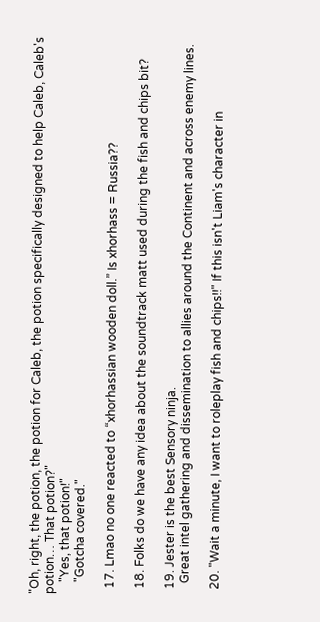"Oh, right, the potion, the potion for Caleb, the potion specifically designed to help Caleb, Caleb's potion… That potion?"
    "Yes, that potion!"
    "Gotcha covered."

  17. Lmao no one reacted to “xhorhassian wooden doll.” Is xhorhass = Russia??

  18. Folks do we have any idea about the soundtrack matt used during the fish and chips bit?

  19. Jester is the best Sensory ninja.
    Great intel gathering and dissemination to allies around the Continent and across enemy lines.

  20. "Wait a minute, I want to roleplay fish and chips!!" If this isn't Liam's character in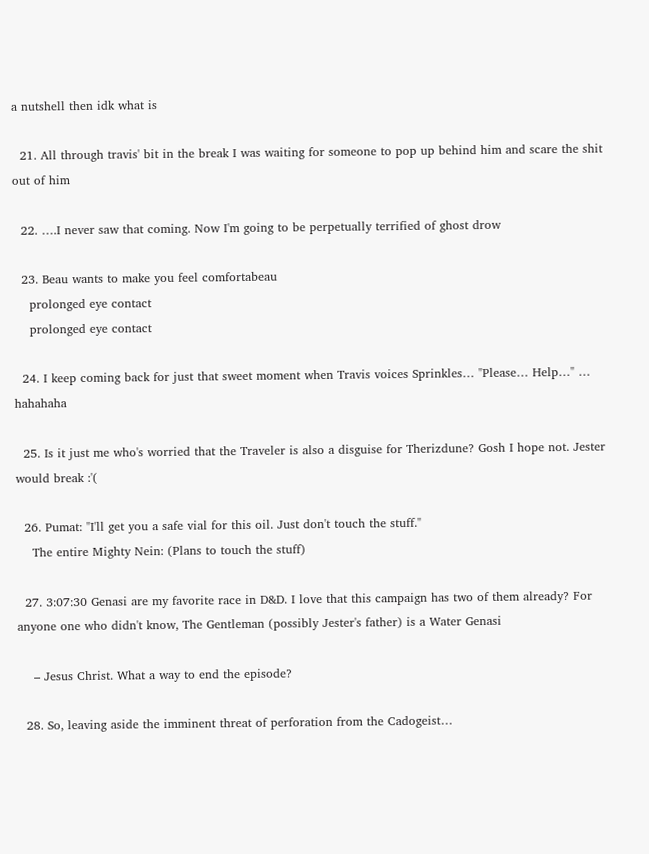a nutshell then idk what is

  21. All through travis' bit in the break I was waiting for someone to pop up behind him and scare the shit out of him

  22. ….I never saw that coming. Now I'm going to be perpetually terrified of ghost drow

  23. Beau wants to make you feel comfortabeau
    prolonged eye contact
    prolonged eye contact

  24. I keep coming back for just that sweet moment when Travis voices Sprinkles… "Please… Help…" … hahahaha

  25. Is it just me who's worried that the Traveler is also a disguise for Therizdune? Gosh I hope not. Jester would break :'(

  26. Pumat: "I'll get you a safe vial for this oil. Just don't touch the stuff."
    The entire Mighty Nein: (Plans to touch the stuff)

  27. 3:07:30 Genasi are my favorite race in D&D. I love that this campaign has two of them already? For anyone one who didn't know, The Gentleman (possibly Jester's father) is a Water Genasi

    – Jesus Christ. What a way to end the episode?

  28. So, leaving aside the imminent threat of perforation from the Cadogeist…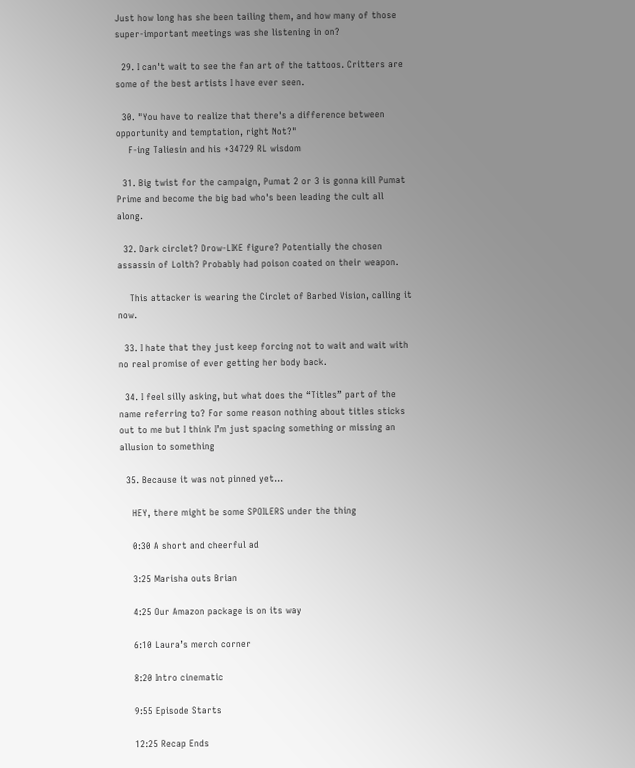Just how long has she been tailing them, and how many of those super-important meetings was she listening in on?

  29. I can't wait to see the fan art of the tattoos. Critters are some of the best artists I have ever seen.

  30. "You have to realize that there's a difference between opportunity and temptation, right Not?"
    F-ing Taliesin and his +34729 RL wisdom

  31. Big twist for the campaign, Pumat 2 or 3 is gonna kill Pumat Prime and become the big bad who's been leading the cult all along.

  32. Dark circlet? Drow-LIKE figure? Potentially the chosen assassin of Lolth? Probably had poison coated on their weapon.

    This attacker is wearing the Circlet of Barbed Vision, calling it now.

  33. I hate that they just keep forcing not to wait and wait with no real promise of ever getting her body back.

  34. I feel silly asking, but what does the “Titles” part of the name referring to? For some reason nothing about titles sticks out to me but I think I’m just spacing something or missing an allusion to something

  35. Because it was not pinned yet…

    HEY, there might be some SPOILERS under the thing

    0:30 A short and cheerful ad

    3:25 Marisha outs Brian

    4:25 Our Amazon package is on its way

    6:10 Laura’s merch corner

    8:20 Intro cinematic

    9:55 Episode Starts

    12:25 Recap Ends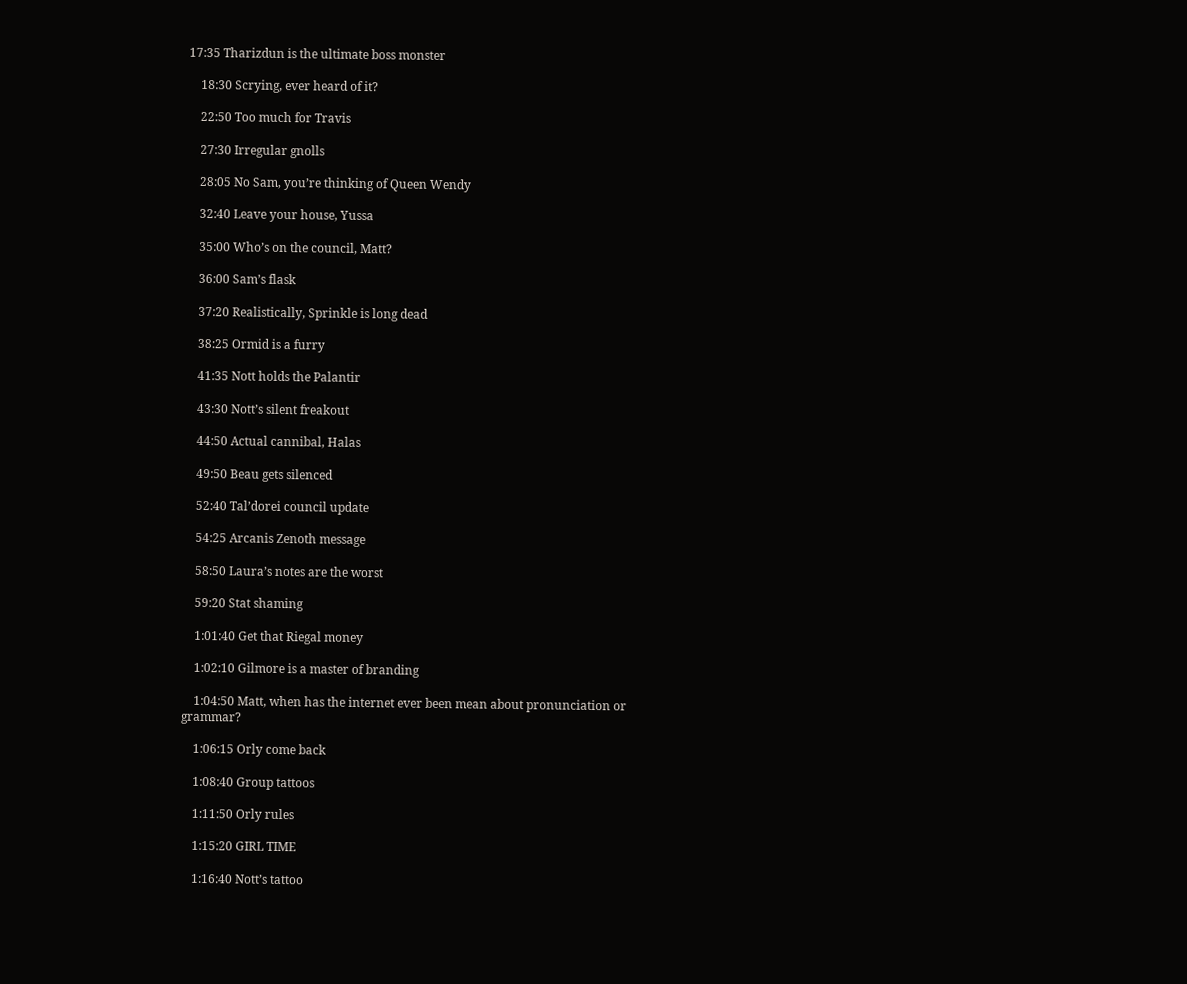17:35 Tharizdun is the ultimate boss monster

    18:30 Scrying, ever heard of it?

    22:50 Too much for Travis

    27:30 Irregular gnolls

    28:05 No Sam, you’re thinking of Queen Wendy

    32:40 Leave your house, Yussa

    35:00 Who’s on the council, Matt?

    36:00 Sam’s flask

    37:20 Realistically, Sprinkle is long dead

    38:25 Ormid is a furry

    41:35 Nott holds the Palantir

    43:30 Nott’s silent freakout

    44:50 Actual cannibal, Halas

    49:50 Beau gets silenced

    52:40 Tal’dorei council update

    54:25 Arcanis Zenoth message

    58:50 Laura’s notes are the worst

    59:20 Stat shaming

    1:01:40 Get that Riegal money

    1:02:10 Gilmore is a master of branding

    1:04:50 Matt, when has the internet ever been mean about pronunciation or grammar?

    1:06:15 Orly come back

    1:08:40 Group tattoos

    1:11:50 Orly rules

    1:15:20 GIRL TIME

    1:16:40 Nott’s tattoo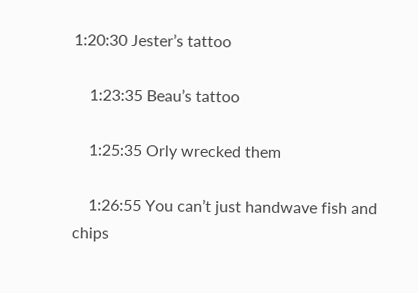1:20:30 Jester’s tattoo

    1:23:35 Beau’s tattoo

    1:25:35 Orly wrecked them

    1:26:55 You can’t just handwave fish and chips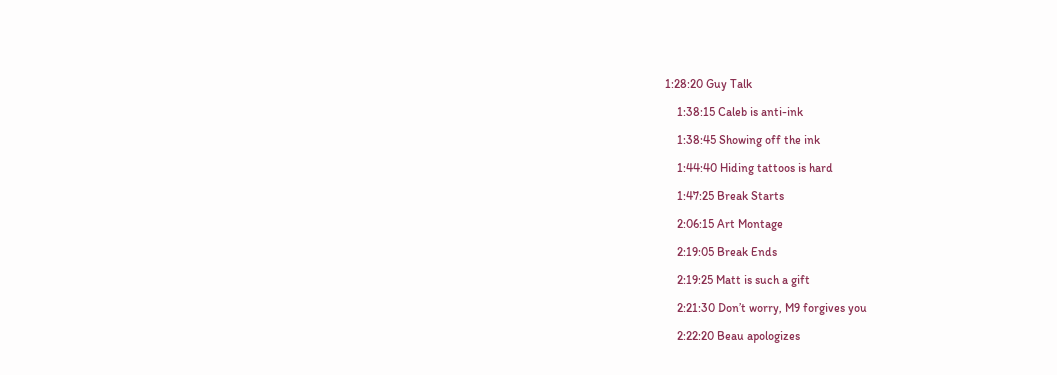1:28:20 Guy Talk

    1:38:15 Caleb is anti-ink

    1:38:45 Showing off the ink

    1:44:40 Hiding tattoos is hard

    1:47:25 Break Starts

    2:06:15 Art Montage

    2:19:05 Break Ends

    2:19:25 Matt is such a gift

    2:21:30 Don’t worry, M9 forgives you

    2:22:20 Beau apologizes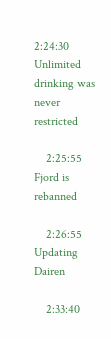2:24:30 Unlimited drinking was never restricted

    2:25:55 Fjord is rebanned

    2:26:55 Updating Dairen

    2:33:40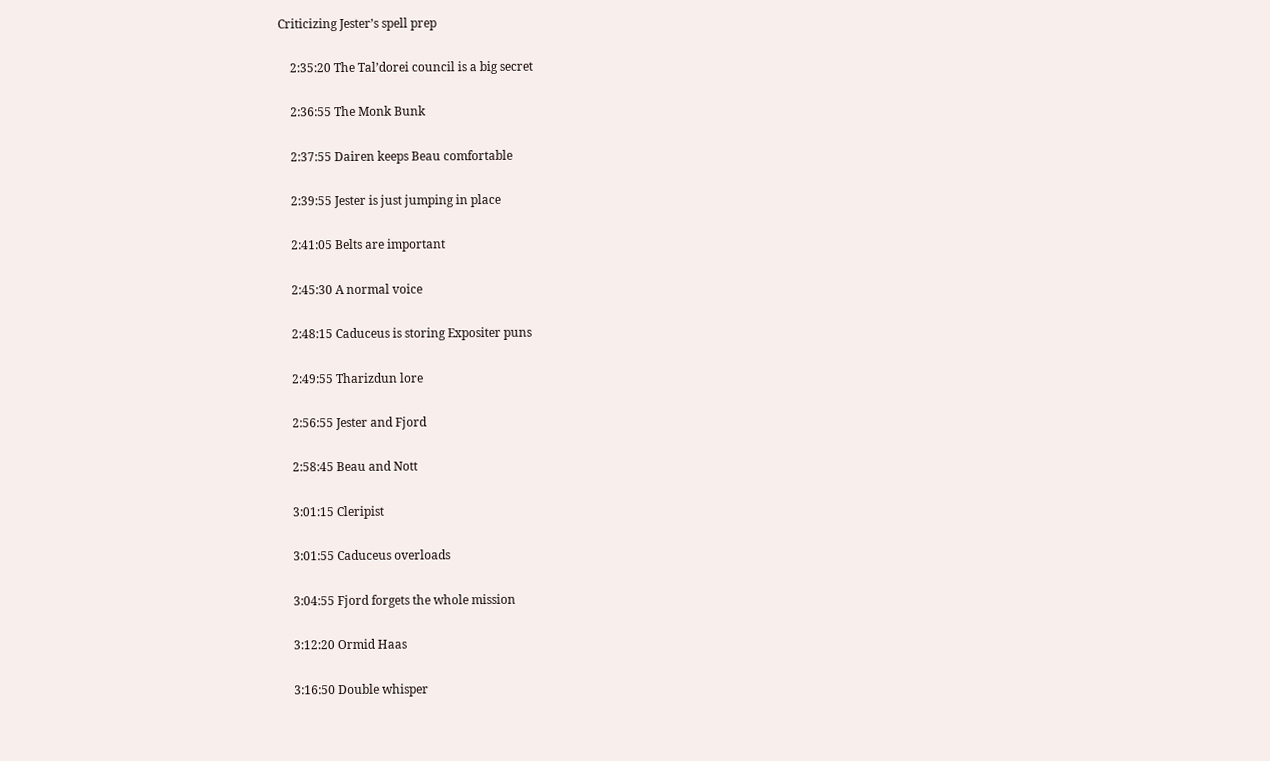Criticizing Jester’s spell prep

    2:35:20 The Tal’dorei council is a big secret

    2:36:55 The Monk Bunk

    2:37:55 Dairen keeps Beau comfortable

    2:39:55 Jester is just jumping in place

    2:41:05 Belts are important

    2:45:30 A normal voice

    2:48:15 Caduceus is storing Expositer puns

    2:49:55 Tharizdun lore

    2:56:55 Jester and Fjord

    2:58:45 Beau and Nott

    3:01:15 Cleripist

    3:01:55 Caduceus overloads

    3:04:55 Fjord forgets the whole mission

    3:12:20 Ormid Haas

    3:16:50 Double whisper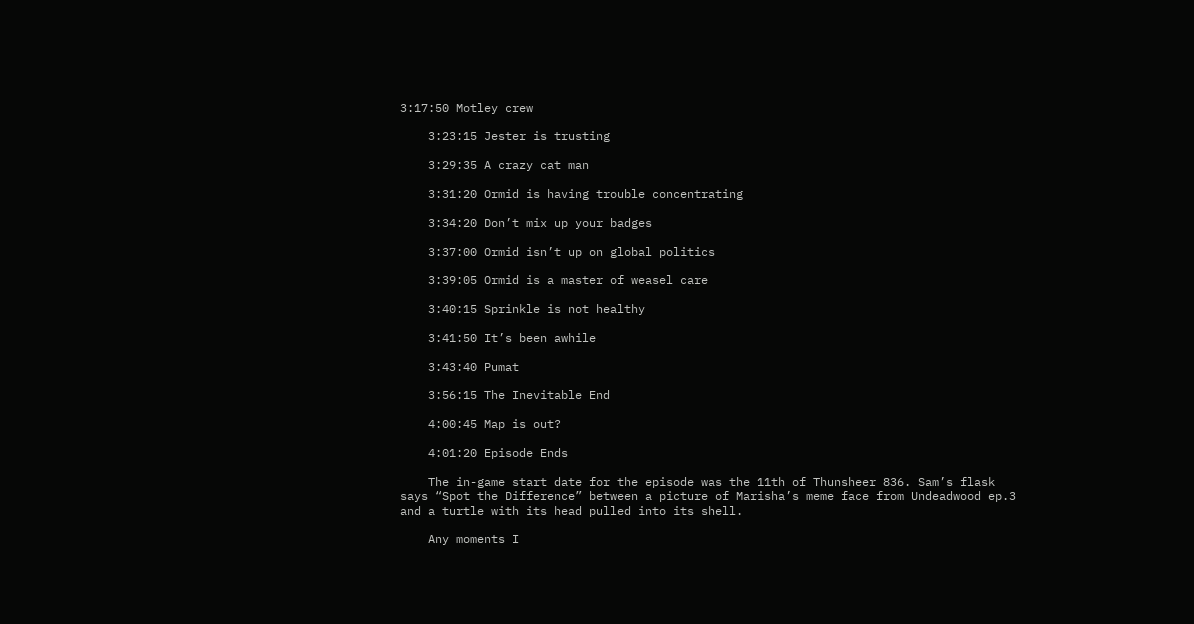3:17:50 Motley crew

    3:23:15 Jester is trusting

    3:29:35 A crazy cat man

    3:31:20 Ormid is having trouble concentrating

    3:34:20 Don’t mix up your badges

    3:37:00 Ormid isn’t up on global politics

    3:39:05 Ormid is a master of weasel care

    3:40:15 Sprinkle is not healthy

    3:41:50 It’s been awhile

    3:43:40 Pumat

    3:56:15 The Inevitable End

    4:00:45 Map is out?

    4:01:20 Episode Ends

    The in-game start date for the episode was the 11th of Thunsheer 836. Sam’s flask says “Spot the Difference” between a picture of Marisha’s meme face from Undeadwood ep.3 and a turtle with its head pulled into its shell.

    Any moments I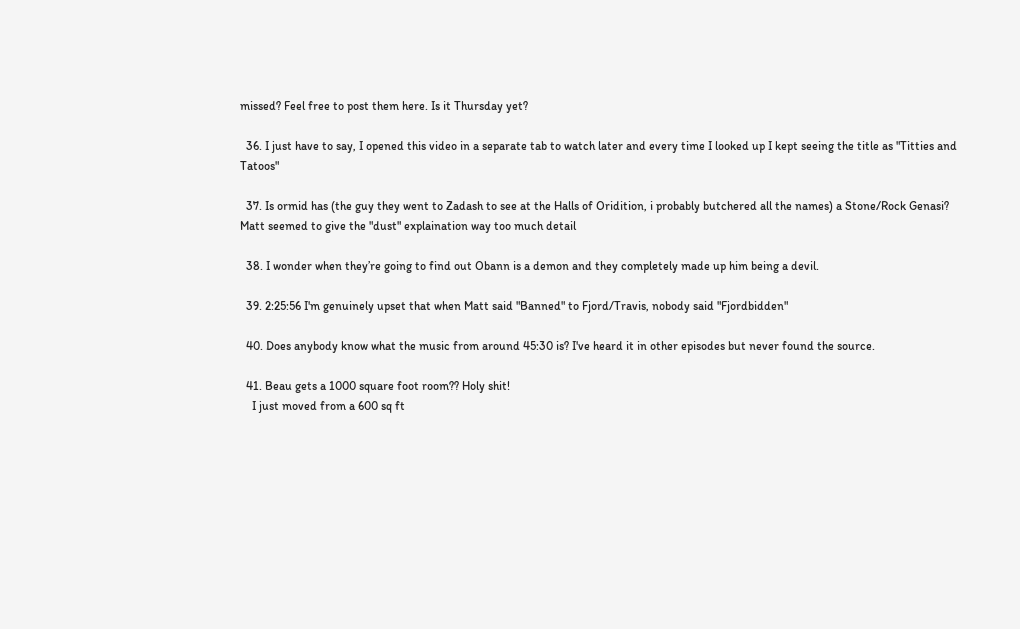missed? Feel free to post them here. Is it Thursday yet?

  36. I just have to say, I opened this video in a separate tab to watch later and every time I looked up I kept seeing the title as "Titties and Tatoos"

  37. Is ormid has (the guy they went to Zadash to see at the Halls of Oridition, i probably butchered all the names) a Stone/Rock Genasi? Matt seemed to give the "dust" explaination way too much detail

  38. I wonder when they’re going to find out Obann is a demon and they completely made up him being a devil.

  39. 2:25:56 I'm genuinely upset that when Matt said "Banned" to Fjord/Travis, nobody said "Fjordbidden"

  40. Does anybody know what the music from around 45:30 is? I've heard it in other episodes but never found the source.

  41. Beau gets a 1000 square foot room?? Holy shit!
    I just moved from a 600 sq ft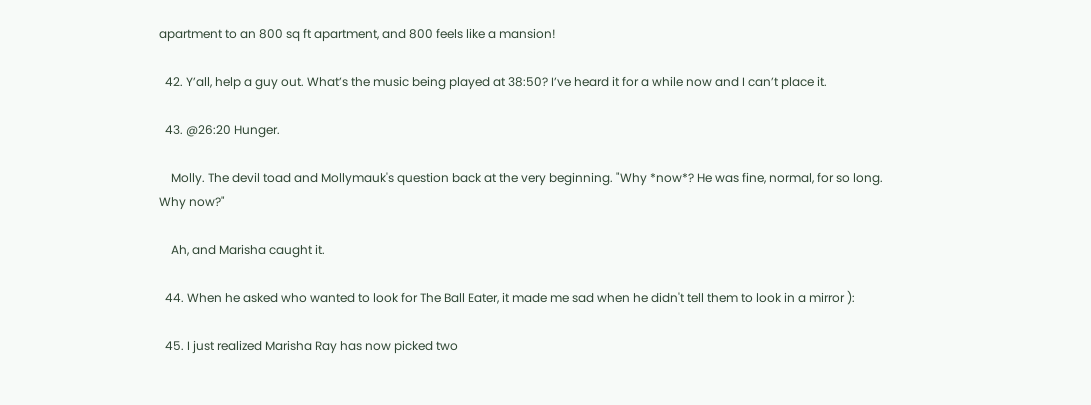apartment to an 800 sq ft apartment, and 800 feels like a mansion!

  42. Y’all, help a guy out. What’s the music being played at 38:50? I’ve heard it for a while now and I can’t place it.

  43. @26:20 Hunger.

    Molly. The devil toad and Mollymauk's question back at the very beginning. "Why *now*? He was fine, normal, for so long. Why now?"

    Ah, and Marisha caught it.

  44. When he asked who wanted to look for The Ball Eater, it made me sad when he didn't tell them to look in a mirror ):

  45. I just realized Marisha Ray has now picked two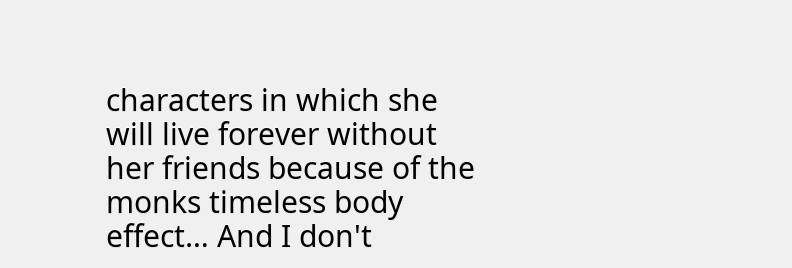characters in which she will live forever without her friends because of the monks timeless body effect… And I don't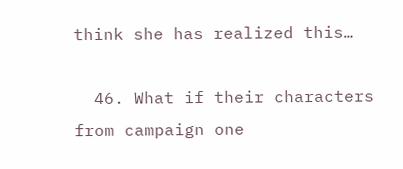think she has realized this…

  46. What if their characters from campaign one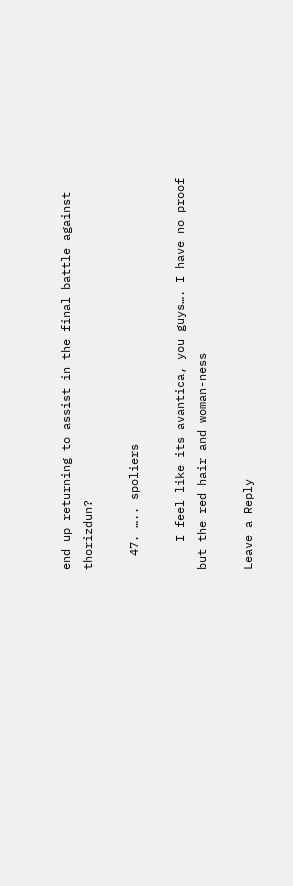end up returning to assist in the final battle against thorizdun?

  47. ….. spoliers

    I feel like its avantica, you guys…. I have no proof but the red hair and woman-ness

Leave a Reply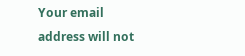Your email address will not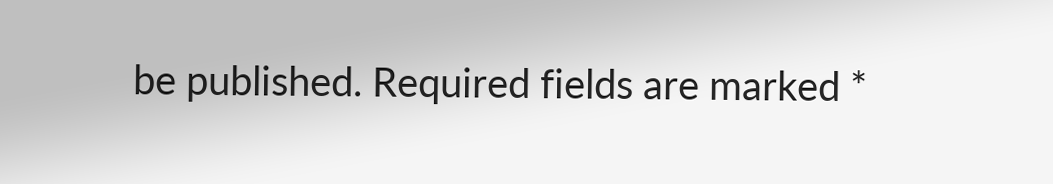be published. Required fields are marked *